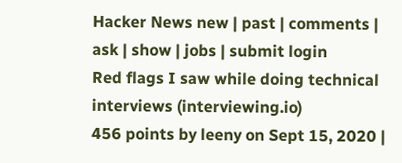Hacker News new | past | comments | ask | show | jobs | submit login
Red flags I saw while doing technical interviews (interviewing.io)
456 points by leeny on Sept 15, 2020 |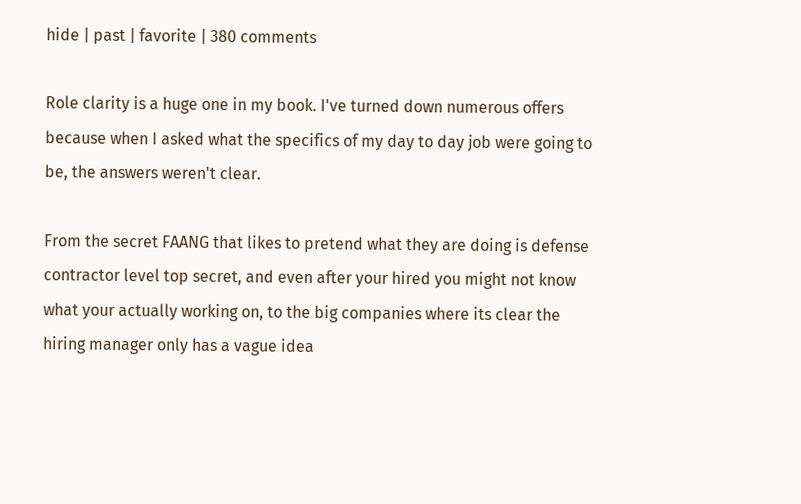hide | past | favorite | 380 comments

Role clarity is a huge one in my book. I've turned down numerous offers because when I asked what the specifics of my day to day job were going to be, the answers weren't clear.

From the secret FAANG that likes to pretend what they are doing is defense contractor level top secret, and even after your hired you might not know what your actually working on, to the big companies where its clear the hiring manager only has a vague idea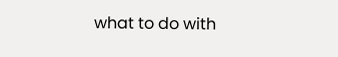what to do with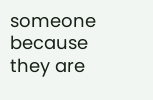someone because they are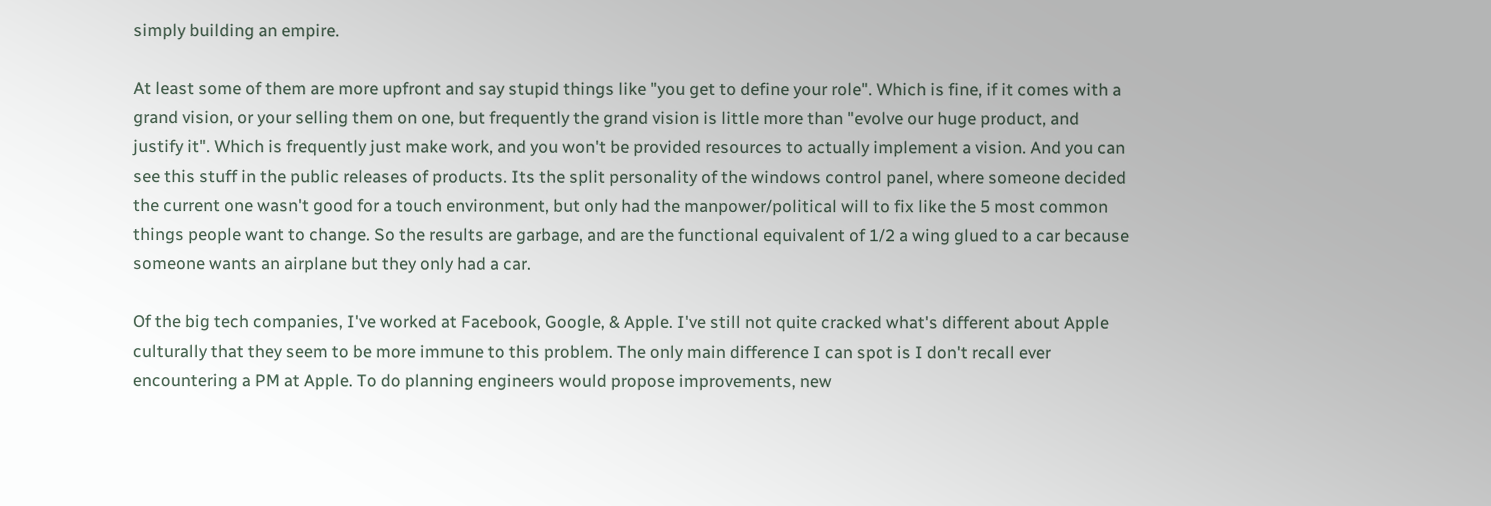simply building an empire.

At least some of them are more upfront and say stupid things like "you get to define your role". Which is fine, if it comes with a grand vision, or your selling them on one, but frequently the grand vision is little more than "evolve our huge product, and justify it". Which is frequently just make work, and you won't be provided resources to actually implement a vision. And you can see this stuff in the public releases of products. Its the split personality of the windows control panel, where someone decided the current one wasn't good for a touch environment, but only had the manpower/political will to fix like the 5 most common things people want to change. So the results are garbage, and are the functional equivalent of 1/2 a wing glued to a car because someone wants an airplane but they only had a car.

Of the big tech companies, I've worked at Facebook, Google, & Apple. I've still not quite cracked what's different about Apple culturally that they seem to be more immune to this problem. The only main difference I can spot is I don't recall ever encountering a PM at Apple. To do planning engineers would propose improvements, new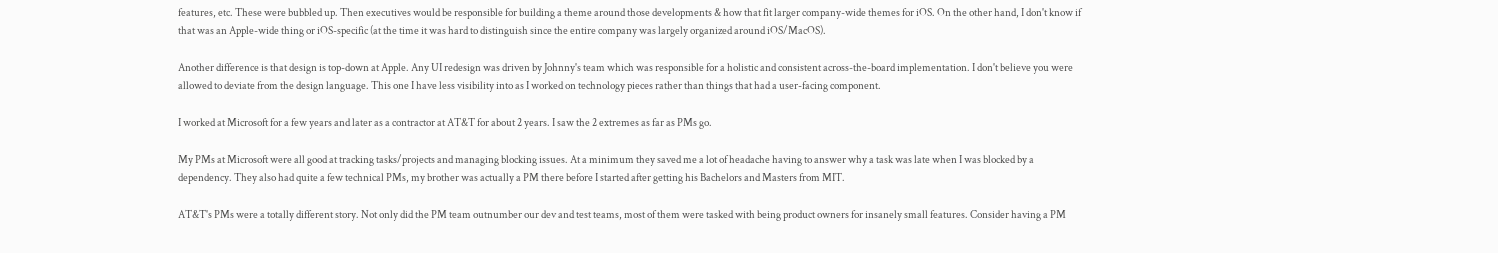features, etc. These were bubbled up. Then executives would be responsible for building a theme around those developments & how that fit larger company-wide themes for iOS. On the other hand, I don't know if that was an Apple-wide thing or iOS-specific (at the time it was hard to distinguish since the entire company was largely organized around iOS/MacOS).

Another difference is that design is top-down at Apple. Any UI redesign was driven by Johnny's team which was responsible for a holistic and consistent across-the-board implementation. I don't believe you were allowed to deviate from the design language. This one I have less visibility into as I worked on technology pieces rather than things that had a user-facing component.

I worked at Microsoft for a few years and later as a contractor at AT&T for about 2 years. I saw the 2 extremes as far as PMs go.

My PMs at Microsoft were all good at tracking tasks/projects and managing blocking issues. At a minimum they saved me a lot of headache having to answer why a task was late when I was blocked by a dependency. They also had quite a few technical PMs, my brother was actually a PM there before I started after getting his Bachelors and Masters from MIT.

AT&T's PMs were a totally different story. Not only did the PM team outnumber our dev and test teams, most of them were tasked with being product owners for insanely small features. Consider having a PM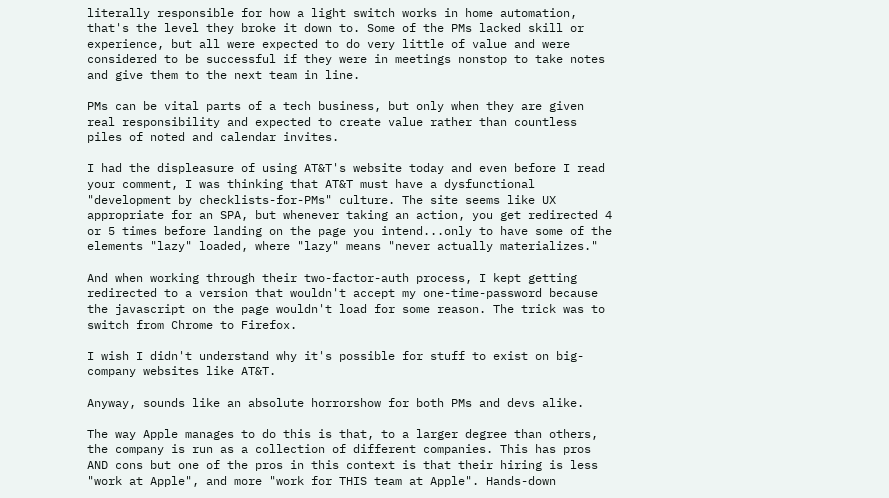literally responsible for how a light switch works in home automation, that's the level they broke it down to. Some of the PMs lacked skill or experience, but all were expected to do very little of value and were considered to be successful if they were in meetings nonstop to take notes and give them to the next team in line.

PMs can be vital parts of a tech business, but only when they are given real responsibility and expected to create value rather than countless piles of noted and calendar invites.

I had the displeasure of using AT&T's website today and even before I read your comment, I was thinking that AT&T must have a dysfunctional "development by checklists-for-PMs" culture. The site seems like UX appropriate for an SPA, but whenever taking an action, you get redirected 4 or 5 times before landing on the page you intend...only to have some of the elements "lazy" loaded, where "lazy" means "never actually materializes."

And when working through their two-factor-auth process, I kept getting redirected to a version that wouldn't accept my one-time-password because the javascript on the page wouldn't load for some reason. The trick was to switch from Chrome to Firefox.

I wish I didn't understand why it's possible for stuff to exist on big-company websites like AT&T.

Anyway, sounds like an absolute horrorshow for both PMs and devs alike.

The way Apple manages to do this is that, to a larger degree than others, the company is run as a collection of different companies. This has pros AND cons but one of the pros in this context is that their hiring is less "work at Apple", and more "work for THIS team at Apple". Hands-down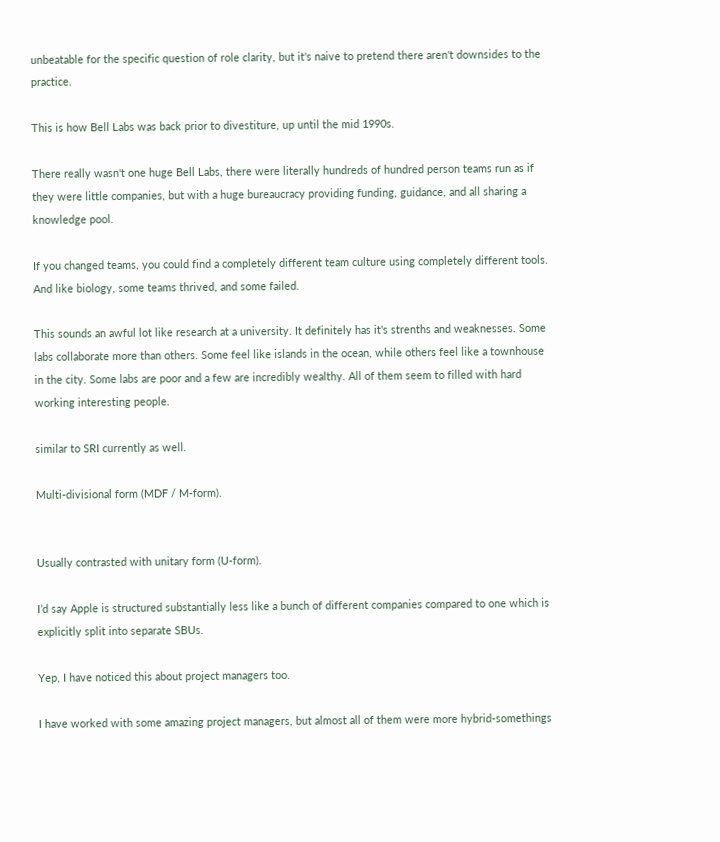unbeatable for the specific question of role clarity, but it's naive to pretend there aren't downsides to the practice.

This is how Bell Labs was back prior to divestiture, up until the mid 1990s.

There really wasn't one huge Bell Labs, there were literally hundreds of hundred person teams run as if they were little companies, but with a huge bureaucracy providing funding, guidance, and all sharing a knowledge pool.

If you changed teams, you could find a completely different team culture using completely different tools. And like biology, some teams thrived, and some failed.

This sounds an awful lot like research at a university. It definitely has it's strenths and weaknesses. Some labs collaborate more than others. Some feel like islands in the ocean, while others feel like a townhouse in the city. Some labs are poor and a few are incredibly wealthy. All of them seem to filled with hard working interesting people.

similar to SRI currently as well.

Multi-divisional form (MDF / M-form).


Usually contrasted with unitary form (U-form).

I’d say Apple is structured substantially less like a bunch of different companies compared to one which is explicitly split into separate SBUs.

Yep, I have noticed this about project managers too.

I have worked with some amazing project managers, but almost all of them were more hybrid-somethings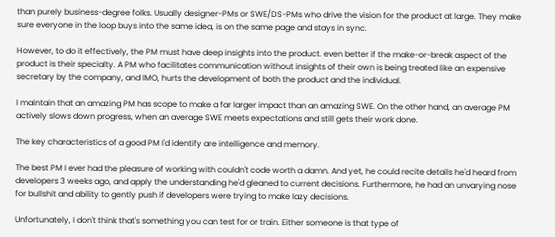than purely business-degree folks. Usually designer-PMs or SWE/DS-PMs who drive the vision for the product at large. They make sure everyone in the loop buys into the same idea, is on the same page and stays in sync.

However, to do it effectively, the PM must have deep insights into the product. even better if the make-or-break aspect of the product is their specialty. A PM who facilitates communication without insights of their own is being treated like an expensive secretary by the company, and IMO, hurts the development of both the product and the individual.

I maintain that an amazing PM has scope to make a far larger impact than an amazing SWE. On the other hand, an average PM actively slows down progress, when an average SWE meets expectations and still gets their work done.

The key characteristics of a good PM I'd identify are intelligence and memory.

The best PM I ever had the pleasure of working with couldn't code worth a damn. And yet, he could recite details he'd heard from developers 3 weeks ago, and apply the understanding he'd gleaned to current decisions. Furthermore, he had an unvarying nose for bullshit and ability to gently push if developers were trying to make lazy decisions.

Unfortunately, I don't think that's something you can test for or train. Either someone is that type of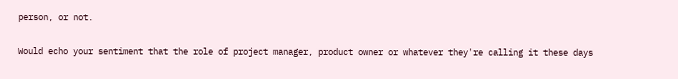person, or not.

Would echo your sentiment that the role of project manager, product owner or whatever they're calling it these days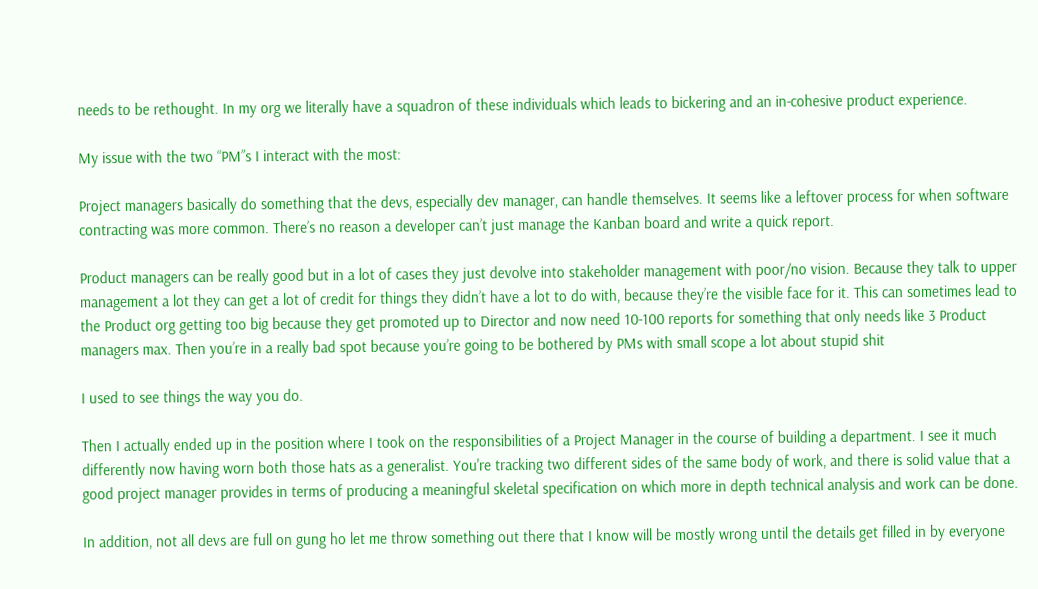needs to be rethought. In my org we literally have a squadron of these individuals which leads to bickering and an in-cohesive product experience.

My issue with the two “PM”s I interact with the most:

Project managers basically do something that the devs, especially dev manager, can handle themselves. It seems like a leftover process for when software contracting was more common. There’s no reason a developer can’t just manage the Kanban board and write a quick report.

Product managers can be really good but in a lot of cases they just devolve into stakeholder management with poor/no vision. Because they talk to upper management a lot they can get a lot of credit for things they didn’t have a lot to do with, because they’re the visible face for it. This can sometimes lead to the Product org getting too big because they get promoted up to Director and now need 10-100 reports for something that only needs like 3 Product managers max. Then you’re in a really bad spot because you’re going to be bothered by PMs with small scope a lot about stupid shit

I used to see things the way you do.

Then I actually ended up in the position where I took on the responsibilities of a Project Manager in the course of building a department. I see it much differently now having worn both those hats as a generalist. You're tracking two different sides of the same body of work, and there is solid value that a good project manager provides in terms of producing a meaningful skeletal specification on which more in depth technical analysis and work can be done.

In addition, not all devs are full on gung ho let me throw something out there that I know will be mostly wrong until the details get filled in by everyone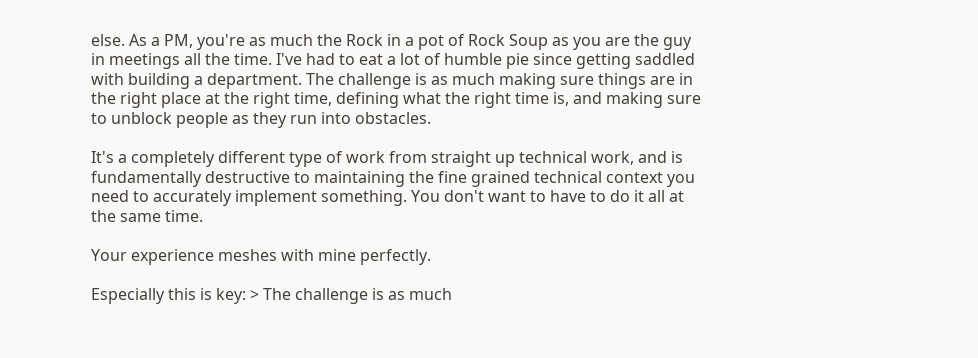else. As a PM, you're as much the Rock in a pot of Rock Soup as you are the guy in meetings all the time. I've had to eat a lot of humble pie since getting saddled with building a department. The challenge is as much making sure things are in the right place at the right time, defining what the right time is, and making sure to unblock people as they run into obstacles.

It's a completely different type of work from straight up technical work, and is fundamentally destructive to maintaining the fine grained technical context you need to accurately implement something. You don't want to have to do it all at the same time.

Your experience meshes with mine perfectly.

Especially this is key: > The challenge is as much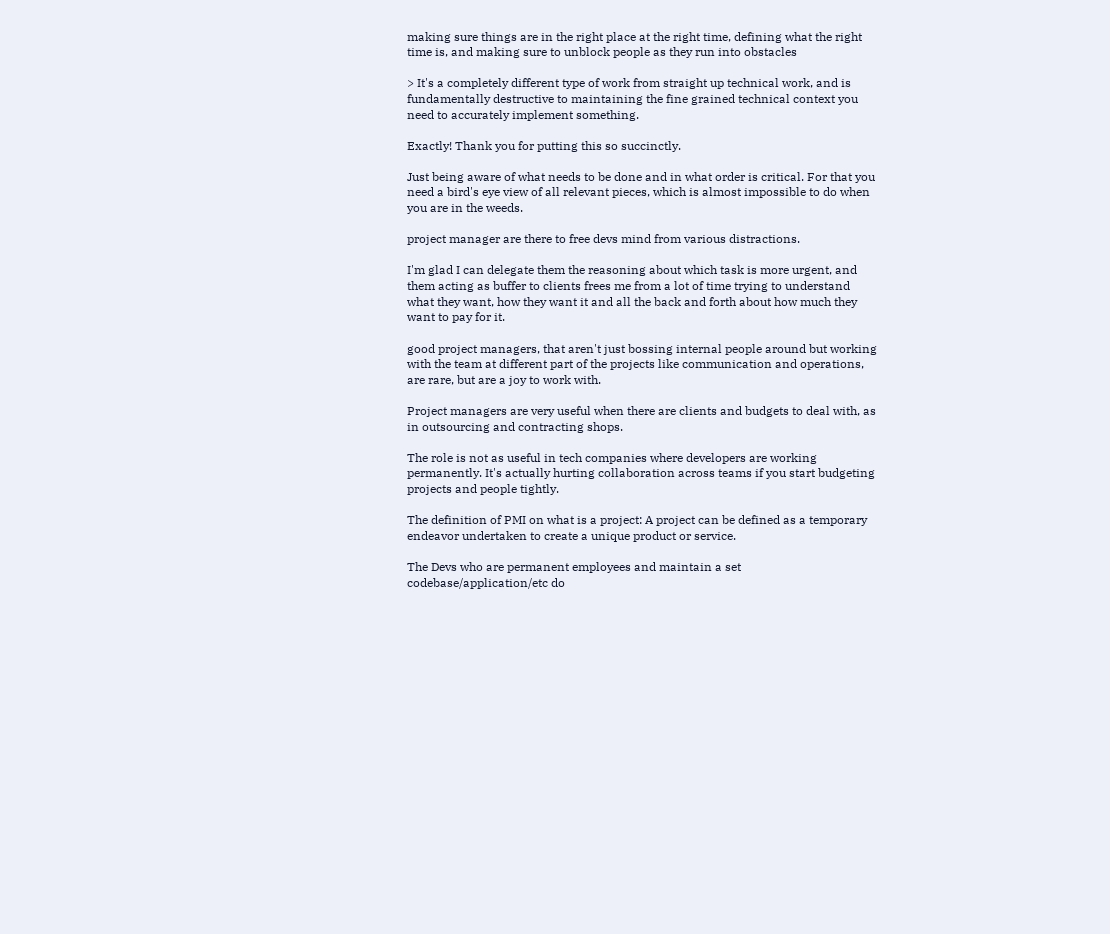making sure things are in the right place at the right time, defining what the right time is, and making sure to unblock people as they run into obstacles

> It's a completely different type of work from straight up technical work, and is fundamentally destructive to maintaining the fine grained technical context you need to accurately implement something.

Exactly! Thank you for putting this so succinctly.

Just being aware of what needs to be done and in what order is critical. For that you need a bird's eye view of all relevant pieces, which is almost impossible to do when you are in the weeds.

project manager are there to free devs mind from various distractions.

I'm glad I can delegate them the reasoning about which task is more urgent, and them acting as buffer to clients frees me from a lot of time trying to understand what they want, how they want it and all the back and forth about how much they want to pay for it.

good project managers, that aren't just bossing internal people around but working with the team at different part of the projects like communication and operations, are rare, but are a joy to work with.

Project managers are very useful when there are clients and budgets to deal with, as in outsourcing and contracting shops.

The role is not as useful in tech companies where developers are working permanently. It's actually hurting collaboration across teams if you start budgeting projects and people tightly.

The definition of PMI on what is a project: A project can be defined as a temporary endeavor undertaken to create a unique product or service.

The Devs who are permanent employees and maintain a set codebase/application/etc do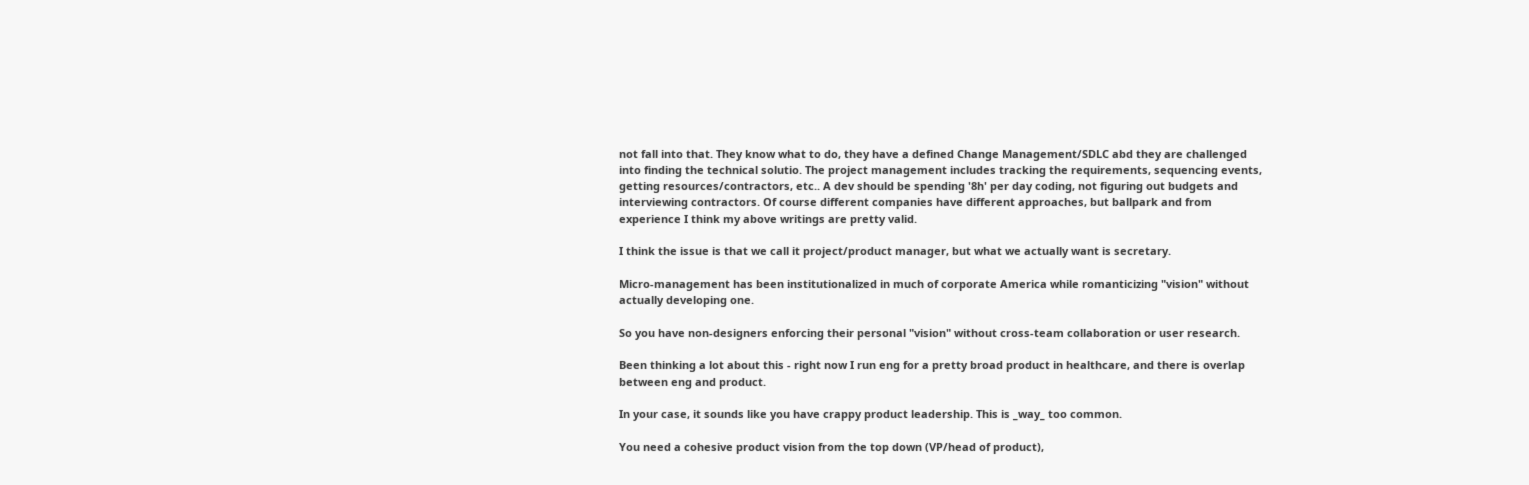not fall into that. They know what to do, they have a defined Change Management/SDLC abd they are challenged into finding the technical solutio. The project management includes tracking the requirements, sequencing events, getting resources/contractors, etc.. A dev should be spending '8h' per day coding, not figuring out budgets and interviewing contractors. Of course different companies have different approaches, but ballpark and from experience I think my above writings are pretty valid.

I think the issue is that we call it project/product manager, but what we actually want is secretary.

Micro-management has been institutionalized in much of corporate America while romanticizing "vision" without actually developing one.

So you have non-designers enforcing their personal "vision" without cross-team collaboration or user research.

Been thinking a lot about this - right now I run eng for a pretty broad product in healthcare, and there is overlap between eng and product.

In your case, it sounds like you have crappy product leadership. This is _way_ too common.

You need a cohesive product vision from the top down (VP/head of product),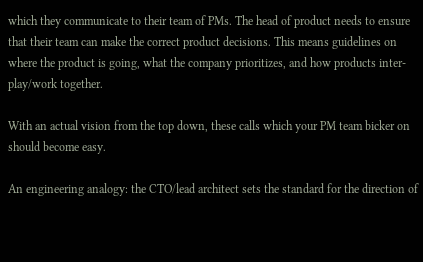which they communicate to their team of PMs. The head of product needs to ensure that their team can make the correct product decisions. This means guidelines on where the product is going, what the company prioritizes, and how products inter-play/work together.

With an actual vision from the top down, these calls which your PM team bicker on should become easy.

An engineering analogy: the CTO/lead architect sets the standard for the direction of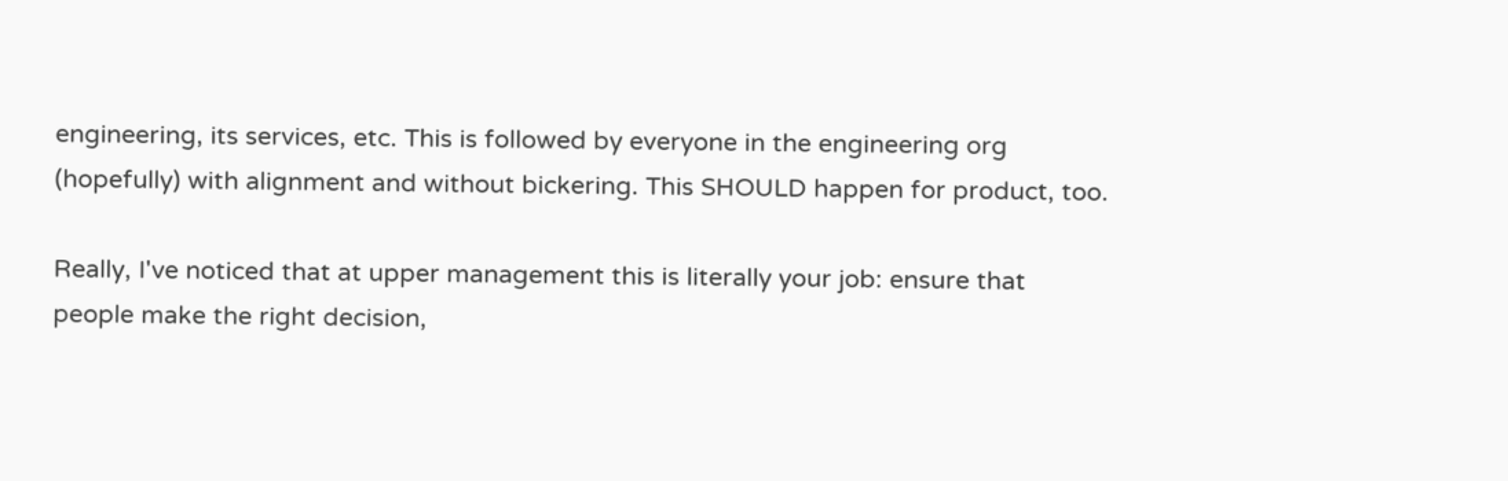engineering, its services, etc. This is followed by everyone in the engineering org (hopefully) with alignment and without bickering. This SHOULD happen for product, too.

Really, I've noticed that at upper management this is literally your job: ensure that people make the right decision,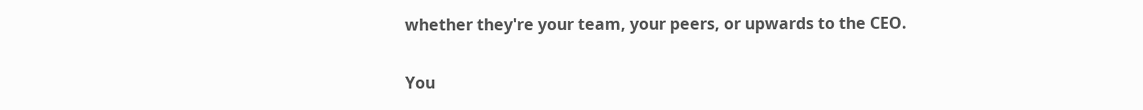whether they're your team, your peers, or upwards to the CEO.

You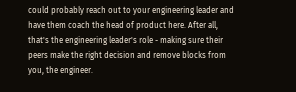could probably reach out to your engineering leader and have them coach the head of product here. After all, that's the engineering leader's role - making sure their peers make the right decision and remove blocks from you, the engineer.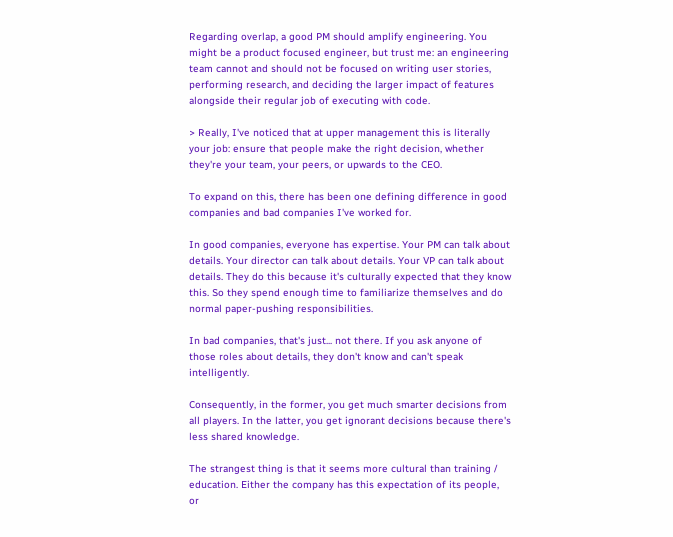Regarding overlap, a good PM should amplify engineering. You might be a product focused engineer, but trust me: an engineering team cannot and should not be focused on writing user stories, performing research, and deciding the larger impact of features alongside their regular job of executing with code.

> Really, I've noticed that at upper management this is literally your job: ensure that people make the right decision, whether they're your team, your peers, or upwards to the CEO.

To expand on this, there has been one defining difference in good companies and bad companies I've worked for.

In good companies, everyone has expertise. Your PM can talk about details. Your director can talk about details. Your VP can talk about details. They do this because it's culturally expected that they know this. So they spend enough time to familiarize themselves and do normal paper-pushing responsibilities.

In bad companies, that's just... not there. If you ask anyone of those roles about details, they don't know and can't speak intelligently.

Consequently, in the former, you get much smarter decisions from all players. In the latter, you get ignorant decisions because there's less shared knowledge.

The strangest thing is that it seems more cultural than training / education. Either the company has this expectation of its people, or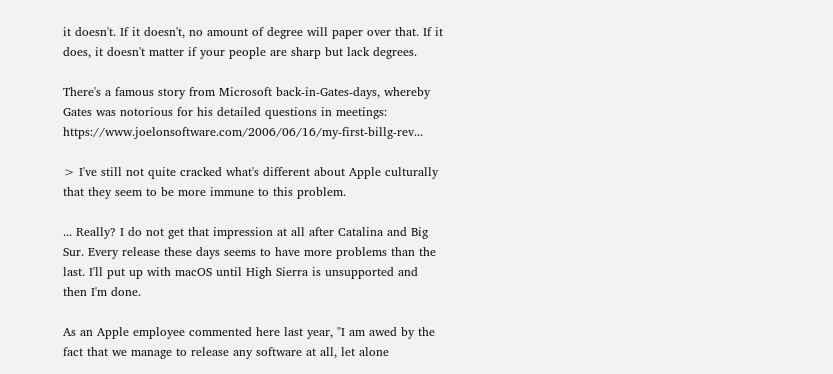it doesn't. If it doesn't, no amount of degree will paper over that. If it does, it doesn't matter if your people are sharp but lack degrees.

There's a famous story from Microsoft back-in-Gates-days, whereby Gates was notorious for his detailed questions in meetings: https://www.joelonsoftware.com/2006/06/16/my-first-billg-rev...

> I've still not quite cracked what's different about Apple culturally that they seem to be more immune to this problem.

... Really? I do not get that impression at all after Catalina and Big Sur. Every release these days seems to have more problems than the last. I'll put up with macOS until High Sierra is unsupported and then I'm done.

As an Apple employee commented here last year, "I am awed by the fact that we manage to release any software at all, let alone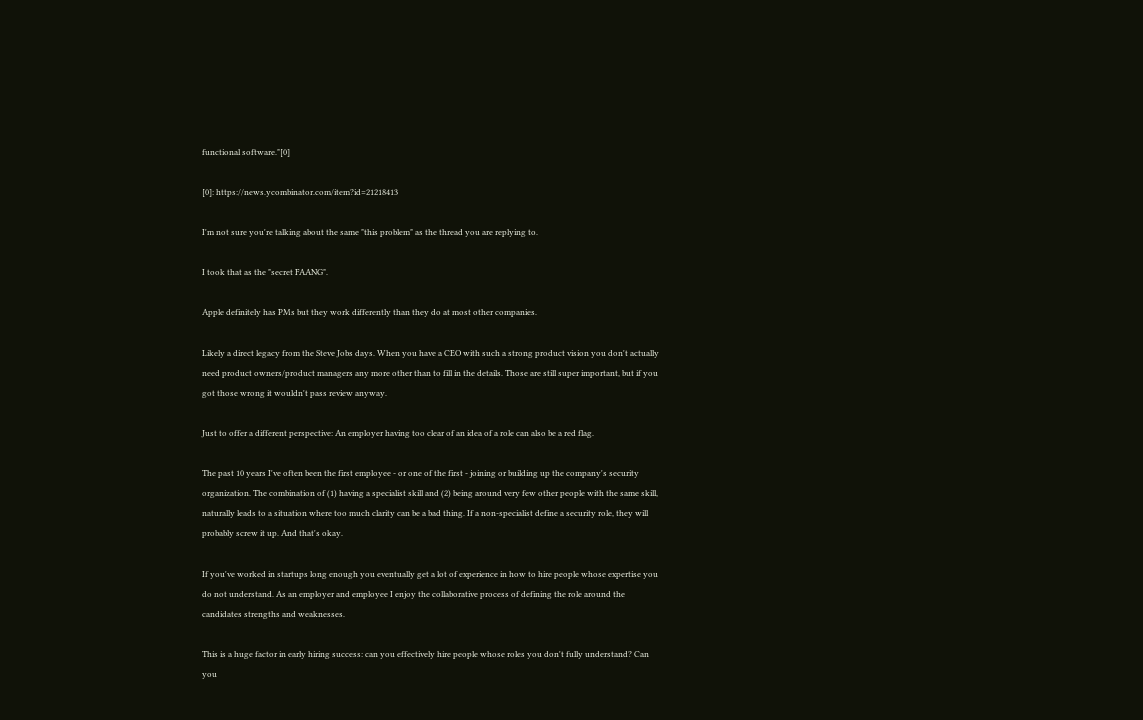functional software."[0]

[0]: https://news.ycombinator.com/item?id=21218413

I'm not sure you're talking about the same "this problem" as the thread you are replying to.

I took that as the "secret FAANG".

Apple definitely has PMs but they work differently than they do at most other companies.

Likely a direct legacy from the Steve Jobs days. When you have a CEO with such a strong product vision you don't actually need product owners/product managers any more other than to fill in the details. Those are still super important, but if you got those wrong it wouldn't pass review anyway.

Just to offer a different perspective: An employer having too clear of an idea of a role can also be a red flag.

The past 10 years I've often been the first employee - or one of the first - joining or building up the company's security organization. The combination of (1) having a specialist skill and (2) being around very few other people with the same skill, naturally leads to a situation where too much clarity can be a bad thing. If a non-specialist define a security role, they will probably screw it up. And that's okay.

If you've worked in startups long enough you eventually get a lot of experience in how to hire people whose expertise you do not understand. As an employer and employee I enjoy the collaborative process of defining the role around the candidates strengths and weaknesses.

This is a huge factor in early hiring success: can you effectively hire people whose roles you don't fully understand? Can you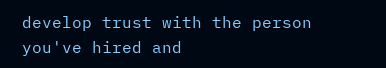develop trust with the person you've hired and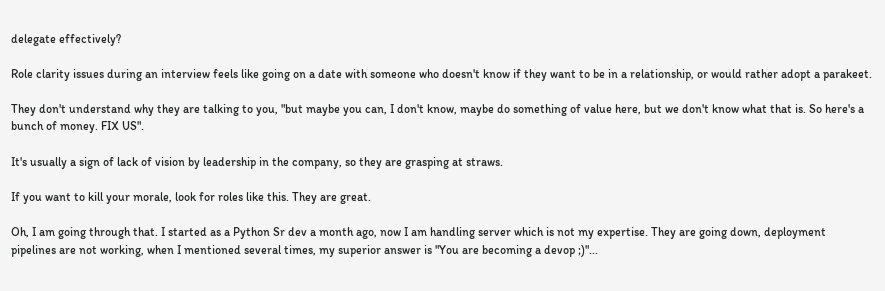delegate effectively?

Role clarity issues during an interview feels like going on a date with someone who doesn't know if they want to be in a relationship, or would rather adopt a parakeet.

They don't understand why they are talking to you, "but maybe you can, I don't know, maybe do something of value here, but we don't know what that is. So here's a bunch of money. FIX US".

It's usually a sign of lack of vision by leadership in the company, so they are grasping at straws.

If you want to kill your morale, look for roles like this. They are great.

Oh, I am going through that. I started as a Python Sr dev a month ago, now I am handling server which is not my expertise. They are going down, deployment pipelines are not working, when I mentioned several times, my superior answer is "You are becoming a devop ;)"...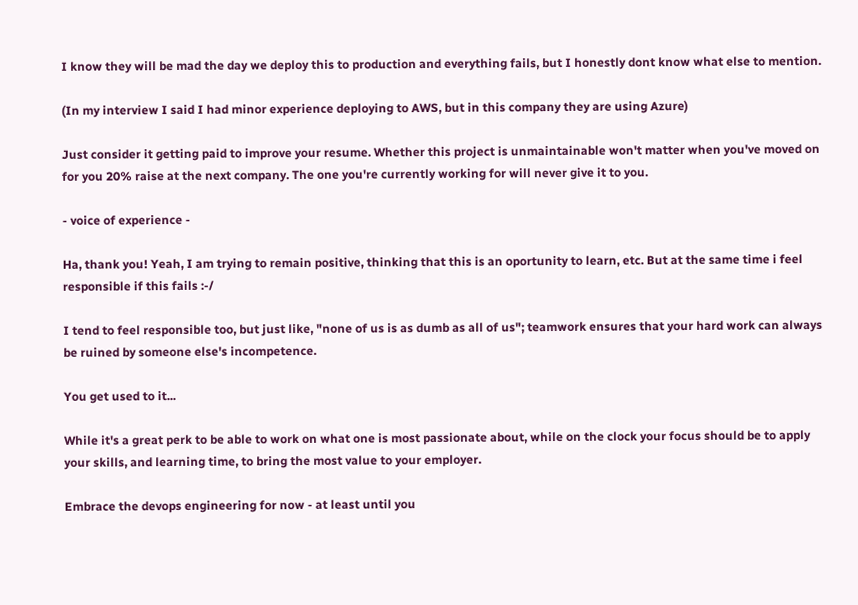I know they will be mad the day we deploy this to production and everything fails, but I honestly dont know what else to mention.

(In my interview I said I had minor experience deploying to AWS, but in this company they are using Azure)

Just consider it getting paid to improve your resume. Whether this project is unmaintainable won't matter when you've moved on for you 20% raise at the next company. The one you're currently working for will never give it to you.

- voice of experience -

Ha, thank you! Yeah, I am trying to remain positive, thinking that this is an oportunity to learn, etc. But at the same time i feel responsible if this fails :-/

I tend to feel responsible too, but just like, "none of us is as dumb as all of us"; teamwork ensures that your hard work can always be ruined by someone else's incompetence.

You get used to it...

While it's a great perk to be able to work on what one is most passionate about, while on the clock your focus should be to apply your skills, and learning time, to bring the most value to your employer.

Embrace the devops engineering for now - at least until you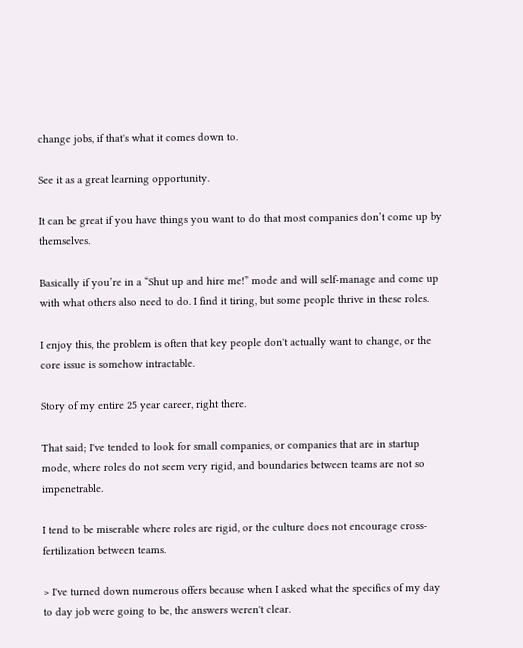change jobs, if that's what it comes down to.

See it as a great learning opportunity.

It can be great if you have things you want to do that most companies don’t come up by themselves.

Basically if you’re in a “Shut up and hire me!” mode and will self-manage and come up with what others also need to do. I find it tiring, but some people thrive in these roles.

I enjoy this, the problem is often that key people don't actually want to change, or the core issue is somehow intractable.

Story of my entire 25 year career, right there.

That said; I've tended to look for small companies, or companies that are in startup mode, where roles do not seem very rigid, and boundaries between teams are not so impenetrable.

I tend to be miserable where roles are rigid, or the culture does not encourage cross-fertilization between teams.

> I've turned down numerous offers because when I asked what the specifics of my day to day job were going to be, the answers weren't clear.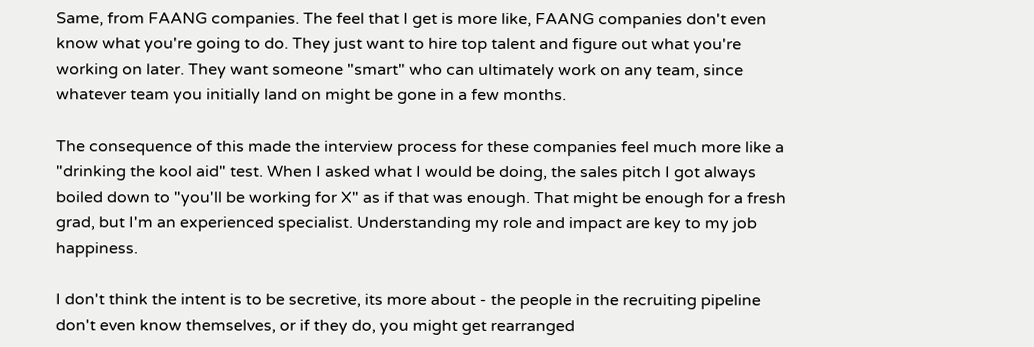Same, from FAANG companies. The feel that I get is more like, FAANG companies don't even know what you're going to do. They just want to hire top talent and figure out what you're working on later. They want someone "smart" who can ultimately work on any team, since whatever team you initially land on might be gone in a few months.

The consequence of this made the interview process for these companies feel much more like a "drinking the kool aid" test. When I asked what I would be doing, the sales pitch I got always boiled down to "you'll be working for X" as if that was enough. That might be enough for a fresh grad, but I'm an experienced specialist. Understanding my role and impact are key to my job happiness.

I don't think the intent is to be secretive, its more about - the people in the recruiting pipeline don't even know themselves, or if they do, you might get rearranged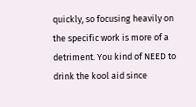quickly, so focusing heavily on the specific work is more of a detriment. You kind of NEED to drink the kool aid since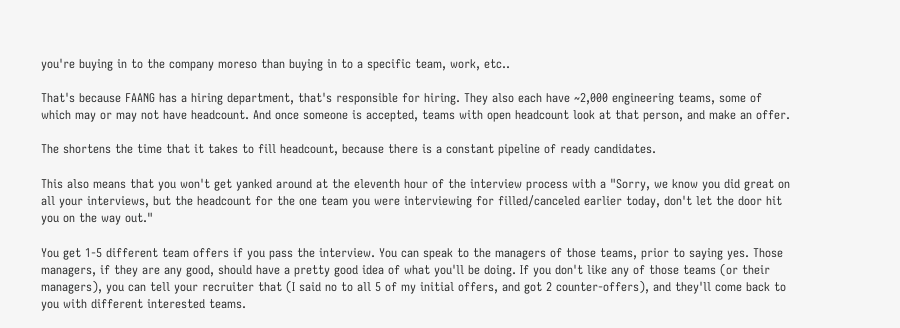you're buying in to the company moreso than buying in to a specific team, work, etc..

That's because FAANG has a hiring department, that's responsible for hiring. They also each have ~2,000 engineering teams, some of which may or may not have headcount. And once someone is accepted, teams with open headcount look at that person, and make an offer.

The shortens the time that it takes to fill headcount, because there is a constant pipeline of ready candidates.

This also means that you won't get yanked around at the eleventh hour of the interview process with a "Sorry, we know you did great on all your interviews, but the headcount for the one team you were interviewing for filled/canceled earlier today, don't let the door hit you on the way out."

You get 1-5 different team offers if you pass the interview. You can speak to the managers of those teams, prior to saying yes. Those managers, if they are any good, should have a pretty good idea of what you'll be doing. If you don't like any of those teams (or their managers), you can tell your recruiter that (I said no to all 5 of my initial offers, and got 2 counter-offers), and they'll come back to you with different interested teams.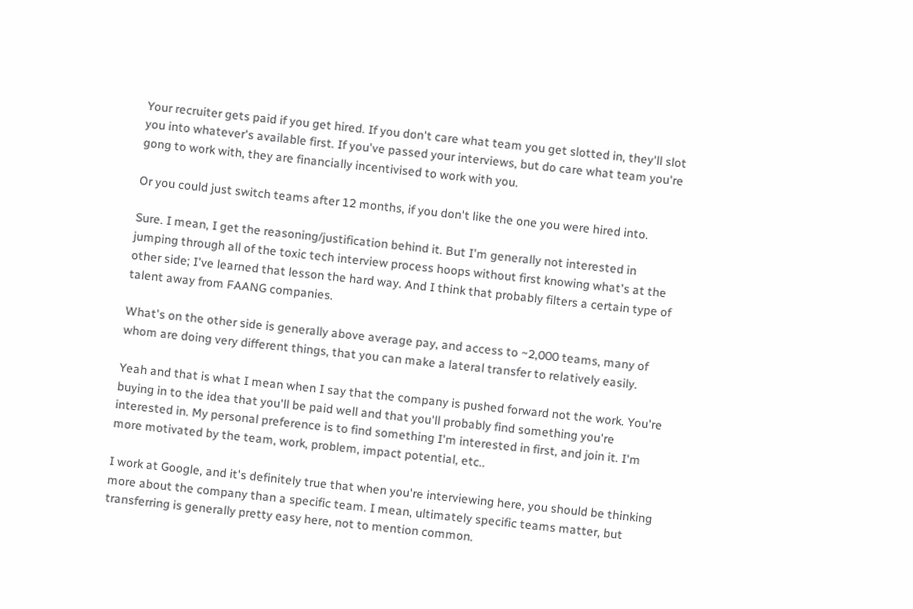Your recruiter gets paid if you get hired. If you don't care what team you get slotted in, they'll slot you into whatever's available first. If you've passed your interviews, but do care what team you're gong to work with, they are financially incentivised to work with you.

Or you could just switch teams after 12 months, if you don't like the one you were hired into.

Sure. I mean, I get the reasoning/justification behind it. But I'm generally not interested in jumping through all of the toxic tech interview process hoops without first knowing what's at the other side; I've learned that lesson the hard way. And I think that probably filters a certain type of talent away from FAANG companies.

What's on the other side is generally above average pay, and access to ~2,000 teams, many of whom are doing very different things, that you can make a lateral transfer to relatively easily.

Yeah and that is what I mean when I say that the company is pushed forward not the work. You're buying in to the idea that you'll be paid well and that you'll probably find something you're interested in. My personal preference is to find something I'm interested in first, and join it. I'm more motivated by the team, work, problem, impact potential, etc..

I work at Google, and it's definitely true that when you're interviewing here, you should be thinking more about the company than a specific team. I mean, ultimately specific teams matter, but transferring is generally pretty easy here, not to mention common.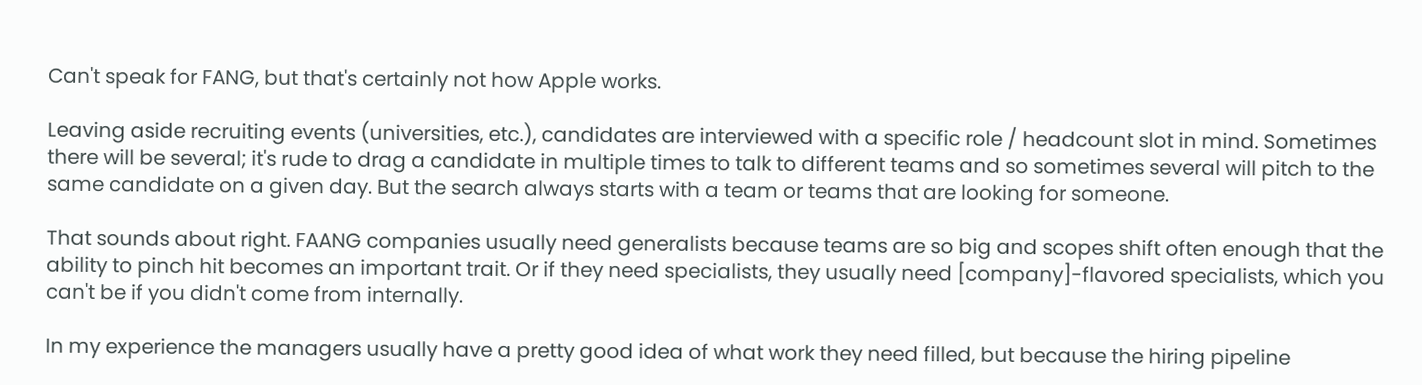Can't speak for FANG, but that's certainly not how Apple works.

Leaving aside recruiting events (universities, etc.), candidates are interviewed with a specific role / headcount slot in mind. Sometimes there will be several; it's rude to drag a candidate in multiple times to talk to different teams and so sometimes several will pitch to the same candidate on a given day. But the search always starts with a team or teams that are looking for someone.

That sounds about right. FAANG companies usually need generalists because teams are so big and scopes shift often enough that the ability to pinch hit becomes an important trait. Or if they need specialists, they usually need [company]-flavored specialists, which you can't be if you didn't come from internally.

In my experience the managers usually have a pretty good idea of what work they need filled, but because the hiring pipeline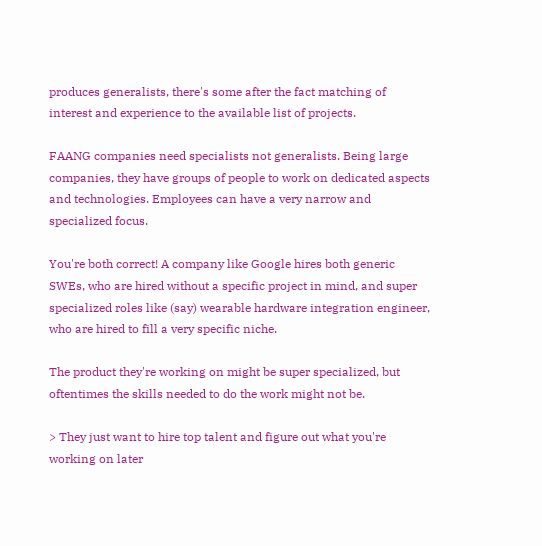produces generalists, there's some after the fact matching of interest and experience to the available list of projects.

FAANG companies need specialists not generalists. Being large companies, they have groups of people to work on dedicated aspects and technologies. Employees can have a very narrow and specialized focus.

You're both correct! A company like Google hires both generic SWEs, who are hired without a specific project in mind, and super specialized roles like (say) wearable hardware integration engineer, who are hired to fill a very specific niche.

The product they're working on might be super specialized, but oftentimes the skills needed to do the work might not be.

> They just want to hire top talent and figure out what you're working on later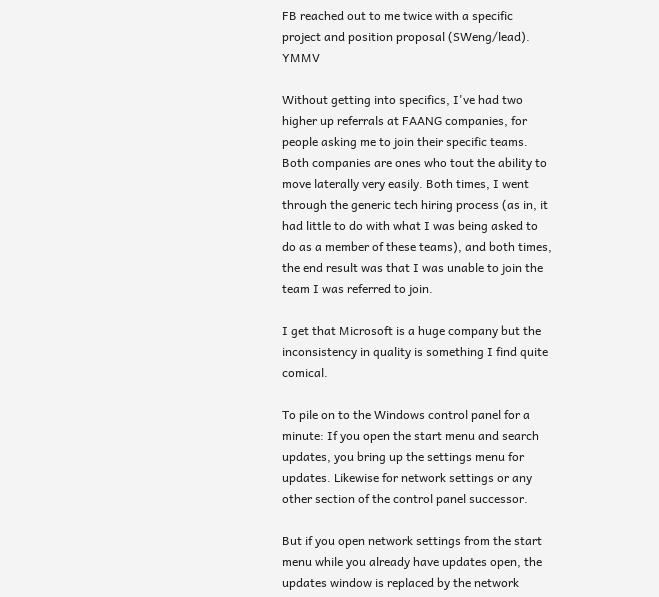FB reached out to me twice with a specific project and position proposal (SWeng/lead). YMMV

Without getting into specifics, I've had two higher up referrals at FAANG companies, for people asking me to join their specific teams. Both companies are ones who tout the ability to move laterally very easily. Both times, I went through the generic tech hiring process (as in, it had little to do with what I was being asked to do as a member of these teams), and both times, the end result was that I was unable to join the team I was referred to join.

I get that Microsoft is a huge company but the inconsistency in quality is something I find quite comical.

To pile on to the Windows control panel for a minute: If you open the start menu and search updates, you bring up the settings menu for updates. Likewise for network settings or any other section of the control panel successor.

But if you open network settings from the start menu while you already have updates open, the updates window is replaced by the network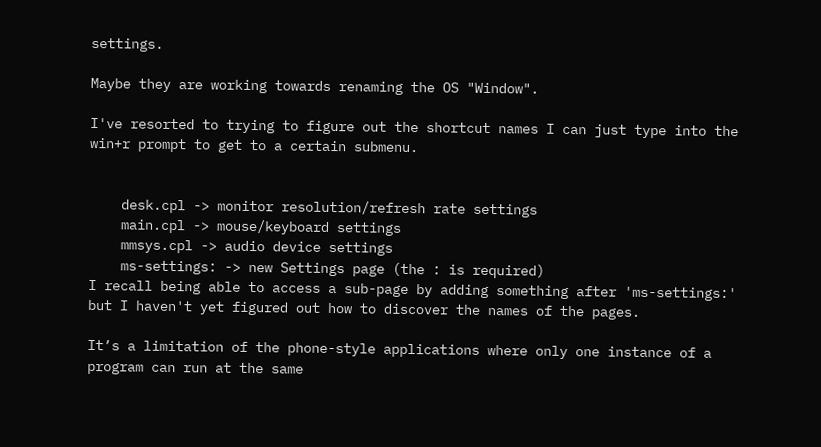settings.

Maybe they are working towards renaming the OS "Window".

I've resorted to trying to figure out the shortcut names I can just type into the win+r prompt to get to a certain submenu.


    desk.cpl -> monitor resolution/refresh rate settings
    main.cpl -> mouse/keyboard settings
    mmsys.cpl -> audio device settings
    ms-settings: -> new Settings page (the : is required)
I recall being able to access a sub-page by adding something after 'ms-settings:' but I haven't yet figured out how to discover the names of the pages.

It’s a limitation of the phone-style applications where only one instance of a program can run at the same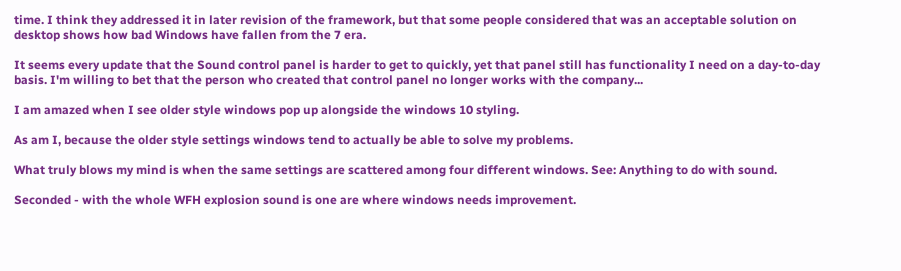time. I think they addressed it in later revision of the framework, but that some people considered that was an acceptable solution on desktop shows how bad Windows have fallen from the 7 era.

It seems every update that the Sound control panel is harder to get to quickly, yet that panel still has functionality I need on a day-to-day basis. I'm willing to bet that the person who created that control panel no longer works with the company...

I am amazed when I see older style windows pop up alongside the windows 10 styling.

As am I, because the older style settings windows tend to actually be able to solve my problems.

What truly blows my mind is when the same settings are scattered among four different windows. See: Anything to do with sound.

Seconded - with the whole WFH explosion sound is one are where windows needs improvement.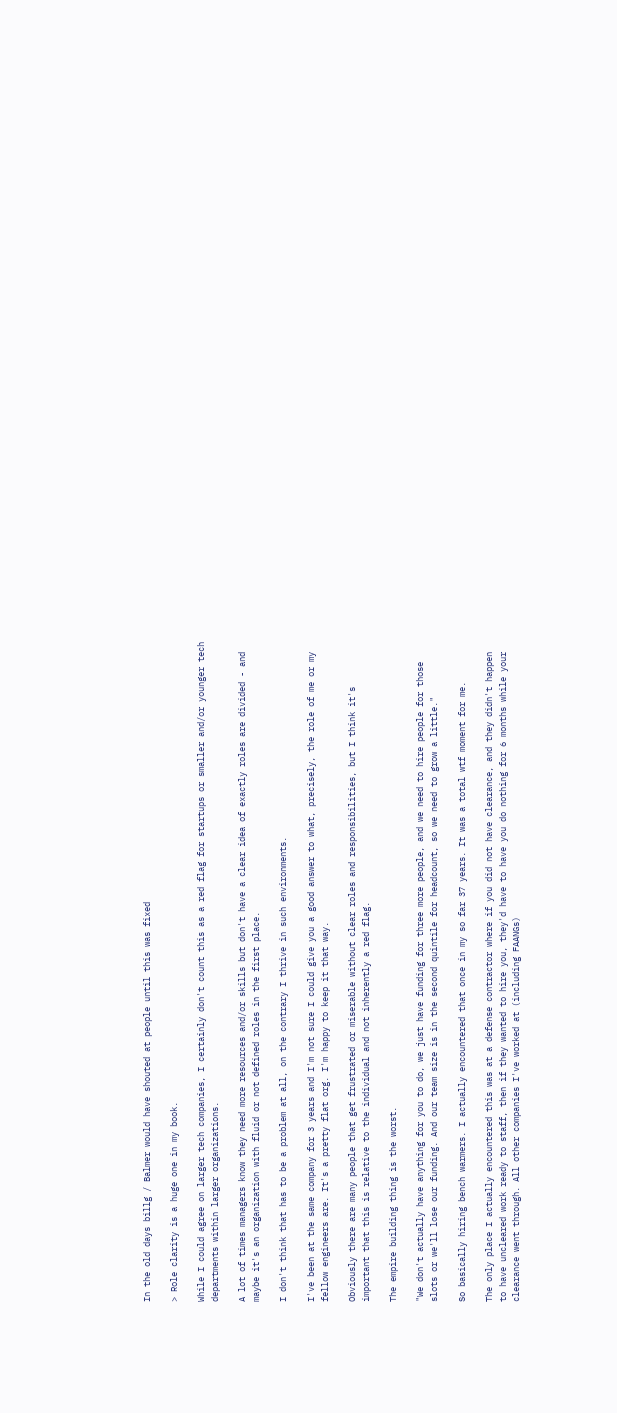In the old days billg / Balmer would have shouted at people until this was fixed

> Role clarity is a huge one in my book.

While I could agree on larger tech companies, I certainly don't count this as a red flag for startups or smaller and/or younger tech departments within larger organizations.

A lot of times managers know they need more resources and/or skills but don't have a clear idea of exactly roles are divided - and maybe it's an organization with fluid or not defined roles in the first place.

I don't think that has to be a problem at all, on the contrary I thrive in such environments.

I've been at the same company for 3 years and I'm not sure I could give you a good answer to what, precisely, the role of me or my fellow engineers are. It's a pretty flat org. I'm happy to keep it that way.

Obviously there are many people that get frustrated or miserable without clear roles and responsibilities, but I think it's important that this is relative to the individual and not inherently a red flag.

The empire building thing is the worst.

"We don't actually have anything for you to do, we just have funding for three more people, and we need to hire people for those slots or we'll lose our funding. And our team size is in the second quintile for headcount, so we need to grow a little."

So basically hiring bench warmers. I actually encountered that once in my so far 37 years. It was a total wtf moment for me.

The only place I actually encountered this was at a defense contractor where if you did not have clearance, and they didn't happen to have uncleared work ready to staff, then if they wanted to hire you, they'd have to have you do nothing for 6 months while your clearance went through. All other companies I've worked at (including FAANGs)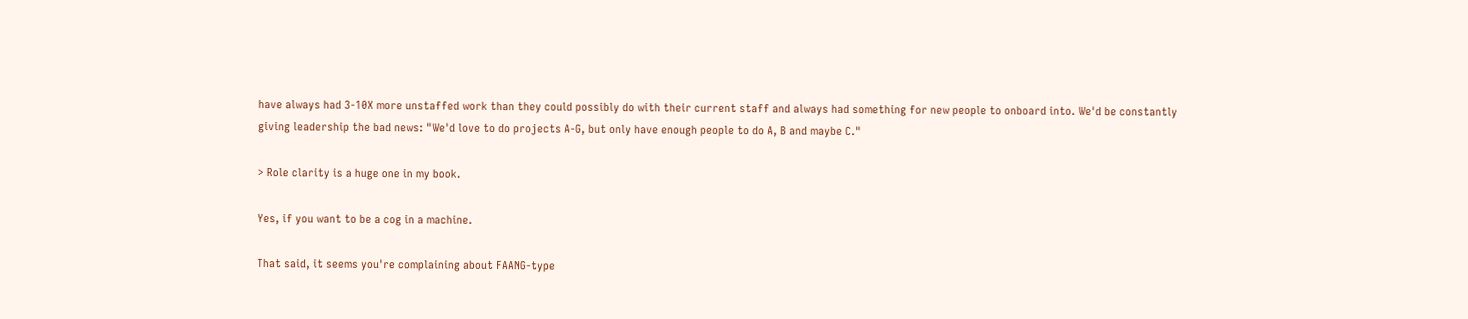have always had 3-10X more unstaffed work than they could possibly do with their current staff and always had something for new people to onboard into. We'd be constantly giving leadership the bad news: "We'd love to do projects A-G, but only have enough people to do A, B and maybe C."

> Role clarity is a huge one in my book.

Yes, if you want to be a cog in a machine.

That said, it seems you're complaining about FAANG-type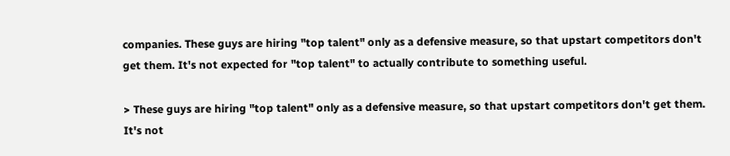companies. These guys are hiring "top talent" only as a defensive measure, so that upstart competitors don't get them. It's not expected for "top talent" to actually contribute to something useful.

> These guys are hiring "top talent" only as a defensive measure, so that upstart competitors don't get them. It's not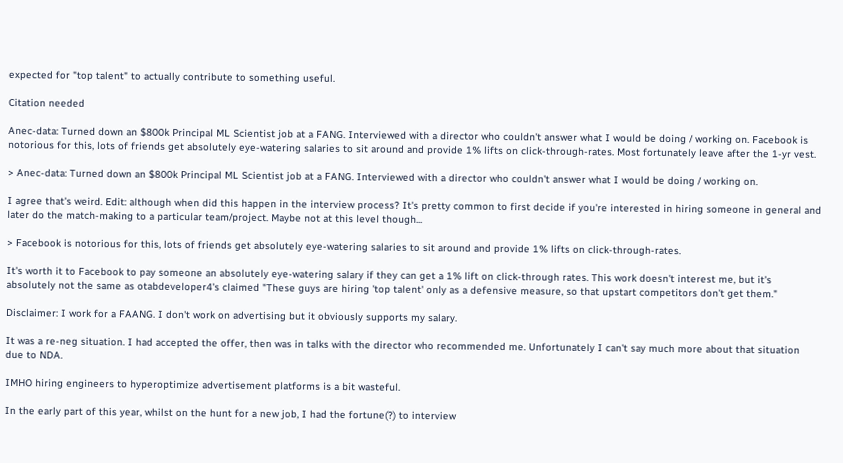expected for "top talent" to actually contribute to something useful.

Citation needed

Anec-data: Turned down an $800k Principal ML Scientist job at a FANG. Interviewed with a director who couldn't answer what I would be doing / working on. Facebook is notorious for this, lots of friends get absolutely eye-watering salaries to sit around and provide 1% lifts on click-through-rates. Most fortunately leave after the 1-yr vest.

> Anec-data: Turned down an $800k Principal ML Scientist job at a FANG. Interviewed with a director who couldn't answer what I would be doing / working on.

I agree that's weird. Edit: although when did this happen in the interview process? It's pretty common to first decide if you're interested in hiring someone in general and later do the match-making to a particular team/project. Maybe not at this level though...

> Facebook is notorious for this, lots of friends get absolutely eye-watering salaries to sit around and provide 1% lifts on click-through-rates.

It's worth it to Facebook to pay someone an absolutely eye-watering salary if they can get a 1% lift on click-through rates. This work doesn't interest me, but it's absolutely not the same as otabdeveloper4's claimed "These guys are hiring 'top talent' only as a defensive measure, so that upstart competitors don't get them."

Disclaimer: I work for a FAANG. I don't work on advertising but it obviously supports my salary.

It was a re-neg situation. I had accepted the offer, then was in talks with the director who recommended me. Unfortunately I can't say much more about that situation due to NDA.

IMHO hiring engineers to hyperoptimize advertisement platforms is a bit wasteful.

In the early part of this year, whilst on the hunt for a new job, I had the fortune(?) to interview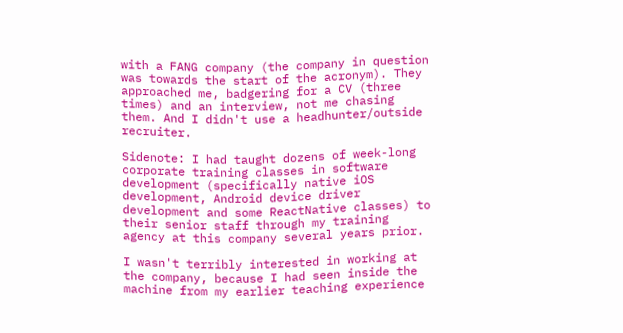with a FANG company (the company in question was towards the start of the acronym). They approached me, badgering for a CV (three times) and an interview, not me chasing them. And I didn't use a headhunter/outside recruiter.

Sidenote: I had taught dozens of week-long corporate training classes in software development (specifically native iOS development, Android device driver development and some ReactNative classes) to their senior staff through my training agency at this company several years prior.

I wasn't terribly interested in working at the company, because I had seen inside the machine from my earlier teaching experience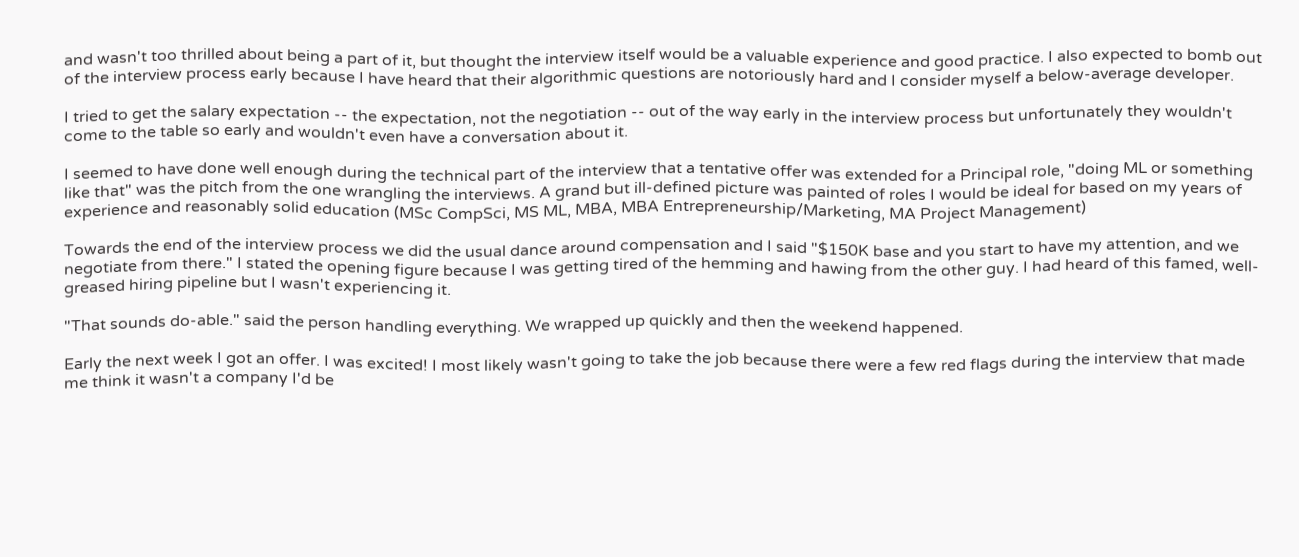and wasn't too thrilled about being a part of it, but thought the interview itself would be a valuable experience and good practice. I also expected to bomb out of the interview process early because I have heard that their algorithmic questions are notoriously hard and I consider myself a below-average developer.

I tried to get the salary expectation -- the expectation, not the negotiation -- out of the way early in the interview process but unfortunately they wouldn't come to the table so early and wouldn't even have a conversation about it.

I seemed to have done well enough during the technical part of the interview that a tentative offer was extended for a Principal role, "doing ML or something like that" was the pitch from the one wrangling the interviews. A grand but ill-defined picture was painted of roles I would be ideal for based on my years of experience and reasonably solid education (MSc CompSci, MS ML, MBA, MBA Entrepreneurship/Marketing, MA Project Management)

Towards the end of the interview process we did the usual dance around compensation and I said "$150K base and you start to have my attention, and we negotiate from there." I stated the opening figure because I was getting tired of the hemming and hawing from the other guy. I had heard of this famed, well-greased hiring pipeline but I wasn't experiencing it.

"That sounds do-able." said the person handling everything. We wrapped up quickly and then the weekend happened.

Early the next week I got an offer. I was excited! I most likely wasn't going to take the job because there were a few red flags during the interview that made me think it wasn't a company I'd be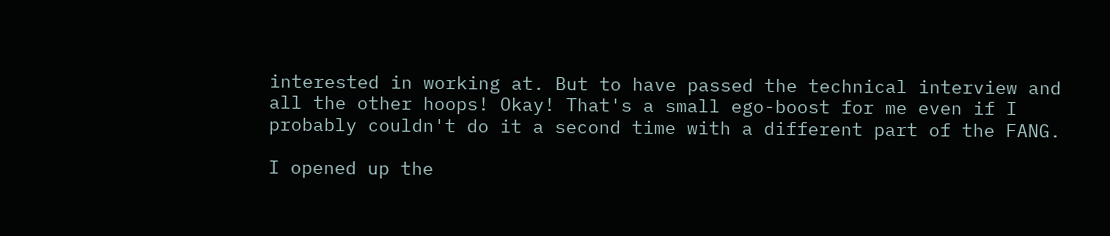interested in working at. But to have passed the technical interview and all the other hoops! Okay! That's a small ego-boost for me even if I probably couldn't do it a second time with a different part of the FANG.

I opened up the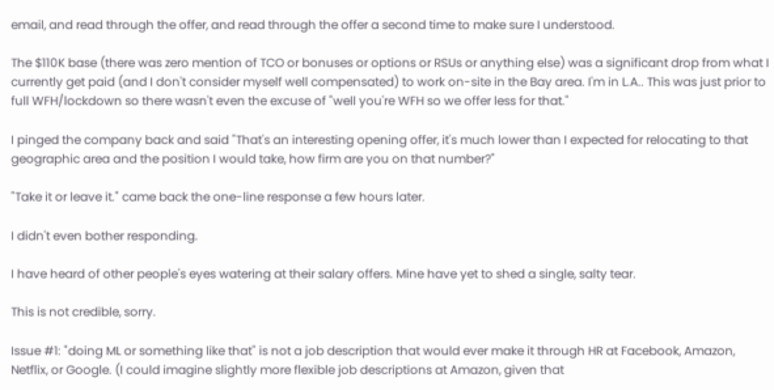email, and read through the offer, and read through the offer a second time to make sure I understood.

The $110K base (there was zero mention of TCO or bonuses or options or RSUs or anything else) was a significant drop from what I currently get paid (and I don't consider myself well compensated) to work on-site in the Bay area. I'm in L.A.. This was just prior to full WFH/lockdown so there wasn't even the excuse of "well you're WFH so we offer less for that."

I pinged the company back and said "That's an interesting opening offer, it's much lower than I expected for relocating to that geographic area and the position I would take, how firm are you on that number?"

"Take it or leave it." came back the one-line response a few hours later.

I didn't even bother responding.

I have heard of other people's eyes watering at their salary offers. Mine have yet to shed a single, salty tear.

This is not credible, sorry.

Issue #1: "doing ML or something like that" is not a job description that would ever make it through HR at Facebook, Amazon, Netflix, or Google. (I could imagine slightly more flexible job descriptions at Amazon, given that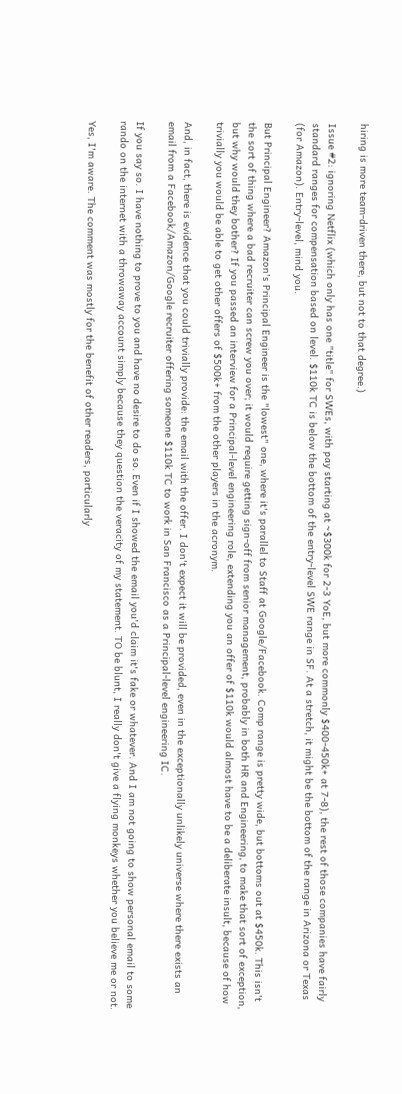hiring is more team-driven there, but not to that degree.)

Issue #2: ignoring Netflix (which only has one "title" for SWEs, with pay starting at ~$300k for 2-3 YoE, but more commonly $400-450k+ at 7-8), the rest of those companies have fairly standard ranges for compensation based on level. $110k TC is below the bottom of the entry-level SWE range in SF. At a stretch, it might be the bottom of the range in Arizona or Texas (for Amazon). Entry-level, mind you.

But Principal Engineer? Amazon's Principal Engineer is the "lowest" one, where it's parallel to Staff at Google/Facebook. Comp range is pretty wide, but bottoms out at $450k. This isn't the sort of thing where a bad recruiter can screw you over; it would require getting sign-off from senior management, probably in both HR and Engineering, to make that sort of exception, but why would they bother? If you passed an interview for a Principal-level engineering role, extending you an offer of $110k would almost have to be a deliberate insult, because of how trivially you would be able to get other offers of $500k+ from the other players in the acronym.

And, in fact, there is evidence that you could trivially provide: the email with the offer. I don't expect it will be provided, even in the exceptionally unlikely universe where there exists an email from a Facebook/Amazon/Google recruiter offering someone $110k TC to work in San Francisco as a Principal-level engineering IC.

If you say so. I have nothing to prove to you and have no desire to do so. Even if I showed the email you'd claim it's fake or whatever. And I am not going to show personal email to some rando on the internet with a throwaway account simply because they question the veracity of my statement. TO be blunt, I really don't give a flying monkeys whether you believe me or not.

Yes, I'm aware. The comment was mostly for the benefit of other readers, particularly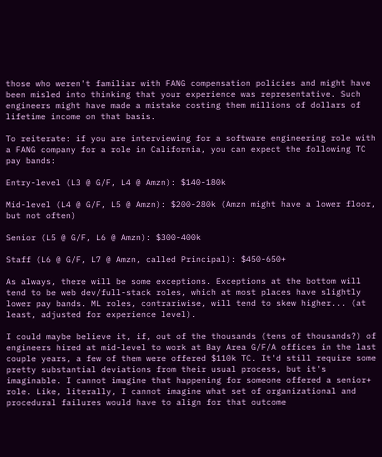those who weren't familiar with FANG compensation policies and might have been misled into thinking that your experience was representative. Such engineers might have made a mistake costing them millions of dollars of lifetime income on that basis.

To reiterate: if you are interviewing for a software engineering role with a FANG company for a role in California, you can expect the following TC pay bands:

Entry-level (L3 @ G/F, L4 @ Amzn): $140-180k

Mid-level (L4 @ G/F, L5 @ Amzn): $200-280k (Amzn might have a lower floor, but not often)

Senior (L5 @ G/F, L6 @ Amzn): $300-400k

Staff (L6 @ G/F, L7 @ Amzn, called Principal): $450-650+

As always, there will be some exceptions. Exceptions at the bottom will tend to be web dev/full-stack roles, which at most places have slightly lower pay bands. ML roles, contrariwise, will tend to skew higher... (at least, adjusted for experience level).

I could maybe believe it, if, out of the thousands (tens of thousands?) of engineers hired at mid-level to work at Bay Area G/F/A offices in the last couple years, a few of them were offered $110k TC. It'd still require some pretty substantial deviations from their usual process, but it's imaginable. I cannot imagine that happening for someone offered a senior+ role. Like, literally, I cannot imagine what set of organizational and procedural failures would have to align for that outcome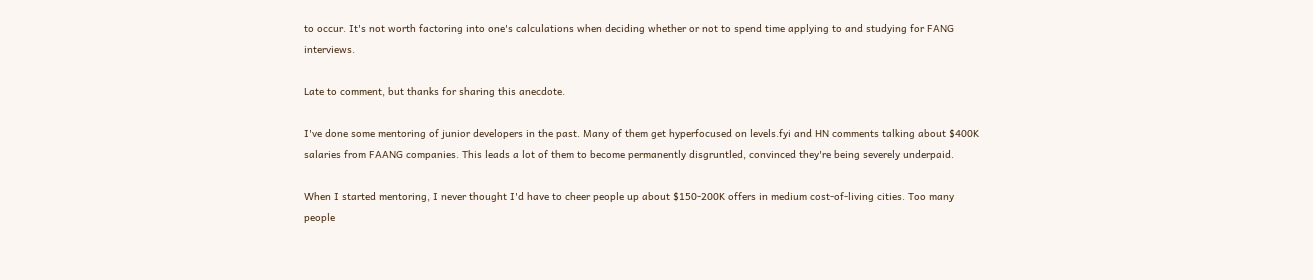to occur. It's not worth factoring into one's calculations when deciding whether or not to spend time applying to and studying for FANG interviews.

Late to comment, but thanks for sharing this anecdote.

I've done some mentoring of junior developers in the past. Many of them get hyperfocused on levels.fyi and HN comments talking about $400K salaries from FAANG companies. This leads a lot of them to become permanently disgruntled, convinced they're being severely underpaid.

When I started mentoring, I never thought I'd have to cheer people up about $150-200K offers in medium cost-of-living cities. Too many people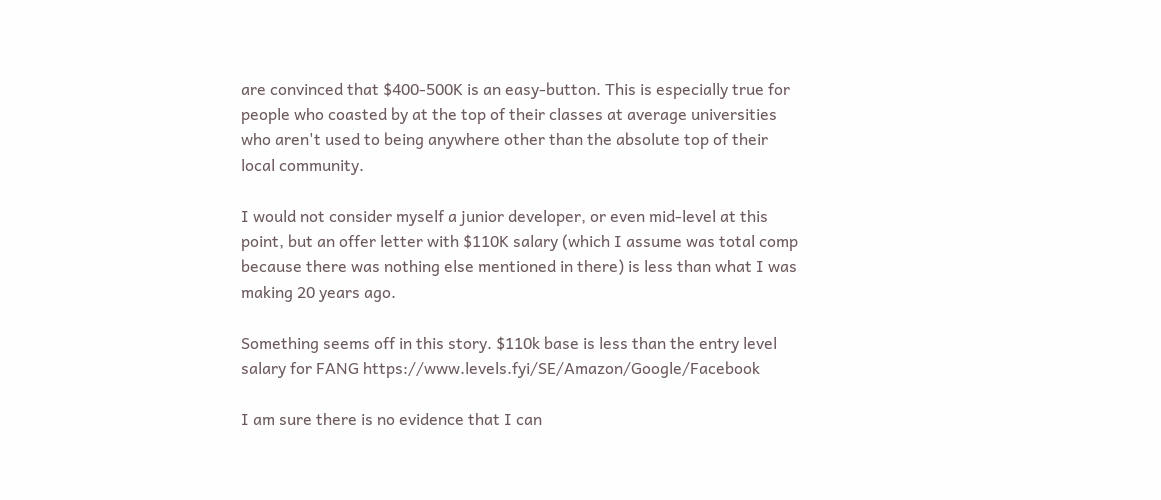are convinced that $400-500K is an easy-button. This is especially true for people who coasted by at the top of their classes at average universities who aren't used to being anywhere other than the absolute top of their local community.

I would not consider myself a junior developer, or even mid-level at this point, but an offer letter with $110K salary (which I assume was total comp because there was nothing else mentioned in there) is less than what I was making 20 years ago.

Something seems off in this story. $110k base is less than the entry level salary for FANG https://www.levels.fyi/SE/Amazon/Google/Facebook

I am sure there is no evidence that I can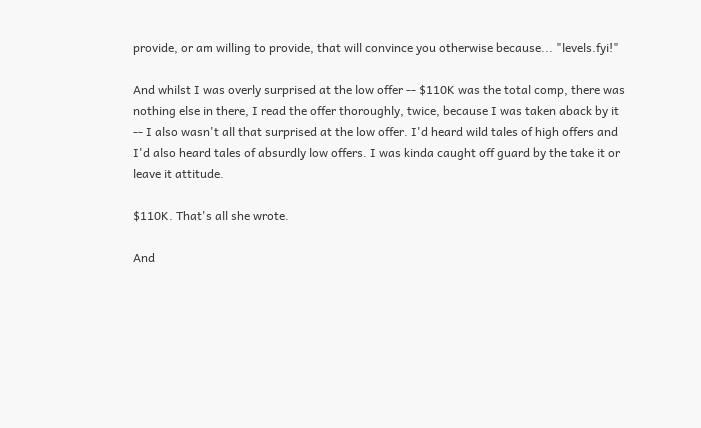provide, or am willing to provide, that will convince you otherwise because... "levels.fyi!"

And whilst I was overly surprised at the low offer -- $110K was the total comp, there was nothing else in there, I read the offer thoroughly, twice, because I was taken aback by it -- I also wasn't all that surprised at the low offer. I'd heard wild tales of high offers and I'd also heard tales of absurdly low offers. I was kinda caught off guard by the take it or leave it attitude.

$110K. That's all she wrote.

And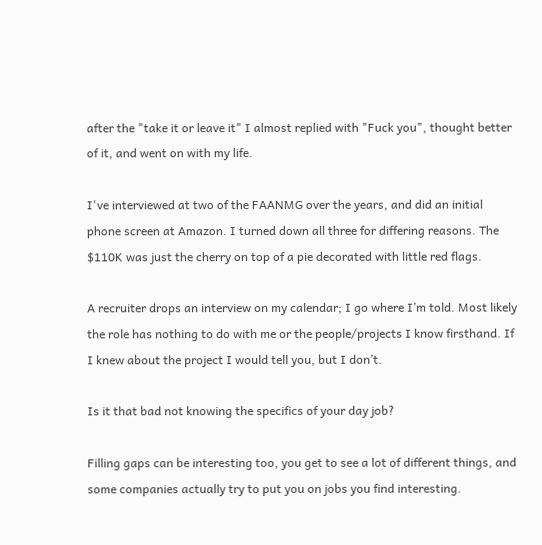after the "take it or leave it" I almost replied with "Fuck you", thought better of it, and went on with my life.

I've interviewed at two of the FAANMG over the years, and did an initial phone screen at Amazon. I turned down all three for differing reasons. The $110K was just the cherry on top of a pie decorated with little red flags.

A recruiter drops an interview on my calendar; I go where I’m told. Most likely the role has nothing to do with me or the people/projects I know firsthand. If I knew about the project I would tell you, but I don’t.

Is it that bad not knowing the specifics of your day job?

Filling gaps can be interesting too, you get to see a lot of different things, and some companies actually try to put you on jobs you find interesting.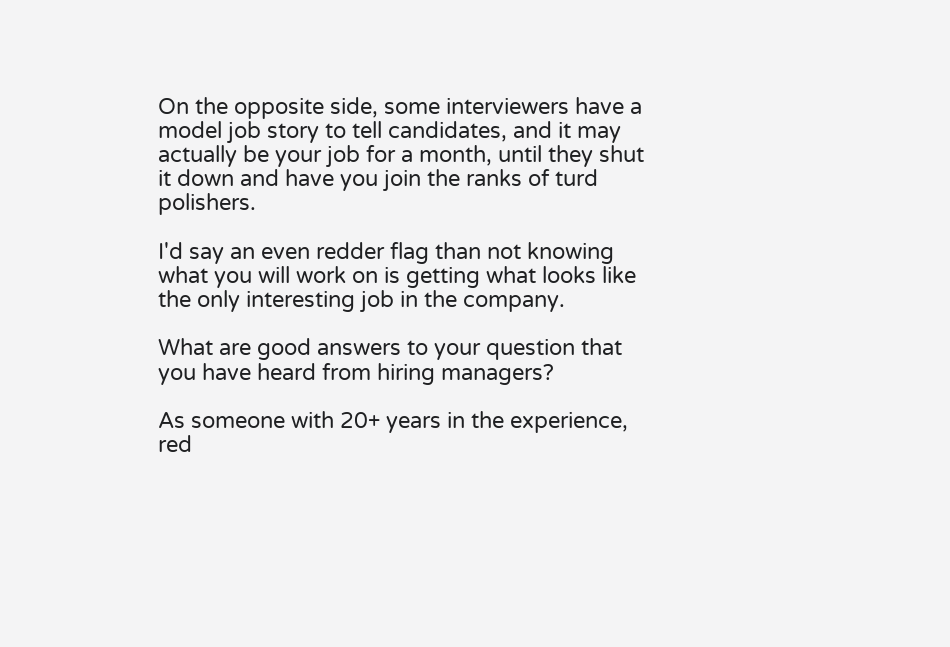On the opposite side, some interviewers have a model job story to tell candidates, and it may actually be your job for a month, until they shut it down and have you join the ranks of turd polishers.

I'd say an even redder flag than not knowing what you will work on is getting what looks like the only interesting job in the company.

What are good answers to your question that you have heard from hiring managers?

As someone with 20+ years in the experience, red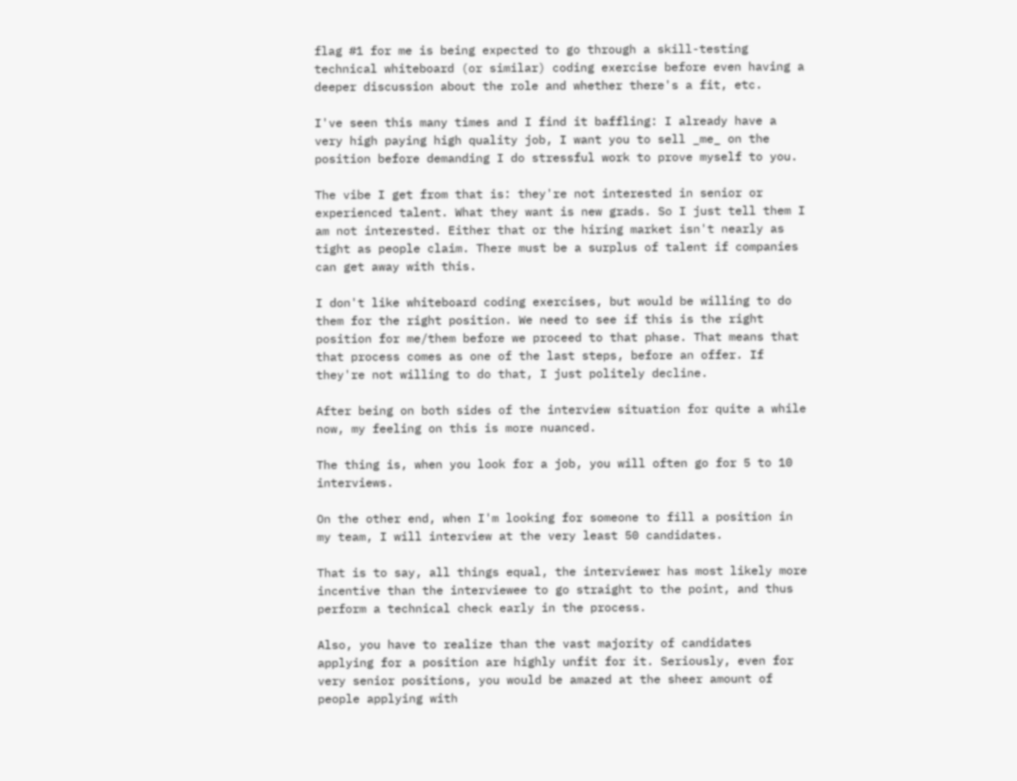flag #1 for me is being expected to go through a skill-testing technical whiteboard (or similar) coding exercise before even having a deeper discussion about the role and whether there's a fit, etc.

I've seen this many times and I find it baffling: I already have a very high paying high quality job, I want you to sell _me_ on the position before demanding I do stressful work to prove myself to you.

The vibe I get from that is: they're not interested in senior or experienced talent. What they want is new grads. So I just tell them I am not interested. Either that or the hiring market isn't nearly as tight as people claim. There must be a surplus of talent if companies can get away with this.

I don't like whiteboard coding exercises, but would be willing to do them for the right position. We need to see if this is the right position for me/them before we proceed to that phase. That means that that process comes as one of the last steps, before an offer. If they're not willing to do that, I just politely decline.

After being on both sides of the interview situation for quite a while now, my feeling on this is more nuanced.

The thing is, when you look for a job, you will often go for 5 to 10 interviews.

On the other end, when I'm looking for someone to fill a position in my team, I will interview at the very least 50 candidates.

That is to say, all things equal, the interviewer has most likely more incentive than the interviewee to go straight to the point, and thus perform a technical check early in the process.

Also, you have to realize than the vast majority of candidates applying for a position are highly unfit for it. Seriously, even for very senior positions, you would be amazed at the sheer amount of people applying with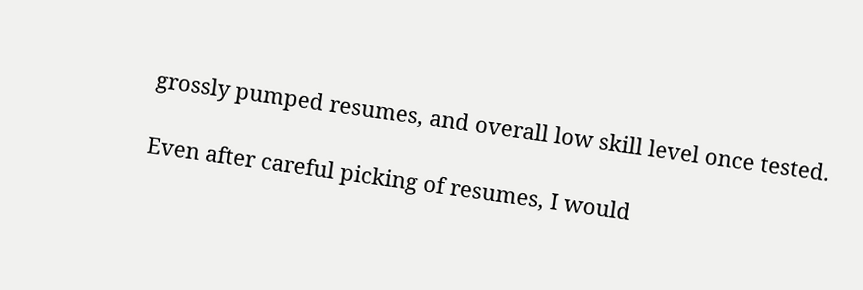grossly pumped resumes, and overall low skill level once tested.

Even after careful picking of resumes, I would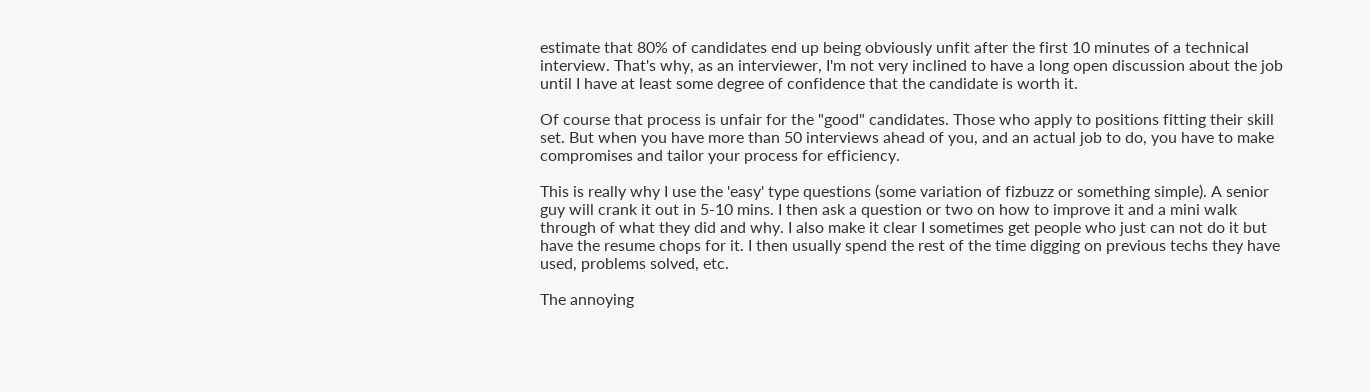estimate that 80% of candidates end up being obviously unfit after the first 10 minutes of a technical interview. That's why, as an interviewer, I'm not very inclined to have a long open discussion about the job until I have at least some degree of confidence that the candidate is worth it.

Of course that process is unfair for the "good" candidates. Those who apply to positions fitting their skill set. But when you have more than 50 interviews ahead of you, and an actual job to do, you have to make compromises and tailor your process for efficiency.

This is really why I use the 'easy' type questions (some variation of fizbuzz or something simple). A senior guy will crank it out in 5-10 mins. I then ask a question or two on how to improve it and a mini walk through of what they did and why. I also make it clear I sometimes get people who just can not do it but have the resume chops for it. I then usually spend the rest of the time digging on previous techs they have used, problems solved, etc.

The annoying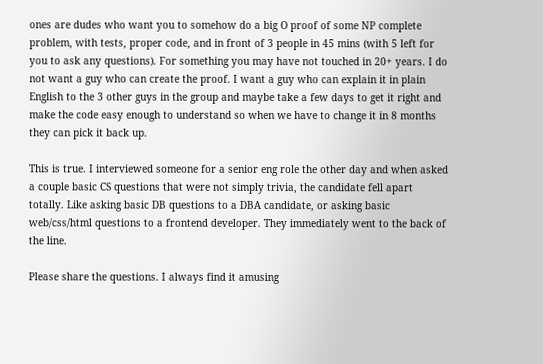ones are dudes who want you to somehow do a big O proof of some NP complete problem, with tests, proper code, and in front of 3 people in 45 mins (with 5 left for you to ask any questions). For something you may have not touched in 20+ years. I do not want a guy who can create the proof. I want a guy who can explain it in plain English to the 3 other guys in the group and maybe take a few days to get it right and make the code easy enough to understand so when we have to change it in 8 months they can pick it back up.

This is true. I interviewed someone for a senior eng role the other day and when asked a couple basic CS questions that were not simply trivia, the candidate fell apart totally. Like asking basic DB questions to a DBA candidate, or asking basic web/css/html questions to a frontend developer. They immediately went to the back of the line.

Please share the questions. I always find it amusing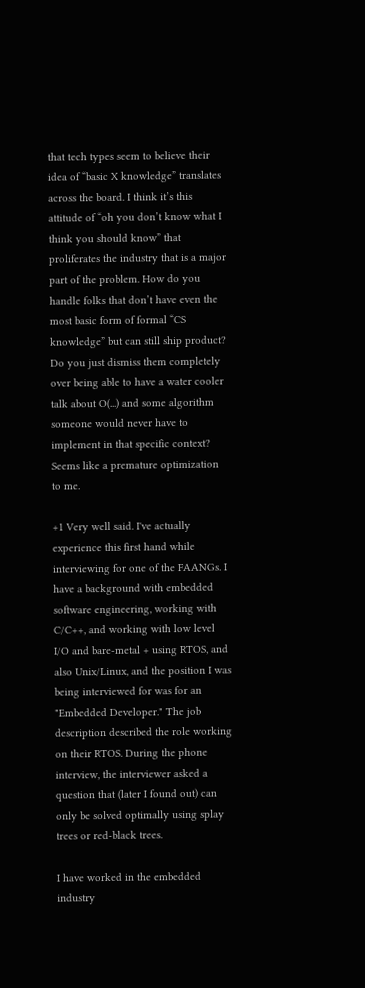that tech types seem to believe their idea of “basic X knowledge” translates across the board. I think it’s this attitude of “oh you don’t know what I think you should know” that proliferates the industry that is a major part of the problem. How do you handle folks that don’t have even the most basic form of formal “CS knowledge” but can still ship product? Do you just dismiss them completely over being able to have a water cooler talk about O(...) and some algorithm someone would never have to implement in that specific context? Seems like a premature optimization to me.

+1 Very well said. I've actually experience this first hand while interviewing for one of the FAANGs. I have a background with embedded software engineering, working with C/C++, and working with low level I/O and bare-metal + using RTOS, and also Unix/Linux, and the position I was being interviewed for was for an "Embedded Developer." The job description described the role working on their RTOS. During the phone interview, the interviewer asked a question that (later I found out) can only be solved optimally using splay trees or red-black trees.

I have worked in the embedded industry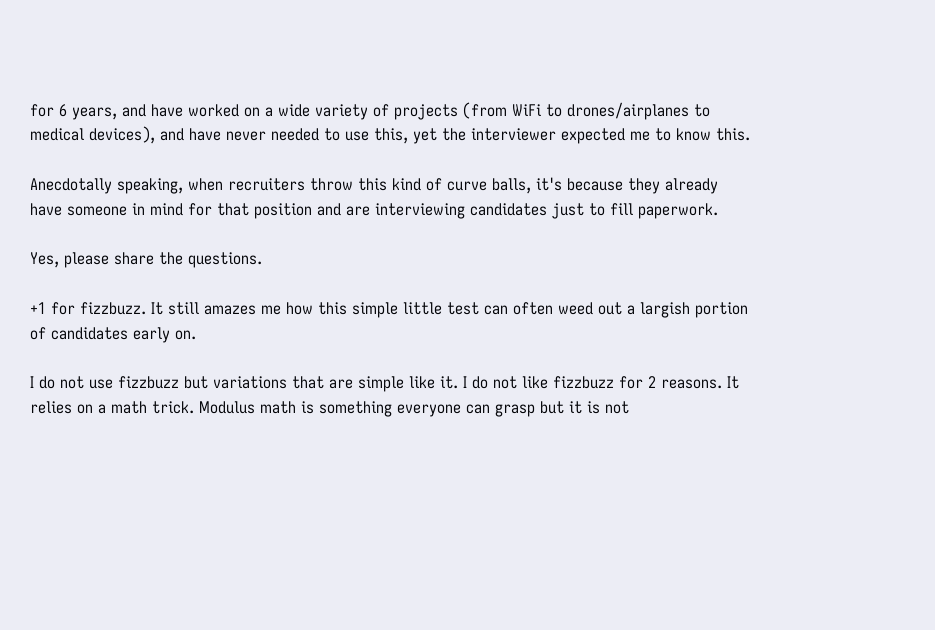for 6 years, and have worked on a wide variety of projects (from WiFi to drones/airplanes to medical devices), and have never needed to use this, yet the interviewer expected me to know this.

Anecdotally speaking, when recruiters throw this kind of curve balls, it's because they already have someone in mind for that position and are interviewing candidates just to fill paperwork.

Yes, please share the questions.

+1 for fizzbuzz. It still amazes me how this simple little test can often weed out a largish portion of candidates early on.

I do not use fizzbuzz but variations that are simple like it. I do not like fizzbuzz for 2 reasons. It relies on a math trick. Modulus math is something everyone can grasp but it is not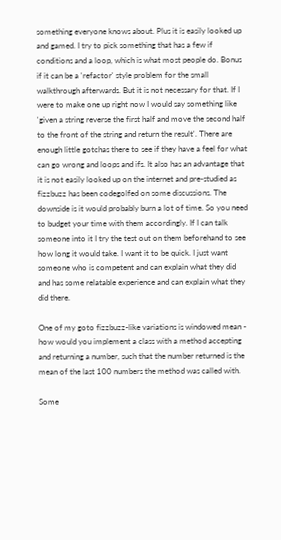something everyone knows about. Plus it is easily looked up and gamed. I try to pick something that has a few if conditions and a loop, which is what most people do. Bonus if it can be a 'refactor' style problem for the small walkthrough afterwards. But it is not necessary for that. If I were to make one up right now I would say something like 'given a string reverse the first half and move the second half to the front of the string and return the result'. There are enough little gotchas there to see if they have a feel for what can go wrong and loops and ifs. It also has an advantage that it is not easily looked up on the internet and pre-studied as fizzbuzz has been codegolfed on some discussions. The downside is it would probably burn a lot of time. So you need to budget your time with them accordingly. If I can talk someone into it I try the test out on them beforehand to see how long it would take. I want it to be quick. I just want someone who is competent and can explain what they did and has some relatable experience and can explain what they did there.

One of my goto fizzbuzz-like variations is windowed mean - how would you implement a class with a method accepting and returning a number, such that the number returned is the mean of the last 100 numbers the method was called with.

Some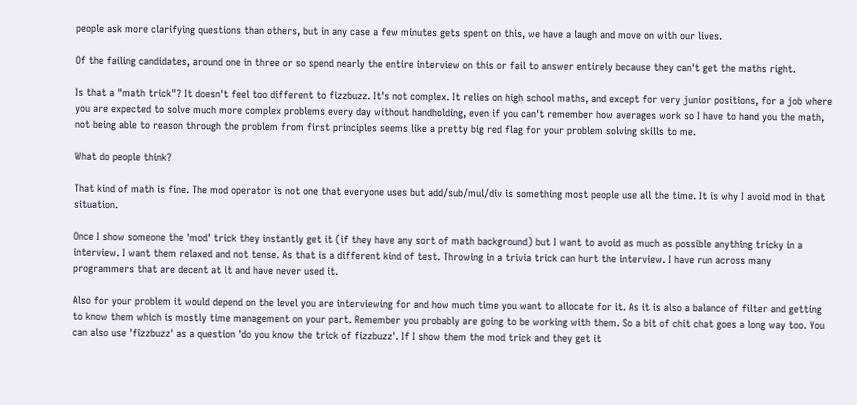people ask more clarifying questions than others, but in any case a few minutes gets spent on this, we have a laugh and move on with our lives.

Of the failing candidates, around one in three or so spend nearly the entire interview on this or fail to answer entirely because they can't get the maths right.

Is that a "math trick"? It doesn't feel too different to fizzbuzz. It's not complex. It relies on high school maths, and except for very junior positions, for a job where you are expected to solve much more complex problems every day without handholding, even if you can't remember how averages work so I have to hand you the math, not being able to reason through the problem from first principles seems like a pretty big red flag for your problem solving skills to me.

What do people think?

That kind of math is fine. The mod operator is not one that everyone uses but add/sub/mul/div is something most people use all the time. It is why I avoid mod in that situation.

Once I show someone the 'mod' trick they instantly get it (if they have any sort of math background) but I want to avoid as much as possible anything tricky in a interview. I want them relaxed and not tense. As that is a different kind of test. Throwing in a trivia trick can hurt the interview. I have run across many programmers that are decent at it and have never used it.

Also for your problem it would depend on the level you are interviewing for and how much time you want to allocate for it. As it is also a balance of filter and getting to know them which is mostly time management on your part. Remember you probably are going to be working with them. So a bit of chit chat goes a long way too. You can also use 'fizzbuzz' as a question 'do you know the trick of fizzbuzz'. If I show them the mod trick and they get it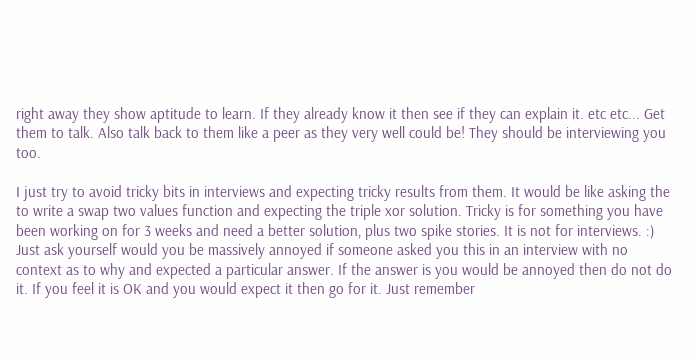right away they show aptitude to learn. If they already know it then see if they can explain it. etc etc... Get them to talk. Also talk back to them like a peer as they very well could be! They should be interviewing you too.

I just try to avoid tricky bits in interviews and expecting tricky results from them. It would be like asking the to write a swap two values function and expecting the triple xor solution. Tricky is for something you have been working on for 3 weeks and need a better solution, plus two spike stories. It is not for interviews. :) Just ask yourself would you be massively annoyed if someone asked you this in an interview with no context as to why and expected a particular answer. If the answer is you would be annoyed then do not do it. If you feel it is OK and you would expect it then go for it. Just remember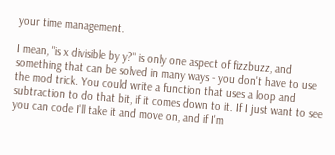your time management.

I mean, "is x divisible by y?" is only one aspect of fizzbuzz, and something that can be solved in many ways - you don't have to use the mod trick. You could write a function that uses a loop and subtraction to do that bit, if it comes down to it. If I just want to see you can code I'll take it and move on, and if I'm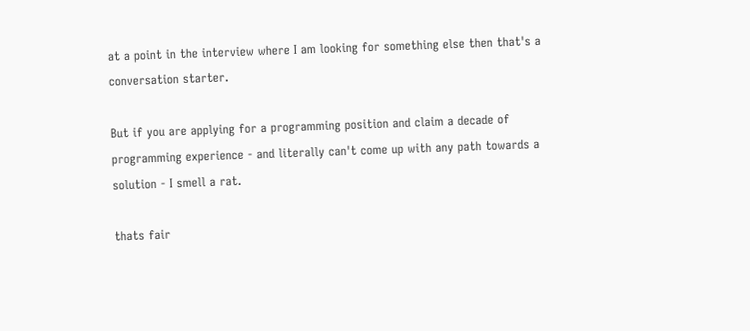at a point in the interview where I am looking for something else then that's a conversation starter.

But if you are applying for a programming position and claim a decade of programming experience - and literally can't come up with any path towards a solution - I smell a rat.

thats fair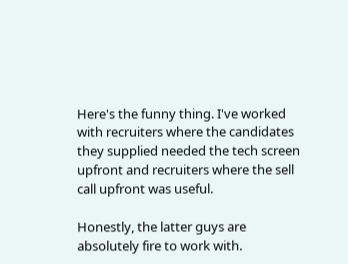Here's the funny thing. I've worked with recruiters where the candidates they supplied needed the tech screen upfront and recruiters where the sell call upfront was useful.

Honestly, the latter guys are absolutely fire to work with.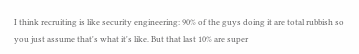I think recruiting is like security engineering: 90% of the guys doing it are total rubbish so you just assume that's what it's like. But that last 10% are super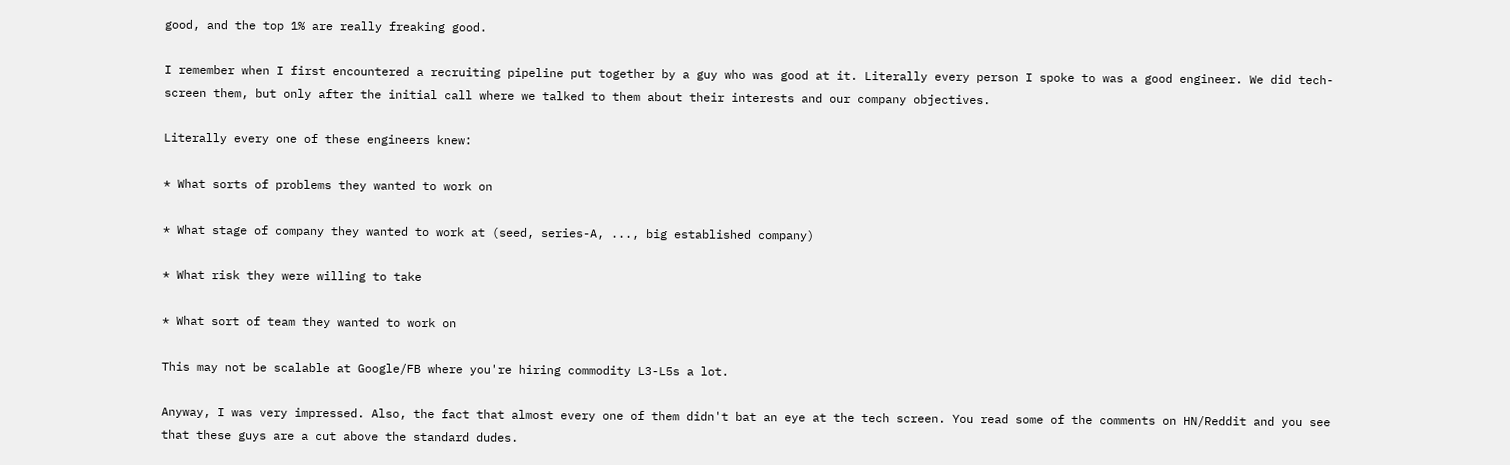good, and the top 1% are really freaking good.

I remember when I first encountered a recruiting pipeline put together by a guy who was good at it. Literally every person I spoke to was a good engineer. We did tech-screen them, but only after the initial call where we talked to them about their interests and our company objectives.

Literally every one of these engineers knew:

* What sorts of problems they wanted to work on

* What stage of company they wanted to work at (seed, series-A, ..., big established company)

* What risk they were willing to take

* What sort of team they wanted to work on

This may not be scalable at Google/FB where you're hiring commodity L3-L5s a lot.

Anyway, I was very impressed. Also, the fact that almost every one of them didn't bat an eye at the tech screen. You read some of the comments on HN/Reddit and you see that these guys are a cut above the standard dudes.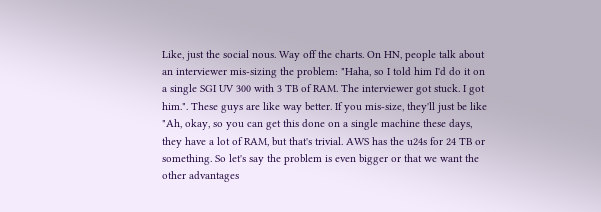Like, just the social nous. Way off the charts. On HN, people talk about an interviewer mis-sizing the problem: "Haha, so I told him I'd do it on a single SGI UV 300 with 3 TB of RAM. The interviewer got stuck. I got him.". These guys are like way better. If you mis-size, they'll just be like "Ah, okay, so you can get this done on a single machine these days, they have a lot of RAM, but that's trivial. AWS has the u24s for 24 TB or something. So let's say the problem is even bigger or that we want the other advantages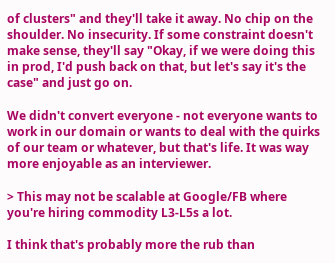of clusters" and they'll take it away. No chip on the shoulder. No insecurity. If some constraint doesn't make sense, they'll say "Okay, if we were doing this in prod, I'd push back on that, but let's say it's the case" and just go on.

We didn't convert everyone - not everyone wants to work in our domain or wants to deal with the quirks of our team or whatever, but that's life. It was way more enjoyable as an interviewer.

> This may not be scalable at Google/FB where you're hiring commodity L3-L5s a lot.

I think that's probably more the rub than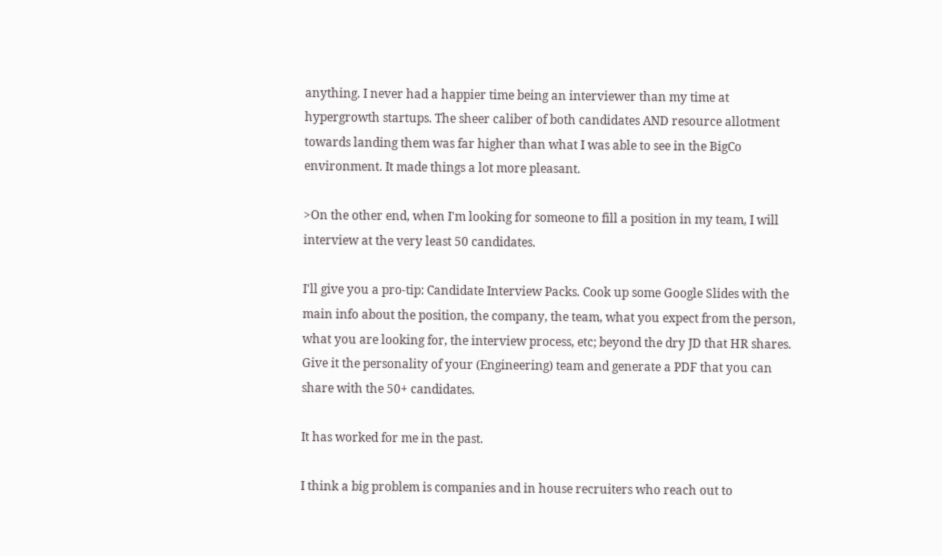anything. I never had a happier time being an interviewer than my time at hypergrowth startups. The sheer caliber of both candidates AND resource allotment towards landing them was far higher than what I was able to see in the BigCo environment. It made things a lot more pleasant.

>On the other end, when I'm looking for someone to fill a position in my team, I will interview at the very least 50 candidates.

I'll give you a pro-tip: Candidate Interview Packs. Cook up some Google Slides with the main info about the position, the company, the team, what you expect from the person, what you are looking for, the interview process, etc; beyond the dry JD that HR shares. Give it the personality of your (Engineering) team and generate a PDF that you can share with the 50+ candidates.

It has worked for me in the past.

I think a big problem is companies and in house recruiters who reach out to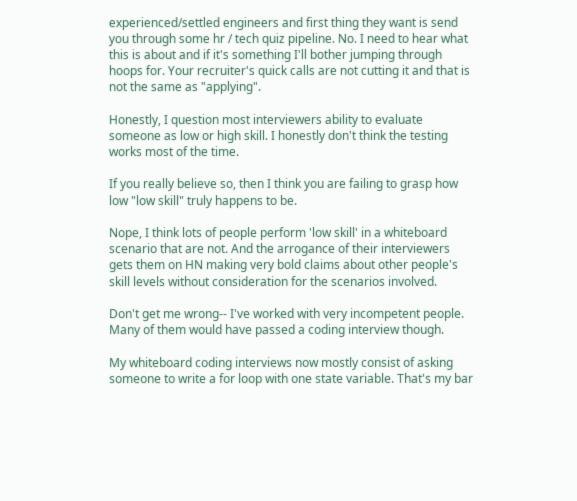experienced/settled engineers and first thing they want is send you through some hr / tech quiz pipeline. No. I need to hear what this is about and if it's something I'll bother jumping through hoops for. Your recruiter's quick calls are not cutting it and that is not the same as "applying".

Honestly, I question most interviewers ability to evaluate someone as low or high skill. I honestly don't think the testing works most of the time.

If you really believe so, then I think you are failing to grasp how low "low skill" truly happens to be.

Nope, I think lots of people perform 'low skill' in a whiteboard scenario that are not. And the arrogance of their interviewers gets them on HN making very bold claims about other people's skill levels without consideration for the scenarios involved.

Don't get me wrong-- I've worked with very incompetent people. Many of them would have passed a coding interview though.

My whiteboard coding interviews now mostly consist of asking someone to write a for loop with one state variable. That's my bar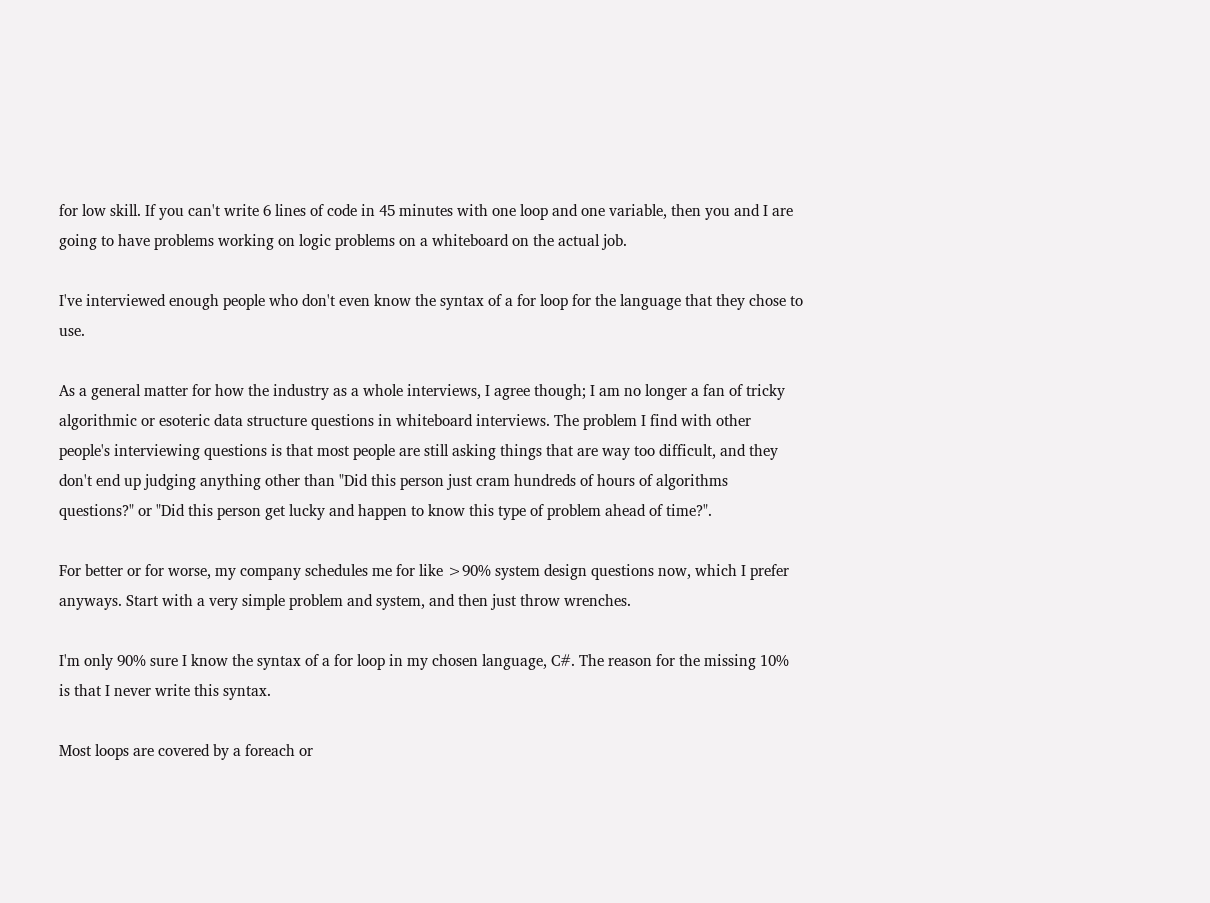for low skill. If you can't write 6 lines of code in 45 minutes with one loop and one variable, then you and I are going to have problems working on logic problems on a whiteboard on the actual job.

I've interviewed enough people who don't even know the syntax of a for loop for the language that they chose to use.

As a general matter for how the industry as a whole interviews, I agree though; I am no longer a fan of tricky algorithmic or esoteric data structure questions in whiteboard interviews. The problem I find with other people's interviewing questions is that most people are still asking things that are way too difficult, and they don't end up judging anything other than "Did this person just cram hundreds of hours of algorithms questions?" or "Did this person get lucky and happen to know this type of problem ahead of time?".

For better or for worse, my company schedules me for like >90% system design questions now, which I prefer anyways. Start with a very simple problem and system, and then just throw wrenches.

I'm only 90% sure I know the syntax of a for loop in my chosen language, C#. The reason for the missing 10% is that I never write this syntax.

Most loops are covered by a foreach or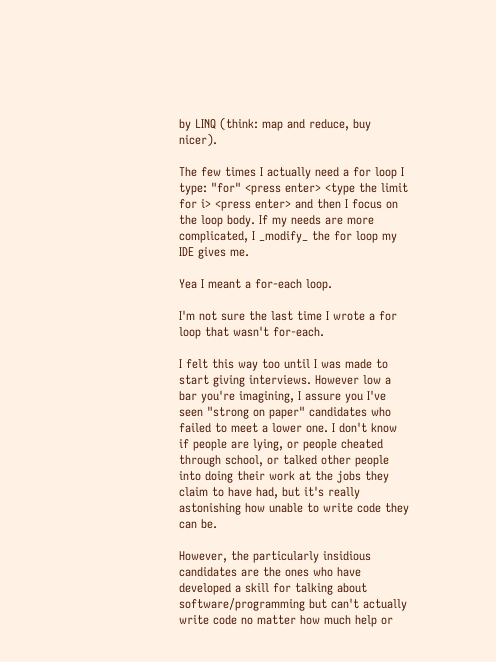by LINQ (think: map and reduce, buy nicer).

The few times I actually need a for loop I type: "for" <press enter> <type the limit for i> <press enter> and then I focus on the loop body. If my needs are more complicated, I _modify_ the for loop my IDE gives me.

Yea I meant a for-each loop.

I'm not sure the last time I wrote a for loop that wasn't for-each.

I felt this way too until I was made to start giving interviews. However low a bar you're imagining, I assure you I've seen "strong on paper" candidates who failed to meet a lower one. I don't know if people are lying, or people cheated through school, or talked other people into doing their work at the jobs they claim to have had, but it's really astonishing how unable to write code they can be.

However, the particularly insidious candidates are the ones who have developed a skill for talking about software/programming but can't actually write code no matter how much help or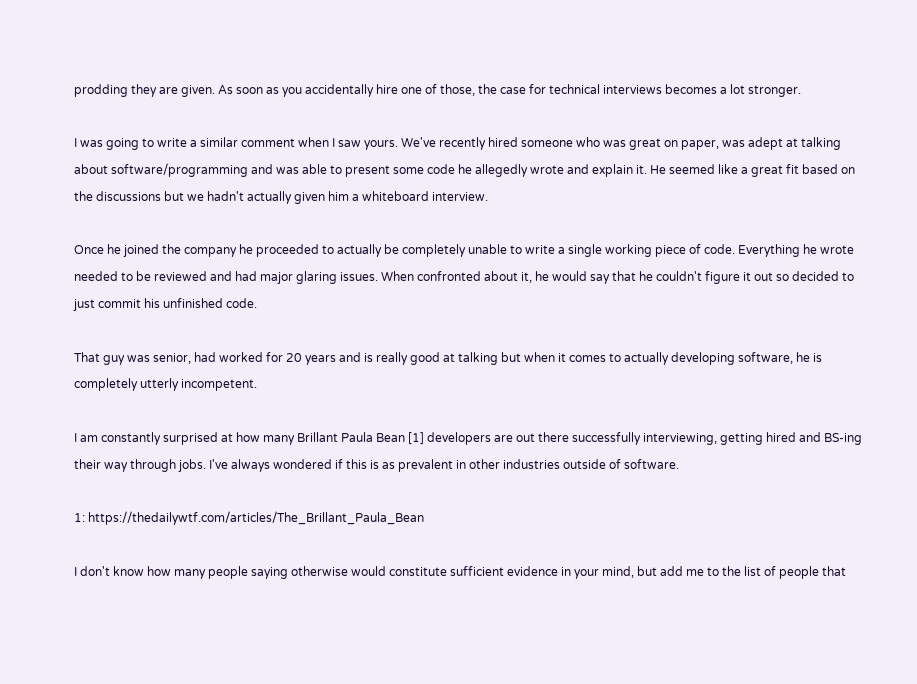prodding they are given. As soon as you accidentally hire one of those, the case for technical interviews becomes a lot stronger.

I was going to write a similar comment when I saw yours. We've recently hired someone who was great on paper, was adept at talking about software/programming and was able to present some code he allegedly wrote and explain it. He seemed like a great fit based on the discussions but we hadn't actually given him a whiteboard interview.

Once he joined the company he proceeded to actually be completely unable to write a single working piece of code. Everything he wrote needed to be reviewed and had major glaring issues. When confronted about it, he would say that he couldn't figure it out so decided to just commit his unfinished code.

That guy was senior, had worked for 20 years and is really good at talking but when it comes to actually developing software, he is completely utterly incompetent.

I am constantly surprised at how many Brillant Paula Bean [1] developers are out there successfully interviewing, getting hired and BS-ing their way through jobs. I've always wondered if this is as prevalent in other industries outside of software.

1: https://thedailywtf.com/articles/The_Brillant_Paula_Bean

I don't know how many people saying otherwise would constitute sufficient evidence in your mind, but add me to the list of people that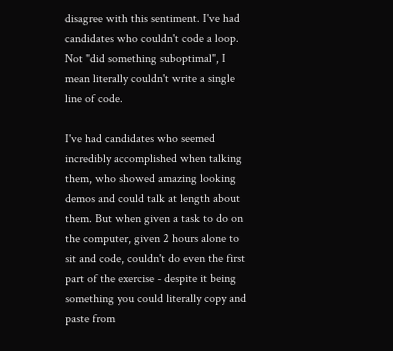disagree with this sentiment. I've had candidates who couldn't code a loop. Not "did something suboptimal", I mean literally couldn't write a single line of code.

I've had candidates who seemed incredibly accomplished when talking them, who showed amazing looking demos and could talk at length about them. But when given a task to do on the computer, given 2 hours alone to sit and code, couldn't do even the first part of the exercise - despite it being something you could literally copy and paste from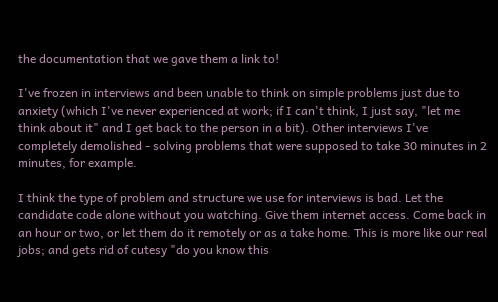the documentation that we gave them a link to!

I've frozen in interviews and been unable to think on simple problems just due to anxiety (which I've never experienced at work; if I can't think, I just say, "let me think about it" and I get back to the person in a bit). Other interviews I've completely demolished - solving problems that were supposed to take 30 minutes in 2 minutes, for example.

I think the type of problem and structure we use for interviews is bad. Let the candidate code alone without you watching. Give them internet access. Come back in an hour or two, or let them do it remotely or as a take home. This is more like our real jobs; and gets rid of cutesy "do you know this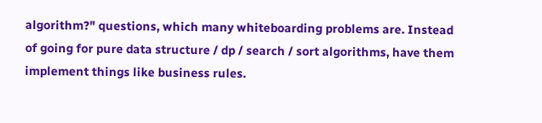algorithm?" questions, which many whiteboarding problems are. Instead of going for pure data structure / dp / search / sort algorithms, have them implement things like business rules.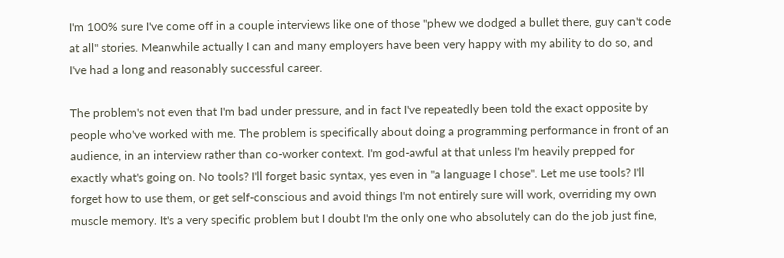I'm 100% sure I've come off in a couple interviews like one of those "phew we dodged a bullet there, guy can't code at all" stories. Meanwhile actually I can and many employers have been very happy with my ability to do so, and I've had a long and reasonably successful career.

The problem's not even that I'm bad under pressure, and in fact I've repeatedly been told the exact opposite by people who've worked with me. The problem is specifically about doing a programming performance in front of an audience, in an interview rather than co-worker context. I'm god-awful at that unless I'm heavily prepped for exactly what's going on. No tools? I'll forget basic syntax, yes even in "a language I chose". Let me use tools? I'll forget how to use them, or get self-conscious and avoid things I'm not entirely sure will work, overriding my own muscle memory. It's a very specific problem but I doubt I'm the only one who absolutely can do the job just fine,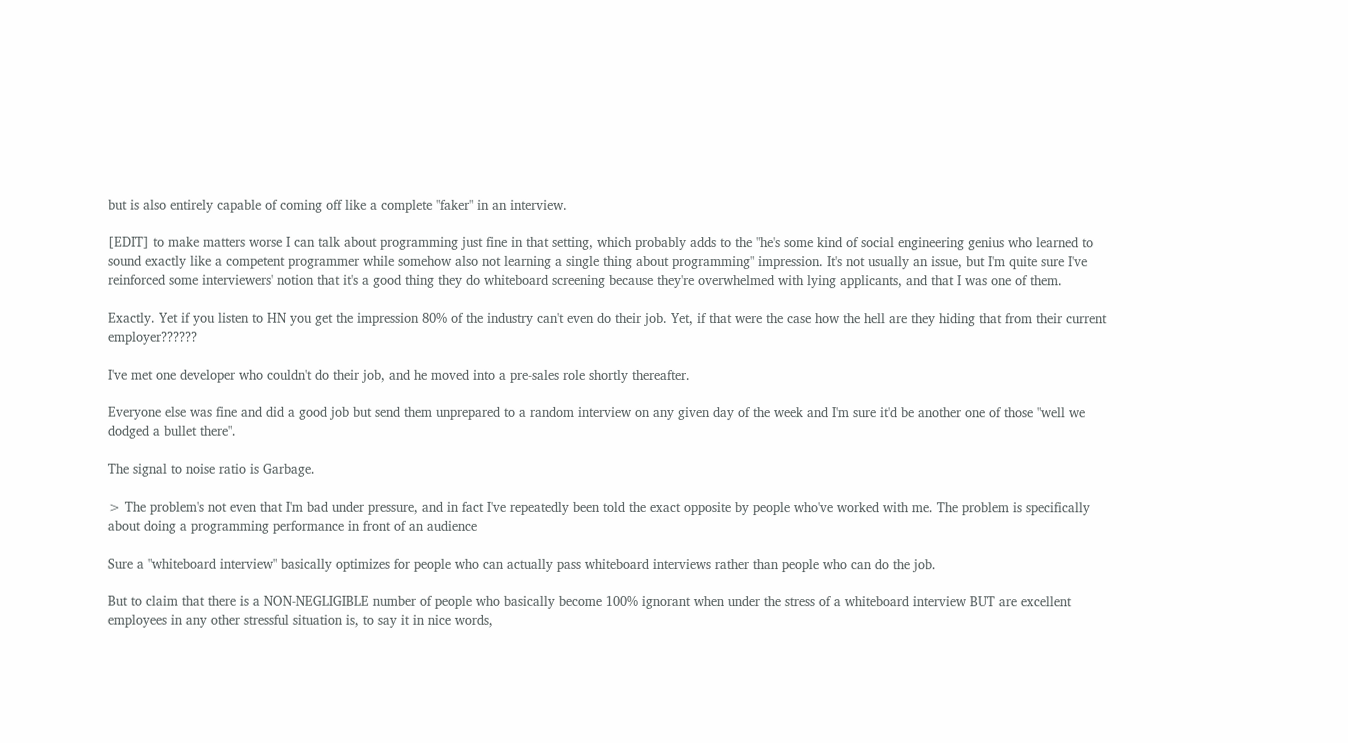but is also entirely capable of coming off like a complete "faker" in an interview.

[EDIT] to make matters worse I can talk about programming just fine in that setting, which probably adds to the "he's some kind of social engineering genius who learned to sound exactly like a competent programmer while somehow also not learning a single thing about programming" impression. It's not usually an issue, but I'm quite sure I've reinforced some interviewers' notion that it's a good thing they do whiteboard screening because they're overwhelmed with lying applicants, and that I was one of them.

Exactly. Yet if you listen to HN you get the impression 80% of the industry can't even do their job. Yet, if that were the case how the hell are they hiding that from their current employer??????

I've met one developer who couldn't do their job, and he moved into a pre-sales role shortly thereafter.

Everyone else was fine and did a good job but send them unprepared to a random interview on any given day of the week and I'm sure it'd be another one of those "well we dodged a bullet there".

The signal to noise ratio is Garbage.

> The problem's not even that I'm bad under pressure, and in fact I've repeatedly been told the exact opposite by people who've worked with me. The problem is specifically about doing a programming performance in front of an audience

Sure a "whiteboard interview" basically optimizes for people who can actually pass whiteboard interviews rather than people who can do the job.

But to claim that there is a NON-NEGLIGIBLE number of people who basically become 100% ignorant when under the stress of a whiteboard interview BUT are excellent employees in any other stressful situation is, to say it in nice words,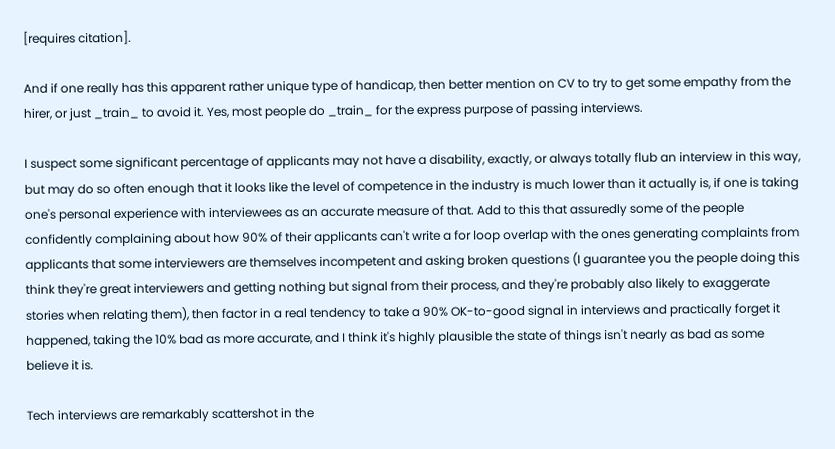[requires citation].

And if one really has this apparent rather unique type of handicap, then better mention on CV to try to get some empathy from the hirer, or just _train_ to avoid it. Yes, most people do _train_ for the express purpose of passing interviews.

I suspect some significant percentage of applicants may not have a disability, exactly, or always totally flub an interview in this way, but may do so often enough that it looks like the level of competence in the industry is much lower than it actually is, if one is taking one's personal experience with interviewees as an accurate measure of that. Add to this that assuredly some of the people confidently complaining about how 90% of their applicants can't write a for loop overlap with the ones generating complaints from applicants that some interviewers are themselves incompetent and asking broken questions (I guarantee you the people doing this think they're great interviewers and getting nothing but signal from their process, and they're probably also likely to exaggerate stories when relating them), then factor in a real tendency to take a 90% OK-to-good signal in interviews and practically forget it happened, taking the 10% bad as more accurate, and I think it's highly plausible the state of things isn't nearly as bad as some believe it is.

Tech interviews are remarkably scattershot in the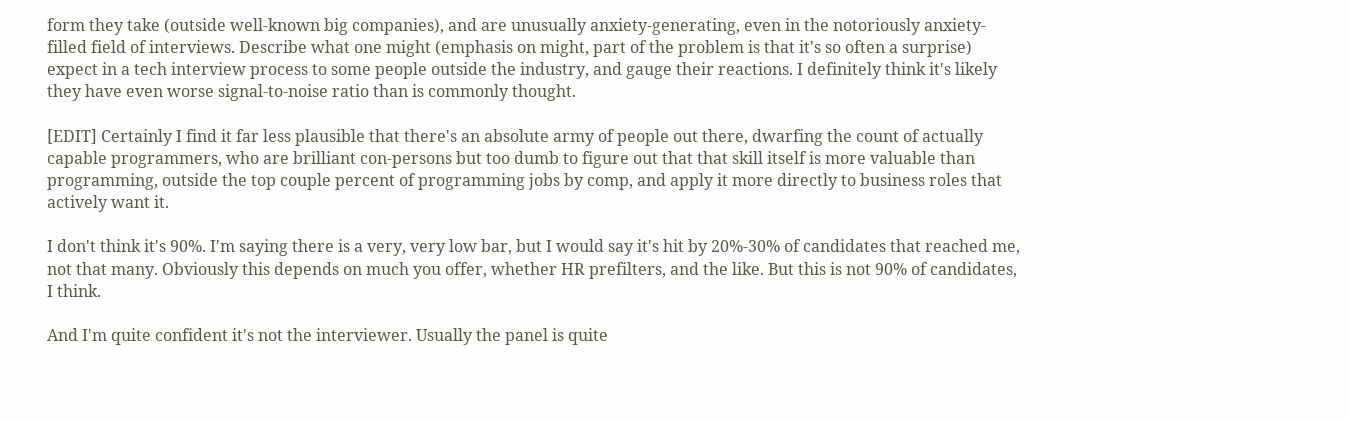form they take (outside well-known big companies), and are unusually anxiety-generating, even in the notoriously anxiety-filled field of interviews. Describe what one might (emphasis on might, part of the problem is that it's so often a surprise) expect in a tech interview process to some people outside the industry, and gauge their reactions. I definitely think it's likely they have even worse signal-to-noise ratio than is commonly thought.

[EDIT] Certainly I find it far less plausible that there's an absolute army of people out there, dwarfing the count of actually capable programmers, who are brilliant con-persons but too dumb to figure out that that skill itself is more valuable than programming, outside the top couple percent of programming jobs by comp, and apply it more directly to business roles that actively want it.

I don't think it's 90%. I'm saying there is a very, very low bar, but I would say it's hit by 20%-30% of candidates that reached me, not that many. Obviously this depends on much you offer, whether HR prefilters, and the like. But this is not 90% of candidates, I think.

And I'm quite confident it's not the interviewer. Usually the panel is quite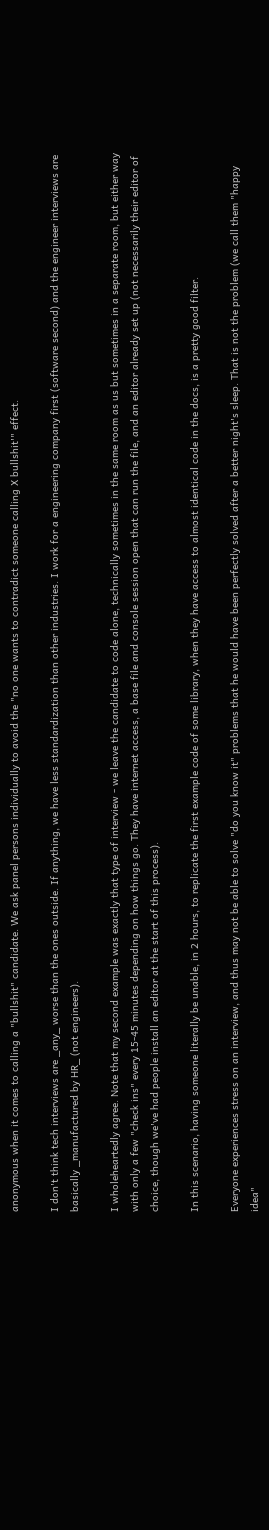anonymous when it comes to calling a "bullshit" candidate. We ask panel persons individually to avoid the "no one wants to contradict someone calling X bullshit'" effect.

I don't think tech interviews are _any_ worse than the ones outside. If anything, we have less standardization than other industries. I work for a engineering company first (software second) and the engineer interviews are basically _manufactured by HR_ (not engineers).

I wholeheartedly agree. Note that my second example was exactly that type of interview - we leave the candidate to code alone, technically sometimes in the same room as us but sometimes in a separate room, but either way with only a few "check ins" every 15-45 minutes depending on how things go. They have internet access, a base file and console session open that can run the file, and an editor already set up (not necessarily their editor of choice, though we've had people install an editor at the start of this process).

In this scenario, having someone literally be unable, in 2 hours, to replicate the first example code of some library, when they have access to almost identical code in the docs, is a pretty good filter.

Everyone experiences stress on an interview, and thus may not be able to solve "do you know it" problems that he would have been perfectly solved after a better night's sleep. That is not the problem (we call them "happy idea"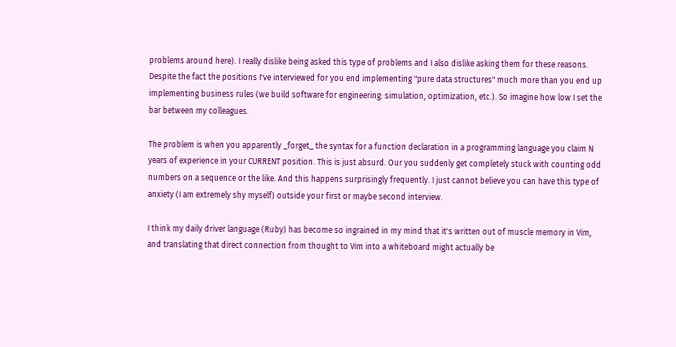problems around here). I really dislike being asked this type of problems and I also dislike asking them for these reasons. Despite the fact the positions I've interviewed for you end implementing "pure data structures" much more than you end up implementing business rules (we build software for engineering: simulation, optimization, etc.). So imagine how low I set the bar between my colleagues.

The problem is when you apparently _forget_ the syntax for a function declaration in a programming language you claim N years of experience in your CURRENT position. This is just absurd. Our you suddenly get completely stuck with counting odd numbers on a sequence or the like. And this happens surprisingly frequently. I just cannot believe you can have this type of anxiety (I am extremely shy myself) outside your first or maybe second interview.

I think my daily driver language (Ruby) has become so ingrained in my mind that it's written out of muscle memory in Vim, and translating that direct connection from thought to Vim into a whiteboard might actually be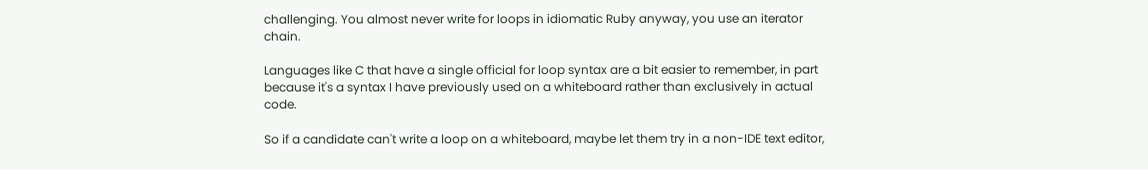challenging. You almost never write for loops in idiomatic Ruby anyway, you use an iterator chain.

Languages like C that have a single official for loop syntax are a bit easier to remember, in part because it's a syntax I have previously used on a whiteboard rather than exclusively in actual code.

So if a candidate can't write a loop on a whiteboard, maybe let them try in a non-IDE text editor,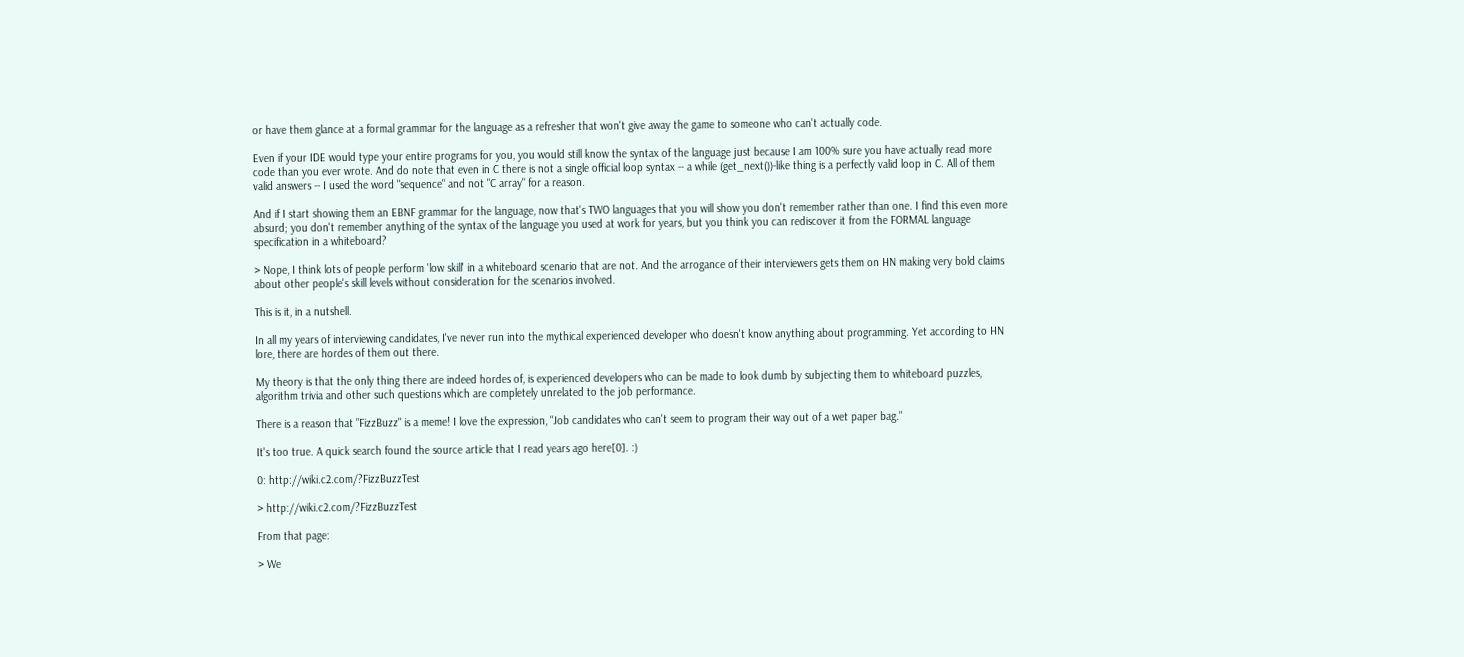or have them glance at a formal grammar for the language as a refresher that won't give away the game to someone who can't actually code.

Even if your IDE would type your entire programs for you, you would still know the syntax of the language just because I am 100% sure you have actually read more code than you ever wrote. And do note that even in C there is not a single official loop syntax -- a while (get_next())-like thing is a perfectly valid loop in C. All of them valid answers -- I used the word "sequence" and not "C array" for a reason.

And if I start showing them an EBNF grammar for the language, now that's TWO languages that you will show you don't remember rather than one. I find this even more absurd; you don't remember anything of the syntax of the language you used at work for years, but you think you can rediscover it from the FORMAL language specification in a whiteboard?

> Nope, I think lots of people perform 'low skill' in a whiteboard scenario that are not. And the arrogance of their interviewers gets them on HN making very bold claims about other people's skill levels without consideration for the scenarios involved.

This is it, in a nutshell.

In all my years of interviewing candidates, I've never run into the mythical experienced developer who doesn't know anything about programming. Yet according to HN lore, there are hordes of them out there.

My theory is that the only thing there are indeed hordes of, is experienced developers who can be made to look dumb by subjecting them to whiteboard puzzles, algorithm trivia and other such questions which are completely unrelated to the job performance.

There is a reason that "FizzBuzz" is a meme! I love the expression, "Job candidates who can't seem to program their way out of a wet paper bag."

It's too true. A quick search found the source article that I read years ago here[0]. :)

0: http://wiki.c2.com/?FizzBuzzTest

> http://wiki.c2.com/?FizzBuzzTest

From that page:

> We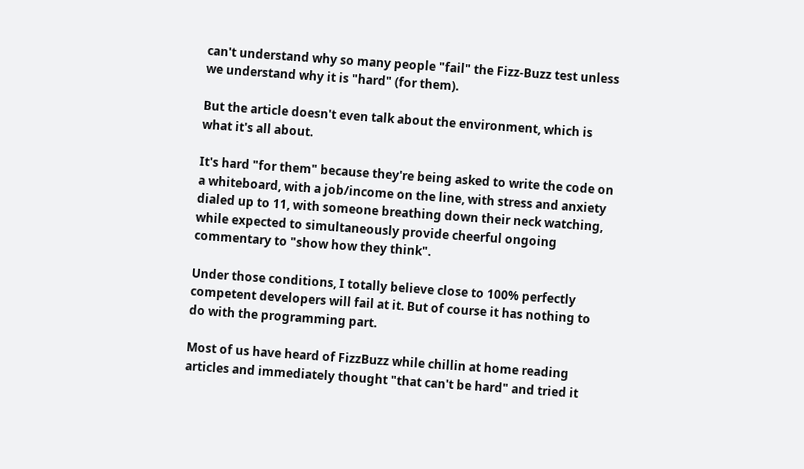can't understand why so many people "fail" the Fizz-Buzz test unless we understand why it is "hard" (for them).

But the article doesn't even talk about the environment, which is what it's all about.

It's hard "for them" because they're being asked to write the code on a whiteboard, with a job/income on the line, with stress and anxiety dialed up to 11, with someone breathing down their neck watching, while expected to simultaneously provide cheerful ongoing commentary to "show how they think".

Under those conditions, I totally believe close to 100% perfectly competent developers will fail at it. But of course it has nothing to do with the programming part.

Most of us have heard of FizzBuzz while chillin at home reading articles and immediately thought "that can't be hard" and tried it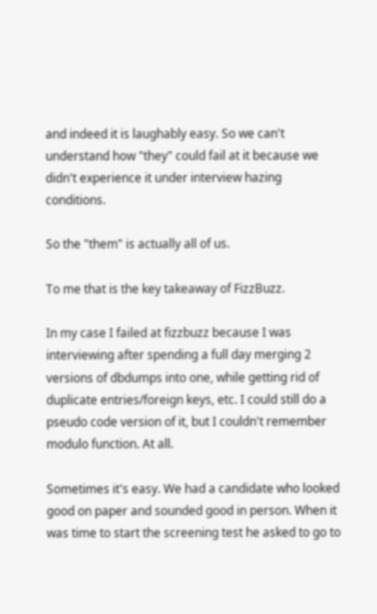and indeed it is laughably easy. So we can't understand how "they" could fail at it because we didn't experience it under interview hazing conditions.

So the "them" is actually all of us.

To me that is the key takeaway of FizzBuzz.

In my case I failed at fizzbuzz because I was interviewing after spending a full day merging 2 versions of dbdumps into one, while getting rid of duplicate entries/foreign keys, etc. I could still do a pseudo code version of it, but I couldn't remember modulo function. At all.

Sometimes it's easy. We had a candidate who looked good on paper and sounded good in person. When it was time to start the screening test he asked to go to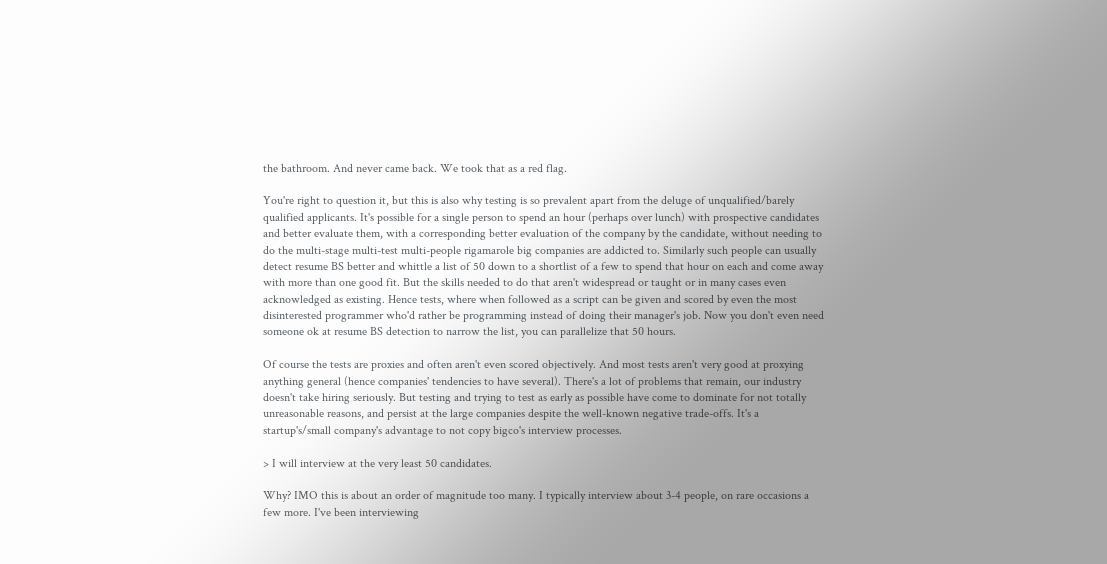the bathroom. And never came back. We took that as a red flag.

You're right to question it, but this is also why testing is so prevalent apart from the deluge of unqualified/barely qualified applicants. It's possible for a single person to spend an hour (perhaps over lunch) with prospective candidates and better evaluate them, with a corresponding better evaluation of the company by the candidate, without needing to do the multi-stage multi-test multi-people rigamarole big companies are addicted to. Similarly such people can usually detect resume BS better and whittle a list of 50 down to a shortlist of a few to spend that hour on each and come away with more than one good fit. But the skills needed to do that aren't widespread or taught or in many cases even acknowledged as existing. Hence tests, where when followed as a script can be given and scored by even the most disinterested programmer who'd rather be programming instead of doing their manager's job. Now you don't even need someone ok at resume BS detection to narrow the list, you can parallelize that 50 hours.

Of course the tests are proxies and often aren't even scored objectively. And most tests aren't very good at proxying anything general (hence companies' tendencies to have several). There's a lot of problems that remain, our industry doesn't take hiring seriously. But testing and trying to test as early as possible have come to dominate for not totally unreasonable reasons, and persist at the large companies despite the well-known negative trade-offs. It's a startup's/small company's advantage to not copy bigco's interview processes.

> I will interview at the very least 50 candidates.

Why? IMO this is about an order of magnitude too many. I typically interview about 3-4 people, on rare occasions a few more. I've been interviewing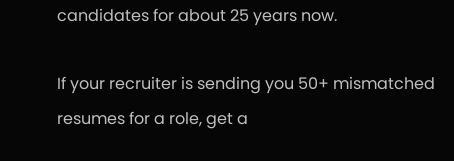candidates for about 25 years now.

If your recruiter is sending you 50+ mismatched resumes for a role, get a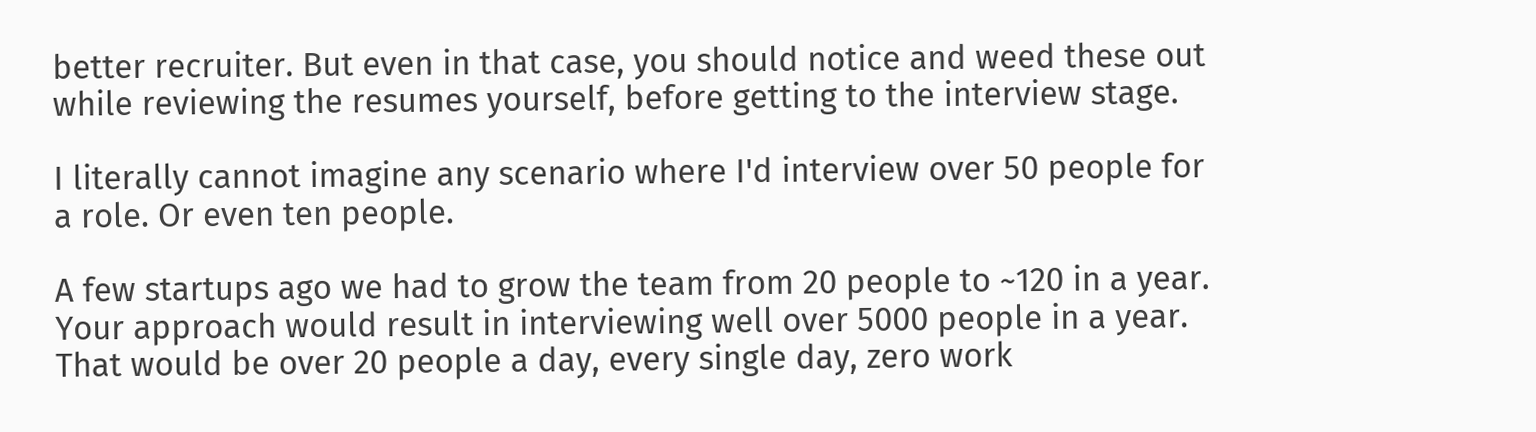better recruiter. But even in that case, you should notice and weed these out while reviewing the resumes yourself, before getting to the interview stage.

I literally cannot imagine any scenario where I'd interview over 50 people for a role. Or even ten people.

A few startups ago we had to grow the team from 20 people to ~120 in a year. Your approach would result in interviewing well over 5000 people in a year. That would be over 20 people a day, every single day, zero work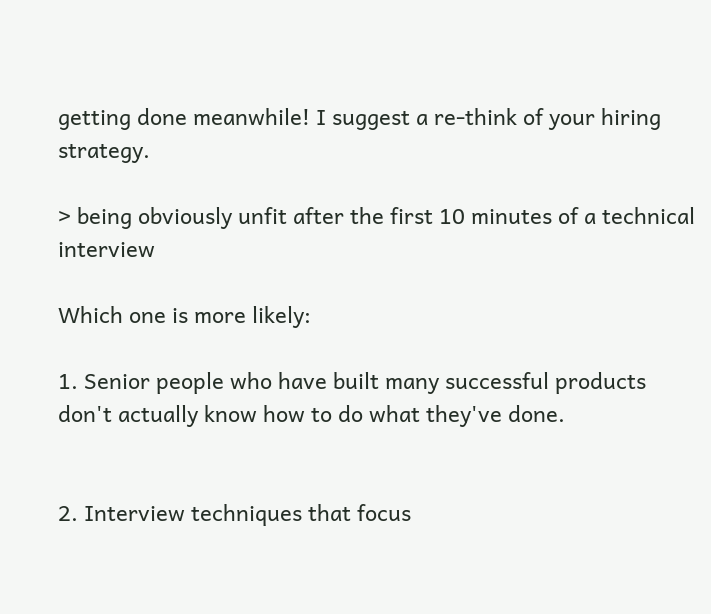getting done meanwhile! I suggest a re-think of your hiring strategy.

> being obviously unfit after the first 10 minutes of a technical interview

Which one is more likely:

1. Senior people who have built many successful products don't actually know how to do what they've done.


2. Interview techniques that focus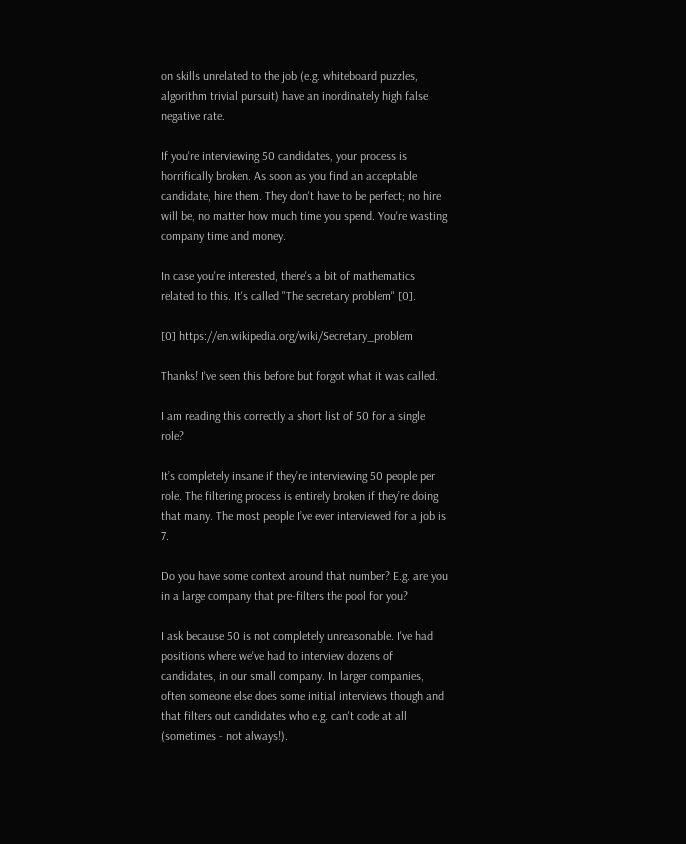on skills unrelated to the job (e.g. whiteboard puzzles, algorithm trivial pursuit) have an inordinately high false negative rate.

If you're interviewing 50 candidates, your process is horrifically broken. As soon as you find an acceptable candidate, hire them. They don't have to be perfect; no hire will be, no matter how much time you spend. You're wasting company time and money.

In case you're interested, there's a bit of mathematics related to this. It's called "The secretary problem" [0].

[0] https://en.wikipedia.org/wiki/Secretary_problem

Thanks! I've seen this before but forgot what it was called.

I am reading this correctly a short list of 50 for a single role?

It’s completely insane if they’re interviewing 50 people per role. The filtering process is entirely broken if they’re doing that many. The most people I’ve ever interviewed for a job is 7.

Do you have some context around that number? E.g. are you in a large company that pre-filters the pool for you?

I ask because 50 is not completely unreasonable. I've had positions where we've had to interview dozens of candidates, in our small company. In larger companies, often someone else does some initial interviews though and that filters out candidates who e.g. can't code at all (sometimes - not always!).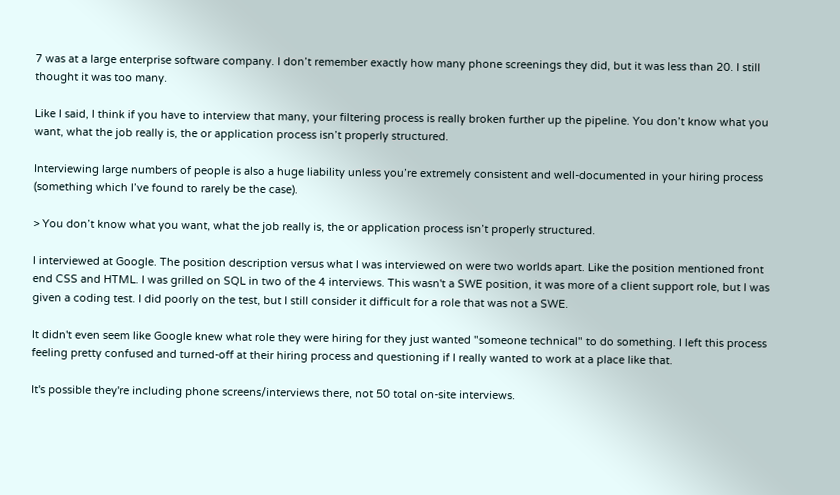7 was at a large enterprise software company. I don’t remember exactly how many phone screenings they did, but it was less than 20. I still thought it was too many.

Like I said, I think if you have to interview that many, your filtering process is really broken further up the pipeline. You don’t know what you want, what the job really is, the or application process isn’t properly structured.

Interviewing large numbers of people is also a huge liability unless you’re extremely consistent and well-documented in your hiring process (something which I’ve found to rarely be the case).

> You don’t know what you want, what the job really is, the or application process isn’t properly structured.

I interviewed at Google. The position description versus what I was interviewed on were two worlds apart. Like the position mentioned front end CSS and HTML. I was grilled on SQL in two of the 4 interviews. This wasn't a SWE position, it was more of a client support role, but I was given a coding test. I did poorly on the test, but I still consider it difficult for a role that was not a SWE.

It didn't even seem like Google knew what role they were hiring for they just wanted "someone technical" to do something. I left this process feeling pretty confused and turned-off at their hiring process and questioning if I really wanted to work at a place like that.

It's possible they're including phone screens/interviews there, not 50 total on-site interviews.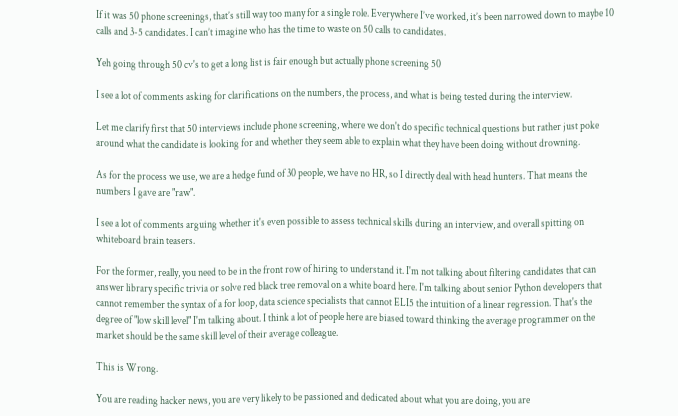If it was 50 phone screenings, that’s still way too many for a single role. Everywhere I’ve worked, it’s been narrowed down to maybe 10 calls and 3-5 candidates. I can’t imagine who has the time to waste on 50 calls to candidates.

Yeh going through 50 cv's to get a long list is fair enough but actually phone screening 50

I see a lot of comments asking for clarifications on the numbers, the process, and what is being tested during the interview.

Let me clarify first that 50 interviews include phone screening, where we don't do specific technical questions but rather just poke around what the candidate is looking for and whether they seem able to explain what they have been doing without drowning.

As for the process we use, we are a hedge fund of 30 people, we have no HR, so I directly deal with head hunters. That means the numbers I gave are "raw".

I see a lot of comments arguing whether it's even possible to assess technical skills during an interview, and overall spitting on whiteboard brain teasers.

For the former, really, you need to be in the front row of hiring to understand it. I'm not talking about filtering candidates that can answer library specific trivia or solve red black tree removal on a white board here. I'm talking about senior Python developers that cannot remember the syntax of a for loop, data science specialists that cannot ELI5 the intuition of a linear regression. That's the degree of "low skill level" I'm talking about. I think a lot of people here are biased toward thinking the average programmer on the market should be the same skill level of their average colleague.

This is Wrong.

You are reading hacker news, you are very likely to be passioned and dedicated about what you are doing, you are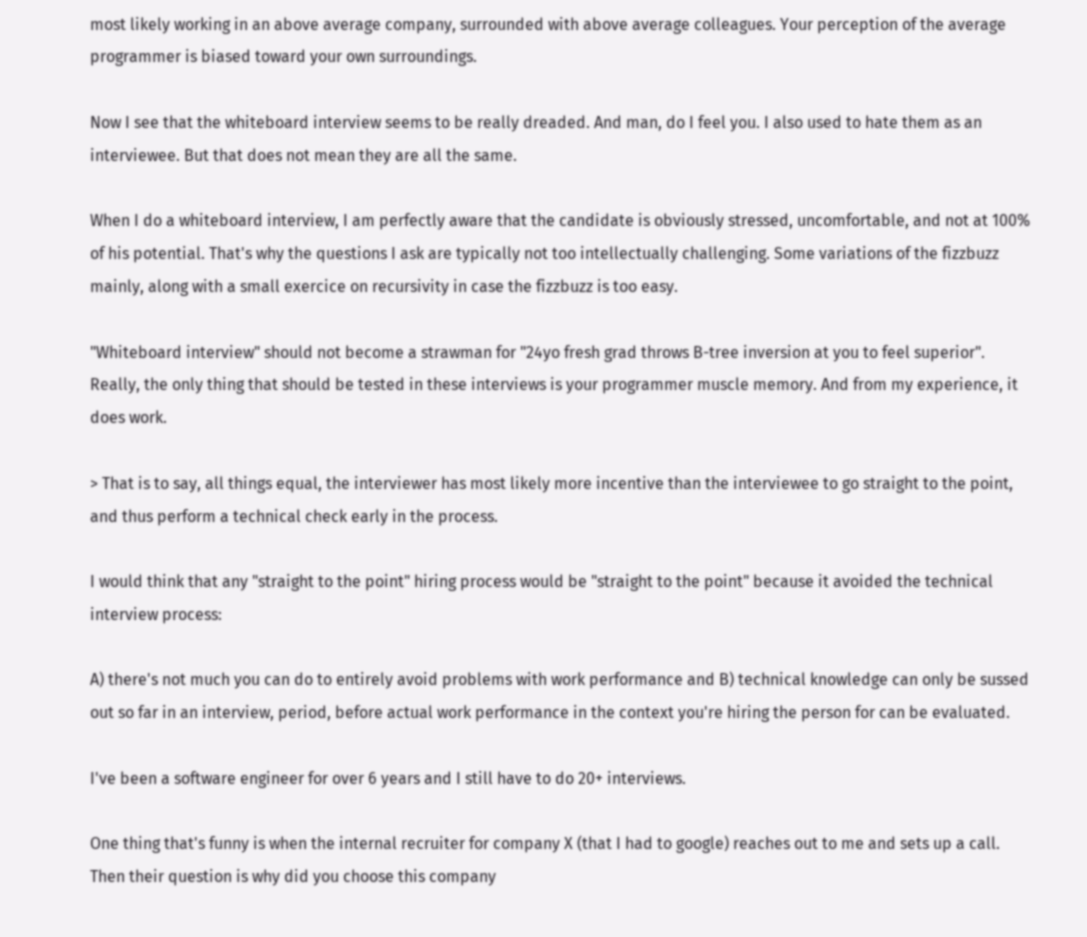most likely working in an above average company, surrounded with above average colleagues. Your perception of the average programmer is biased toward your own surroundings.

Now I see that the whiteboard interview seems to be really dreaded. And man, do I feel you. I also used to hate them as an interviewee. But that does not mean they are all the same.

When I do a whiteboard interview, I am perfectly aware that the candidate is obviously stressed, uncomfortable, and not at 100% of his potential. That's why the questions I ask are typically not too intellectually challenging. Some variations of the fizzbuzz mainly, along with a small exercice on recursivity in case the fizzbuzz is too easy.

"Whiteboard interview" should not become a strawman for "24yo fresh grad throws B-tree inversion at you to feel superior". Really, the only thing that should be tested in these interviews is your programmer muscle memory. And from my experience, it does work.

> That is to say, all things equal, the interviewer has most likely more incentive than the interviewee to go straight to the point, and thus perform a technical check early in the process.

I would think that any "straight to the point" hiring process would be "straight to the point" because it avoided the technical interview process:

A) there's not much you can do to entirely avoid problems with work performance and B) technical knowledge can only be sussed out so far in an interview, period, before actual work performance in the context you're hiring the person for can be evaluated.

I've been a software engineer for over 6 years and I still have to do 20+ interviews.

One thing that's funny is when the internal recruiter for company X (that I had to google) reaches out to me and sets up a call. Then their question is why did you choose this company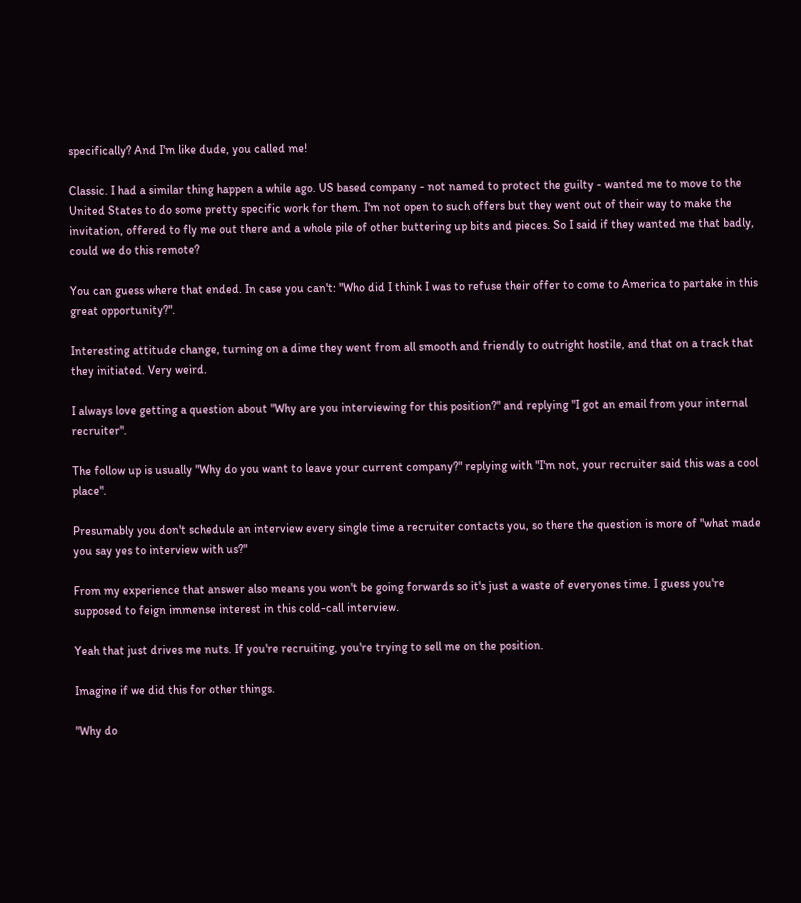specifically? And I'm like dude, you called me!

Classic. I had a similar thing happen a while ago. US based company - not named to protect the guilty - wanted me to move to the United States to do some pretty specific work for them. I'm not open to such offers but they went out of their way to make the invitation, offered to fly me out there and a whole pile of other buttering up bits and pieces. So I said if they wanted me that badly, could we do this remote?

You can guess where that ended. In case you can't: "Who did I think I was to refuse their offer to come to America to partake in this great opportunity?".

Interesting attitude change, turning on a dime they went from all smooth and friendly to outright hostile, and that on a track that they initiated. Very weird.

I always love getting a question about "Why are you interviewing for this position?" and replying "I got an email from your internal recruiter".

The follow up is usually "Why do you want to leave your current company?" replying with "I'm not, your recruiter said this was a cool place".

Presumably you don't schedule an interview every single time a recruiter contacts you, so there the question is more of "what made you say yes to interview with us?"

From my experience that answer also means you won't be going forwards so it's just a waste of everyones time. I guess you're supposed to feign immense interest in this cold-call interview.

Yeah that just drives me nuts. If you're recruiting, you're trying to sell me on the position.

Imagine if we did this for other things.

"Why do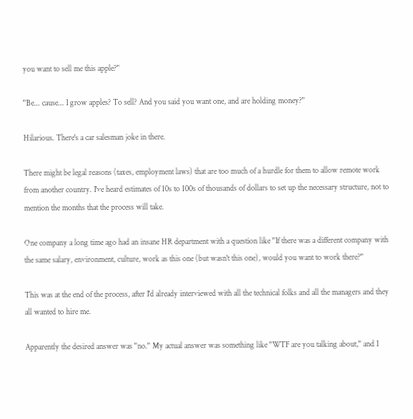you want to sell me this apple?"

"Be... cause... I grow apples? To sell? And you said you want one, and are holding money?"

Hilarious. There's a car salesman joke in there.

There might be legal reasons (taxes, employment laws) that are too much of a hurdle for them to allow remote work from another country. I've heard estimates of 10s to 100s of thousands of dollars to set up the necessary structure, not to mention the months that the process will take.

One company a long time ago had an insane HR department with a question like "If there was a different company with the same salary, environment, culture, work as this one (but wasn't this one), would you want to work there?"

This was at the end of the process, after I'd already interviewed with all the technical folks and all the managers and they all wanted to hire me.

Apparently the desired answer was "no." My actual answer was something like "WTF are you talking about," and I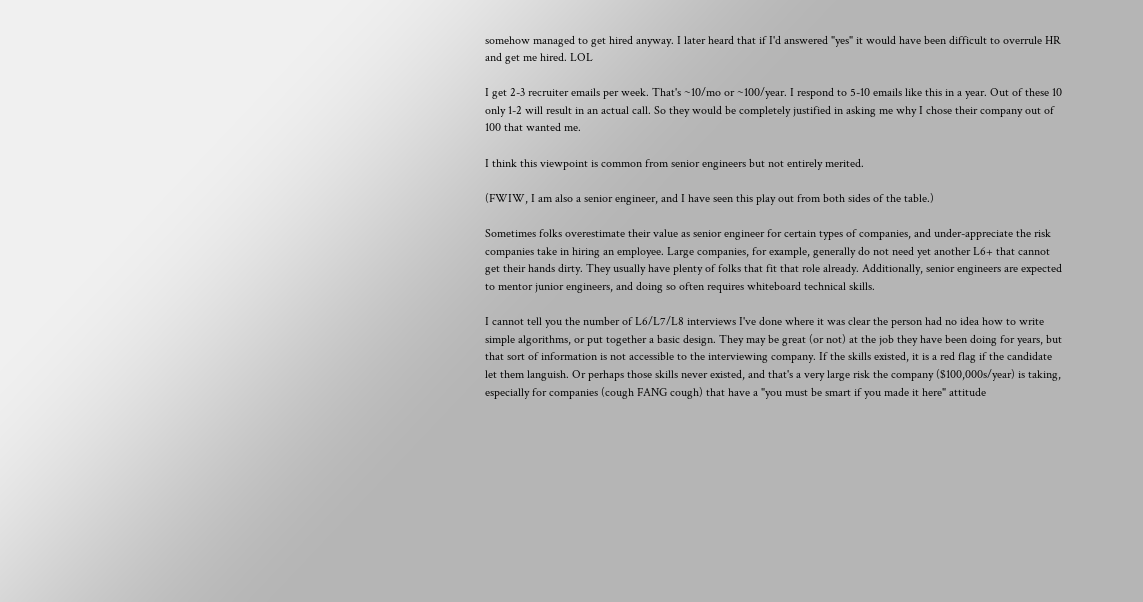somehow managed to get hired anyway. I later heard that if I'd answered "yes" it would have been difficult to overrule HR and get me hired. LOL

I get 2-3 recruiter emails per week. That's ~10/mo or ~100/year. I respond to 5-10 emails like this in a year. Out of these 10 only 1-2 will result in an actual call. So they would be completely justified in asking me why I chose their company out of 100 that wanted me.

I think this viewpoint is common from senior engineers but not entirely merited.

(FWIW, I am also a senior engineer, and I have seen this play out from both sides of the table.)

Sometimes folks overestimate their value as senior engineer for certain types of companies, and under-appreciate the risk companies take in hiring an employee. Large companies, for example, generally do not need yet another L6+ that cannot get their hands dirty. They usually have plenty of folks that fit that role already. Additionally, senior engineers are expected to mentor junior engineers, and doing so often requires whiteboard technical skills.

I cannot tell you the number of L6/L7/L8 interviews I've done where it was clear the person had no idea how to write simple algorithms, or put together a basic design. They may be great (or not) at the job they have been doing for years, but that sort of information is not accessible to the interviewing company. If the skills existed, it is a red flag if the candidate let them languish. Or perhaps those skills never existed, and that's a very large risk the company ($100,000s/year) is taking, especially for companies (cough FANG cough) that have a "you must be smart if you made it here" attitude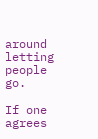around letting people go.

If one agrees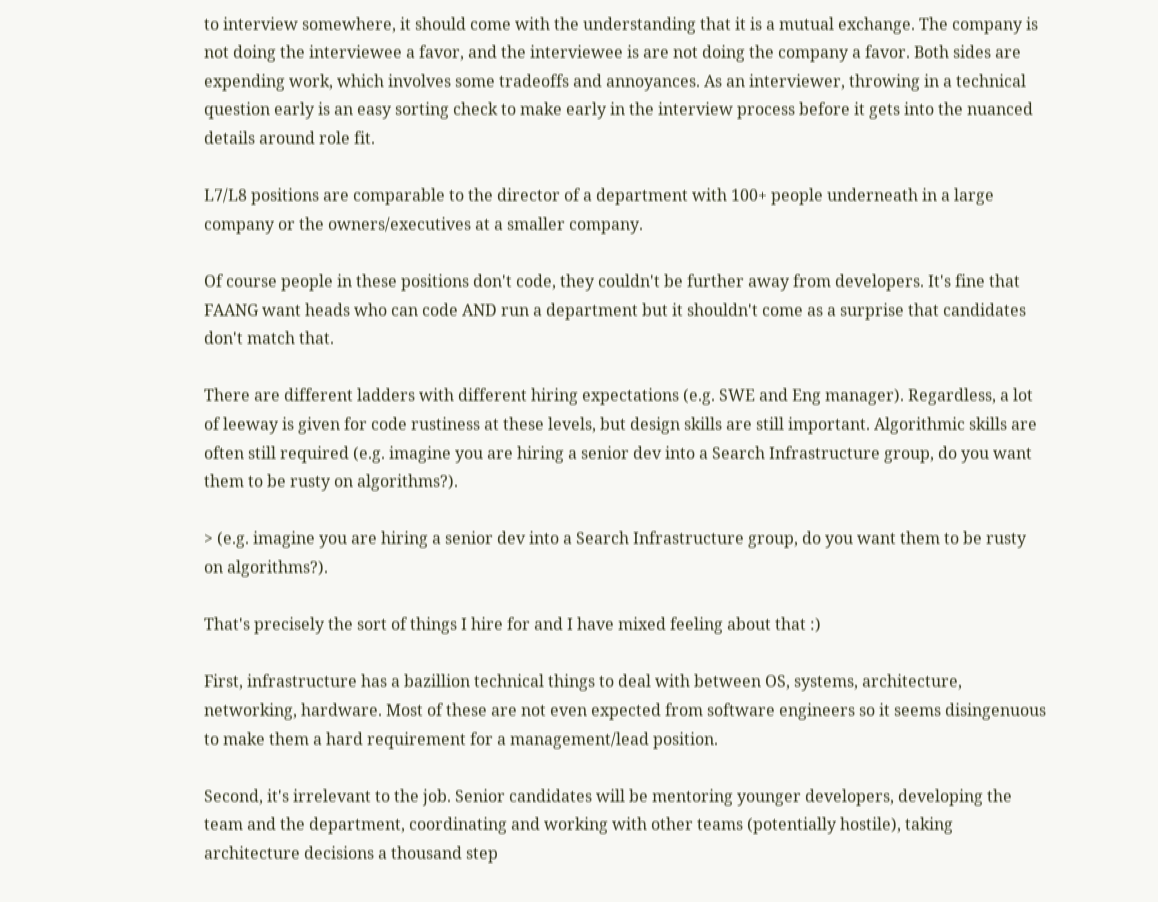to interview somewhere, it should come with the understanding that it is a mutual exchange. The company is not doing the interviewee a favor, and the interviewee is are not doing the company a favor. Both sides are expending work, which involves some tradeoffs and annoyances. As an interviewer, throwing in a technical question early is an easy sorting check to make early in the interview process before it gets into the nuanced details around role fit.

L7/L8 positions are comparable to the director of a department with 100+ people underneath in a large company or the owners/executives at a smaller company.

Of course people in these positions don't code, they couldn't be further away from developers. It's fine that FAANG want heads who can code AND run a department but it shouldn't come as a surprise that candidates don't match that.

There are different ladders with different hiring expectations (e.g. SWE and Eng manager). Regardless, a lot of leeway is given for code rustiness at these levels, but design skills are still important. Algorithmic skills are often still required (e.g. imagine you are hiring a senior dev into a Search Infrastructure group, do you want them to be rusty on algorithms?).

> (e.g. imagine you are hiring a senior dev into a Search Infrastructure group, do you want them to be rusty on algorithms?).

That's precisely the sort of things I hire for and I have mixed feeling about that :)

First, infrastructure has a bazillion technical things to deal with between OS, systems, architecture, networking, hardware. Most of these are not even expected from software engineers so it seems disingenuous to make them a hard requirement for a management/lead position.

Second, it's irrelevant to the job. Senior candidates will be mentoring younger developers, developing the team and the department, coordinating and working with other teams (potentially hostile), taking architecture decisions a thousand step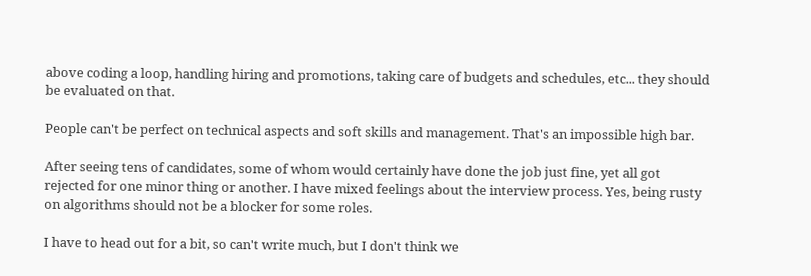above coding a loop, handling hiring and promotions, taking care of budgets and schedules, etc... they should be evaluated on that.

People can't be perfect on technical aspects and soft skills and management. That's an impossible high bar.

After seeing tens of candidates, some of whom would certainly have done the job just fine, yet all got rejected for one minor thing or another. I have mixed feelings about the interview process. Yes, being rusty on algorithms should not be a blocker for some roles.

I have to head out for a bit, so can't write much, but I don't think we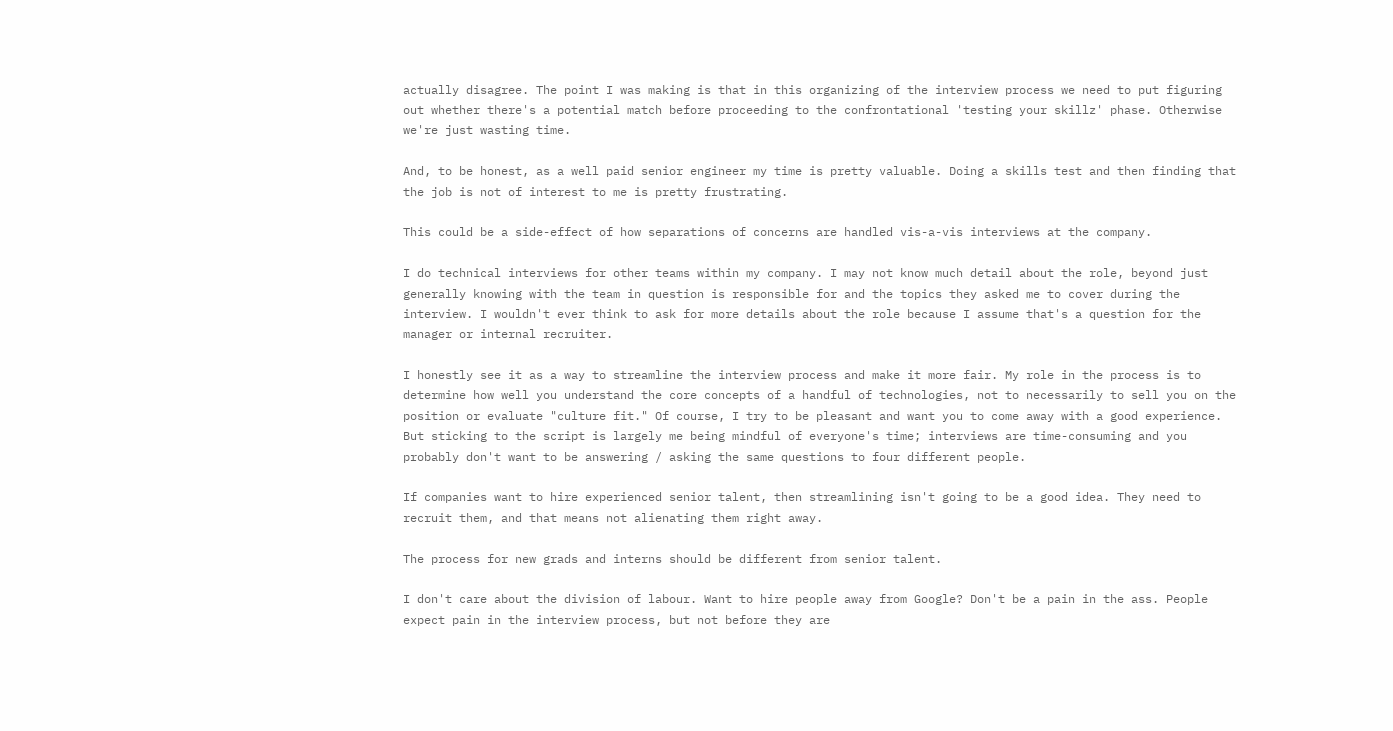actually disagree. The point I was making is that in this organizing of the interview process we need to put figuring out whether there's a potential match before proceeding to the confrontational 'testing your skillz' phase. Otherwise we're just wasting time.

And, to be honest, as a well paid senior engineer my time is pretty valuable. Doing a skills test and then finding that the job is not of interest to me is pretty frustrating.

This could be a side-effect of how separations of concerns are handled vis-a-vis interviews at the company.

I do technical interviews for other teams within my company. I may not know much detail about the role, beyond just generally knowing with the team in question is responsible for and the topics they asked me to cover during the interview. I wouldn't ever think to ask for more details about the role because I assume that's a question for the manager or internal recruiter.

I honestly see it as a way to streamline the interview process and make it more fair. My role in the process is to determine how well you understand the core concepts of a handful of technologies, not to necessarily to sell you on the position or evaluate "culture fit." Of course, I try to be pleasant and want you to come away with a good experience. But sticking to the script is largely me being mindful of everyone's time; interviews are time-consuming and you probably don't want to be answering / asking the same questions to four different people.

If companies want to hire experienced senior talent, then streamlining isn't going to be a good idea. They need to recruit them, and that means not alienating them right away.

The process for new grads and interns should be different from senior talent.

I don't care about the division of labour. Want to hire people away from Google? Don't be a pain in the ass. People expect pain in the interview process, but not before they are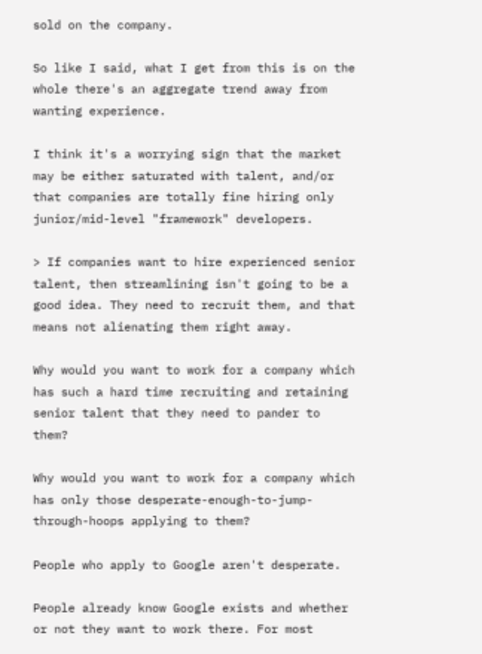sold on the company.

So like I said, what I get from this is on the whole there's an aggregate trend away from wanting experience.

I think it's a worrying sign that the market may be either saturated with talent, and/or that companies are totally fine hiring only junior/mid-level "framework" developers.

> If companies want to hire experienced senior talent, then streamlining isn't going to be a good idea. They need to recruit them, and that means not alienating them right away.

Why would you want to work for a company which has such a hard time recruiting and retaining senior talent that they need to pander to them?

Why would you want to work for a company which has only those desperate-enough-to-jump-through-hoops applying to them?

People who apply to Google aren't desperate.

People already know Google exists and whether or not they want to work there. For most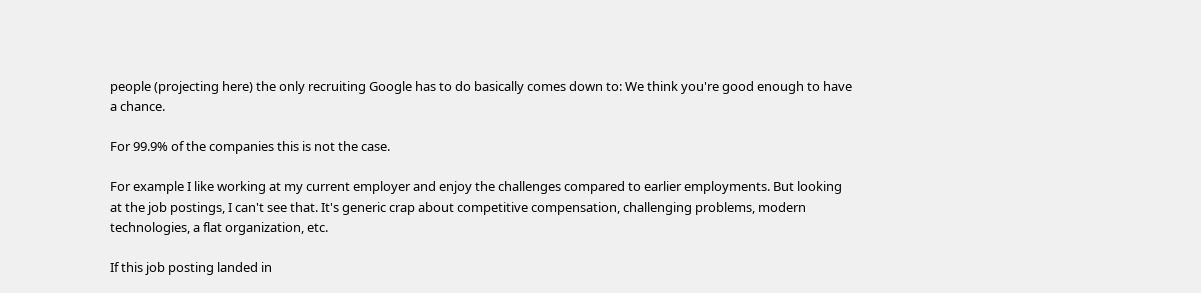people (projecting here) the only recruiting Google has to do basically comes down to: We think you're good enough to have a chance.

For 99.9% of the companies this is not the case.

For example I like working at my current employer and enjoy the challenges compared to earlier employments. But looking at the job postings, I can't see that. It's generic crap about competitive compensation, challenging problems, modern technologies, a flat organization, etc.

If this job posting landed in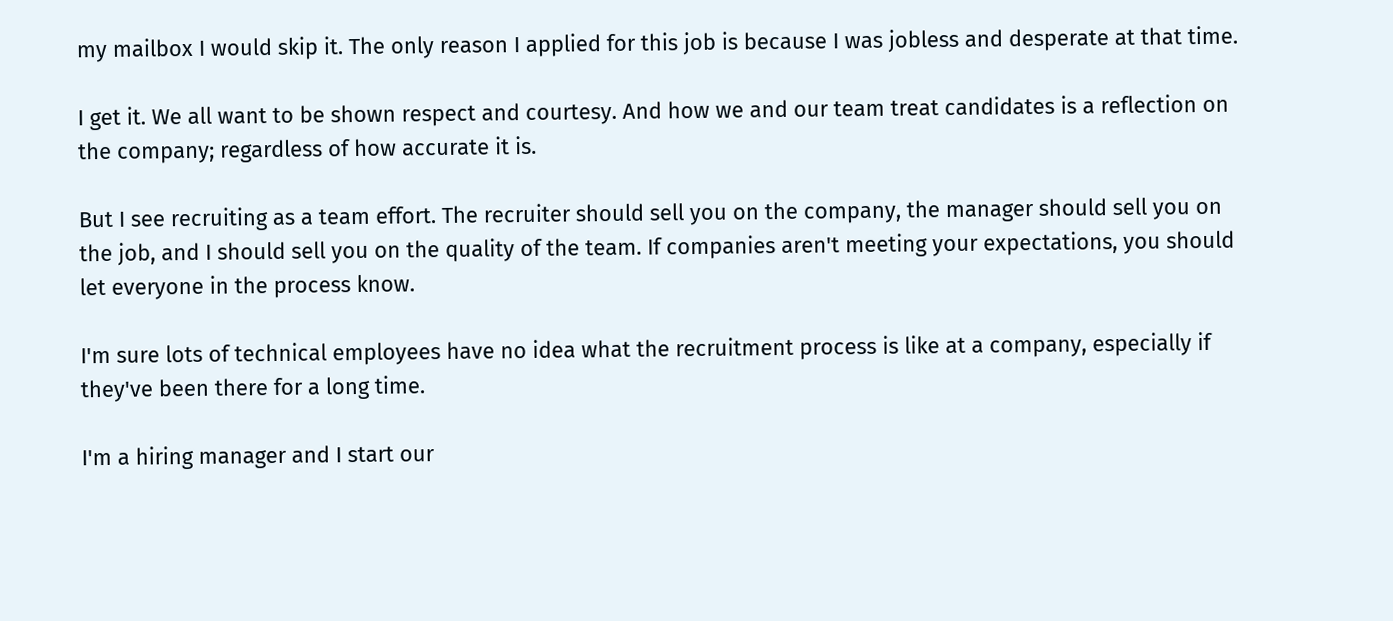my mailbox I would skip it. The only reason I applied for this job is because I was jobless and desperate at that time.

I get it. We all want to be shown respect and courtesy. And how we and our team treat candidates is a reflection on the company; regardless of how accurate it is.

But I see recruiting as a team effort. The recruiter should sell you on the company, the manager should sell you on the job, and I should sell you on the quality of the team. If companies aren't meeting your expectations, you should let everyone in the process know.

I'm sure lots of technical employees have no idea what the recruitment process is like at a company, especially if they've been there for a long time.

I'm a hiring manager and I start our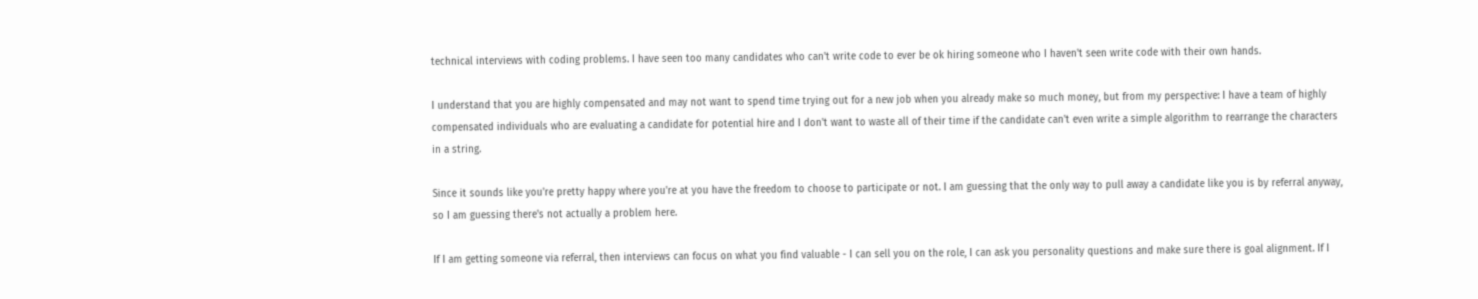technical interviews with coding problems. I have seen too many candidates who can't write code to ever be ok hiring someone who I haven't seen write code with their own hands.

I understand that you are highly compensated and may not want to spend time trying out for a new job when you already make so much money, but from my perspective: I have a team of highly compensated individuals who are evaluating a candidate for potential hire and I don't want to waste all of their time if the candidate can't even write a simple algorithm to rearrange the characters in a string.

Since it sounds like you're pretty happy where you're at you have the freedom to choose to participate or not. I am guessing that the only way to pull away a candidate like you is by referral anyway, so I am guessing there's not actually a problem here.

If I am getting someone via referral, then interviews can focus on what you find valuable - I can sell you on the role, I can ask you personality questions and make sure there is goal alignment. If I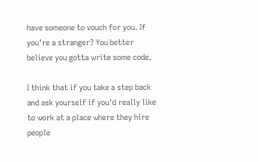have someone to vouch for you. If you're a stranger? You better believe you gotta write some code.

I think that if you take a step back and ask yourself if you'd really like to work at a place where they hire people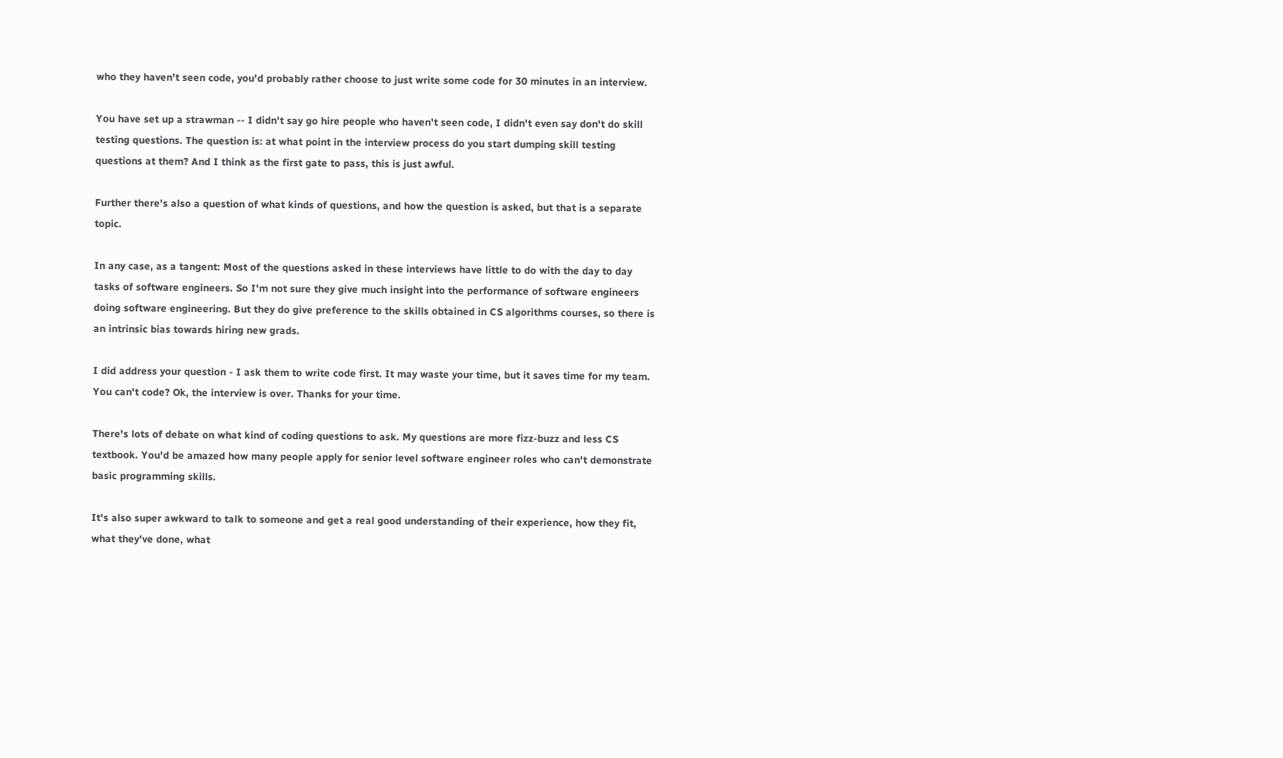who they haven't seen code, you'd probably rather choose to just write some code for 30 minutes in an interview.

You have set up a strawman -- I didn't say go hire people who haven't seen code, I didn't even say don't do skill testing questions. The question is: at what point in the interview process do you start dumping skill testing questions at them? And I think as the first gate to pass, this is just awful.

Further there's also a question of what kinds of questions, and how the question is asked, but that is a separate topic.

In any case, as a tangent: Most of the questions asked in these interviews have little to do with the day to day tasks of software engineers. So I'm not sure they give much insight into the performance of software engineers doing software engineering. But they do give preference to the skills obtained in CS algorithms courses, so there is an intrinsic bias towards hiring new grads.

I did address your question - I ask them to write code first. It may waste your time, but it saves time for my team. You can't code? Ok, the interview is over. Thanks for your time.

There's lots of debate on what kind of coding questions to ask. My questions are more fizz-buzz and less CS textbook. You'd be amazed how many people apply for senior level software engineer roles who can't demonstrate basic programming skills.

It's also super awkward to talk to someone and get a real good understanding of their experience, how they fit, what they've done, what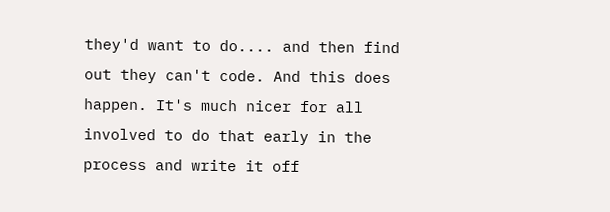they'd want to do.... and then find out they can't code. And this does happen. It's much nicer for all involved to do that early in the process and write it off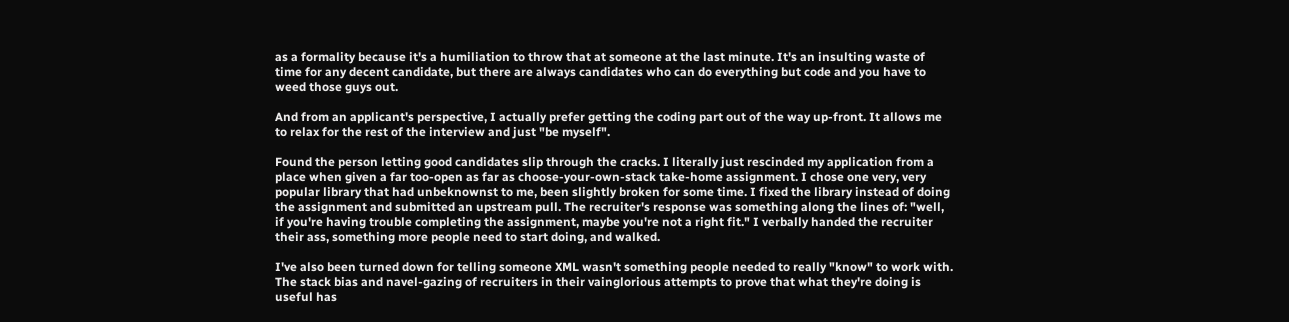as a formality because it's a humiliation to throw that at someone at the last minute. It's an insulting waste of time for any decent candidate, but there are always candidates who can do everything but code and you have to weed those guys out.

And from an applicant's perspective, I actually prefer getting the coding part out of the way up-front. It allows me to relax for the rest of the interview and just "be myself".

Found the person letting good candidates slip through the cracks. I literally just rescinded my application from a place when given a far too-open as far as choose-your-own-stack take-home assignment. I chose one very, very popular library that had unbeknownst to me, been slightly broken for some time. I fixed the library instead of doing the assignment and submitted an upstream pull. The recruiter's response was something along the lines of: "well, if you're having trouble completing the assignment, maybe you're not a right fit." I verbally handed the recruiter their ass, something more people need to start doing, and walked.

I've also been turned down for telling someone XML wasn't something people needed to really "know" to work with. The stack bias and navel-gazing of recruiters in their vainglorious attempts to prove that what they're doing is useful has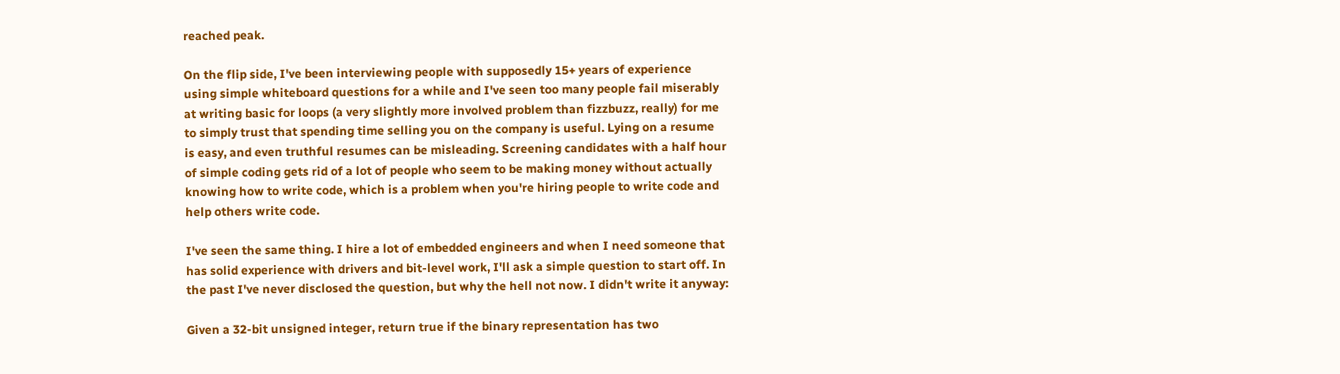reached peak.

On the flip side, I've been interviewing people with supposedly 15+ years of experience using simple whiteboard questions for a while and I've seen too many people fail miserably at writing basic for loops (a very slightly more involved problem than fizzbuzz, really) for me to simply trust that spending time selling you on the company is useful. Lying on a resume is easy, and even truthful resumes can be misleading. Screening candidates with a half hour of simple coding gets rid of a lot of people who seem to be making money without actually knowing how to write code, which is a problem when you're hiring people to write code and help others write code.

I've seen the same thing. I hire a lot of embedded engineers and when I need someone that has solid experience with drivers and bit-level work, I'll ask a simple question to start off. In the past I've never disclosed the question, but why the hell not now. I didn't write it anyway:

Given a 32-bit unsigned integer, return true if the binary representation has two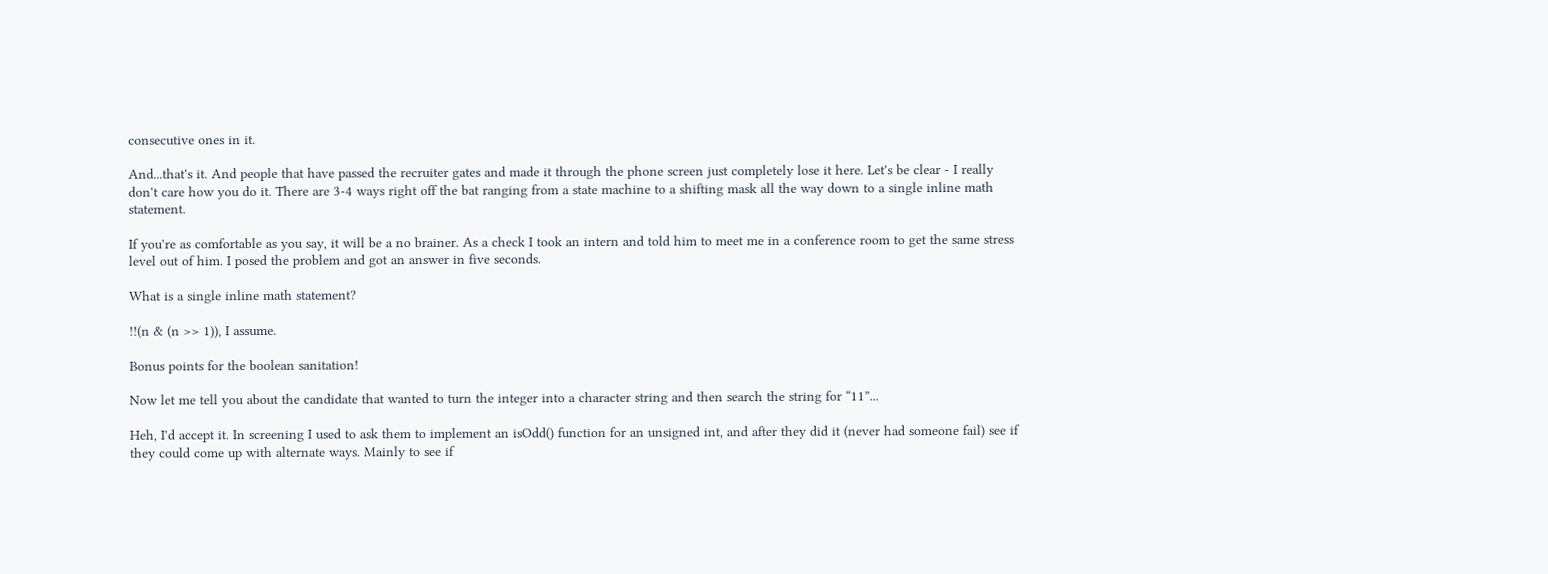consecutive ones in it.

And...that's it. And people that have passed the recruiter gates and made it through the phone screen just completely lose it here. Let's be clear - I really don't care how you do it. There are 3-4 ways right off the bat ranging from a state machine to a shifting mask all the way down to a single inline math statement.

If you're as comfortable as you say, it will be a no brainer. As a check I took an intern and told him to meet me in a conference room to get the same stress level out of him. I posed the problem and got an answer in five seconds.

What is a single inline math statement?

!!(n & (n >> 1)), I assume.

Bonus points for the boolean sanitation!

Now let me tell you about the candidate that wanted to turn the integer into a character string and then search the string for “11”...

Heh, I'd accept it. In screening I used to ask them to implement an isOdd() function for an unsigned int, and after they did it (never had someone fail) see if they could come up with alternate ways. Mainly to see if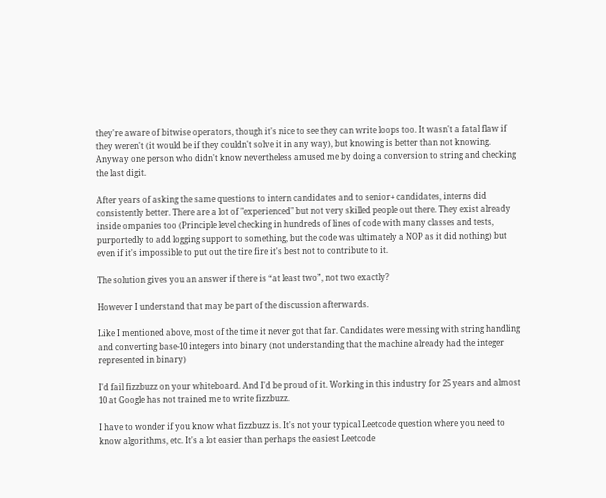they're aware of bitwise operators, though it's nice to see they can write loops too. It wasn't a fatal flaw if they weren't (it would be if they couldn't solve it in any way), but knowing is better than not knowing. Anyway one person who didn't know nevertheless amused me by doing a conversion to string and checking the last digit.

After years of asking the same questions to intern candidates and to senior+ candidates, interns did consistently better. There are a lot of "experienced" but not very skilled people out there. They exist already inside ompanies too (Principle level checking in hundreds of lines of code with many classes and tests, purportedly to add logging support to something, but the code was ultimately a NOP as it did nothing) but even if it's impossible to put out the tire fire it's best not to contribute to it.

The solution gives you an answer if there is “at least two”, not two exactly?

However I understand that may be part of the discussion afterwards.

Like I mentioned above, most of the time it never got that far. Candidates were messing with string handling and converting base-10 integers into binary (not understanding that the machine already had the integer represented in binary)

I'd fail fizzbuzz on your whiteboard. And I'd be proud of it. Working in this industry for 25 years and almost 10 at Google has not trained me to write fizzbuzz.

I have to wonder if you know what fizzbuzz is. It's not your typical Leetcode question where you need to know algorithms, etc. It's a lot easier than perhaps the easiest Leetcode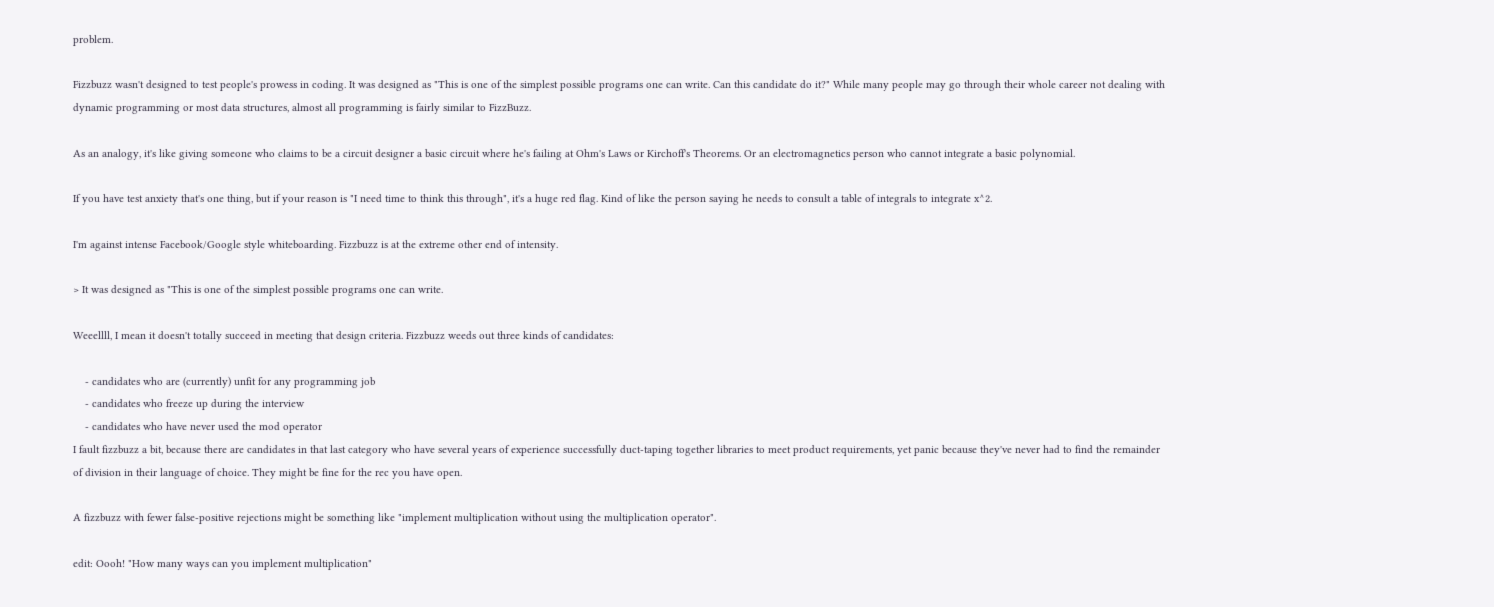problem.

Fizzbuzz wasn't designed to test people's prowess in coding. It was designed as "This is one of the simplest possible programs one can write. Can this candidate do it?" While many people may go through their whole career not dealing with dynamic programming or most data structures, almost all programming is fairly similar to FizzBuzz.

As an analogy, it's like giving someone who claims to be a circuit designer a basic circuit where he's failing at Ohm's Laws or Kirchoff's Theorems. Or an electromagnetics person who cannot integrate a basic polynomial.

If you have test anxiety that's one thing, but if your reason is "I need time to think this through", it's a huge red flag. Kind of like the person saying he needs to consult a table of integrals to integrate x^2.

I'm against intense Facebook/Google style whiteboarding. Fizzbuzz is at the extreme other end of intensity.

> It was designed as "This is one of the simplest possible programs one can write.

Weeellll, I mean it doesn't totally succeed in meeting that design criteria. Fizzbuzz weeds out three kinds of candidates:

    - candidates who are (currently) unfit for any programming job
    - candidates who freeze up during the interview
    - candidates who have never used the mod operator
I fault fizzbuzz a bit, because there are candidates in that last category who have several years of experience successfully duct-taping together libraries to meet product requirements, yet panic because they've never had to find the remainder of division in their language of choice. They might be fine for the rec you have open.

A fizzbuzz with fewer false-positive rejections might be something like "implement multiplication without using the multiplication operator".

edit: Oooh! "How many ways can you implement multiplication"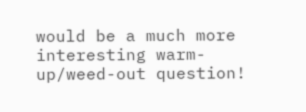would be a much more interesting warm-up/weed-out question!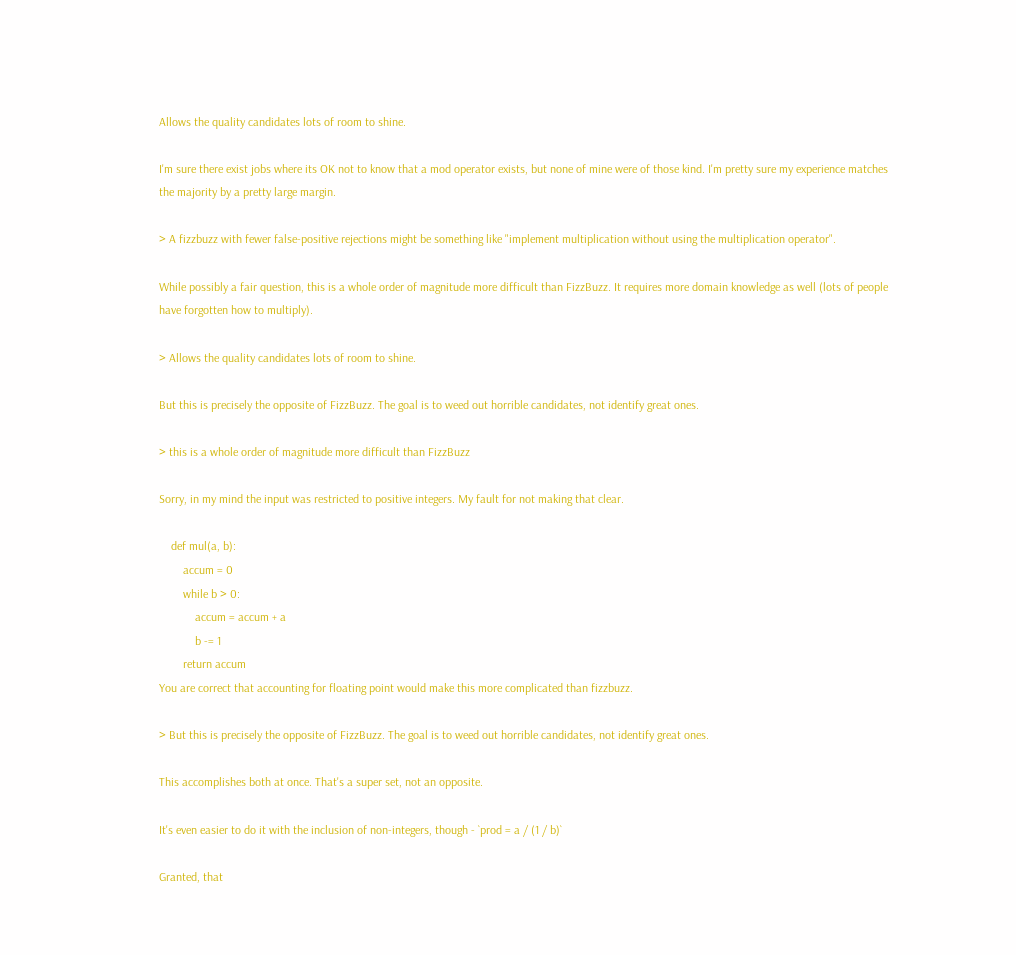Allows the quality candidates lots of room to shine.

I'm sure there exist jobs where its OK not to know that a mod operator exists, but none of mine were of those kind. I'm pretty sure my experience matches the majority by a pretty large margin.

> A fizzbuzz with fewer false-positive rejections might be something like "implement multiplication without using the multiplication operator".

While possibly a fair question, this is a whole order of magnitude more difficult than FizzBuzz. It requires more domain knowledge as well (lots of people have forgotten how to multiply).

> Allows the quality candidates lots of room to shine.

But this is precisely the opposite of FizzBuzz. The goal is to weed out horrible candidates, not identify great ones.

> this is a whole order of magnitude more difficult than FizzBuzz

Sorry, in my mind the input was restricted to positive integers. My fault for not making that clear.

    def mul(a, b):
        accum = 0
        while b > 0:
            accum = accum + a
            b -= 1
        return accum
You are correct that accounting for floating point would make this more complicated than fizzbuzz.

> But this is precisely the opposite of FizzBuzz. The goal is to weed out horrible candidates, not identify great ones.

This accomplishes both at once. That's a super set, not an opposite.

It's even easier to do it with the inclusion of non-integers, though - `prod = a / (1 / b)`

Granted, that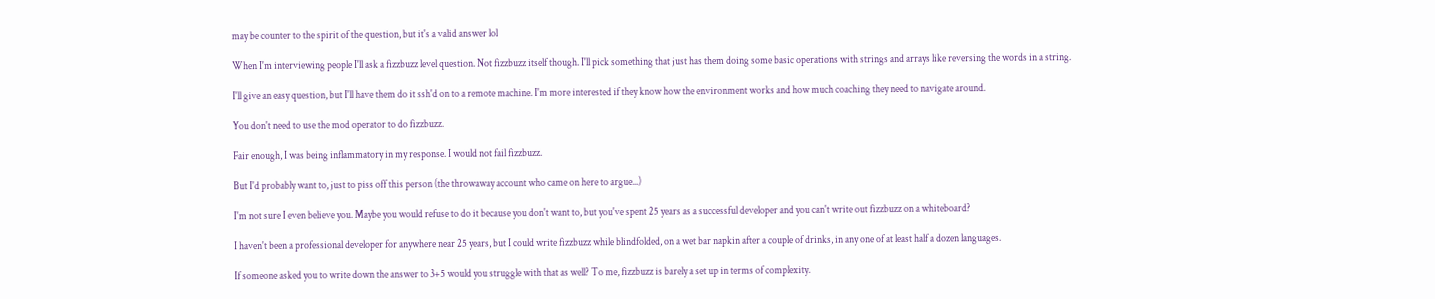may be counter to the spirit of the question, but it's a valid answer lol

When I'm interviewing people I'll ask a fizzbuzz level question. Not fizzbuzz itself though. I'll pick something that just has them doing some basic operations with strings and arrays like reversing the words in a string.

I'll give an easy question, but I'll have them do it ssh'd on to a remote machine. I'm more interested if they know how the environment works and how much coaching they need to navigate around.

You don't need to use the mod operator to do fizzbuzz.

Fair enough, I was being inflammatory in my response. I would not fail fizzbuzz.

But I'd probably want to, just to piss off this person (the throwaway account who came on here to argue...)

I'm not sure I even believe you. Maybe you would refuse to do it because you don't want to, but you've spent 25 years as a successful developer and you can't write out fizzbuzz on a whiteboard?

I haven't been a professional developer for anywhere near 25 years, but I could write fizzbuzz while blindfolded, on a wet bar napkin after a couple of drinks, in any one of at least half a dozen languages.

If someone asked you to write down the answer to 3+5 would you struggle with that as well? To me, fizzbuzz is barely a set up in terms of complexity.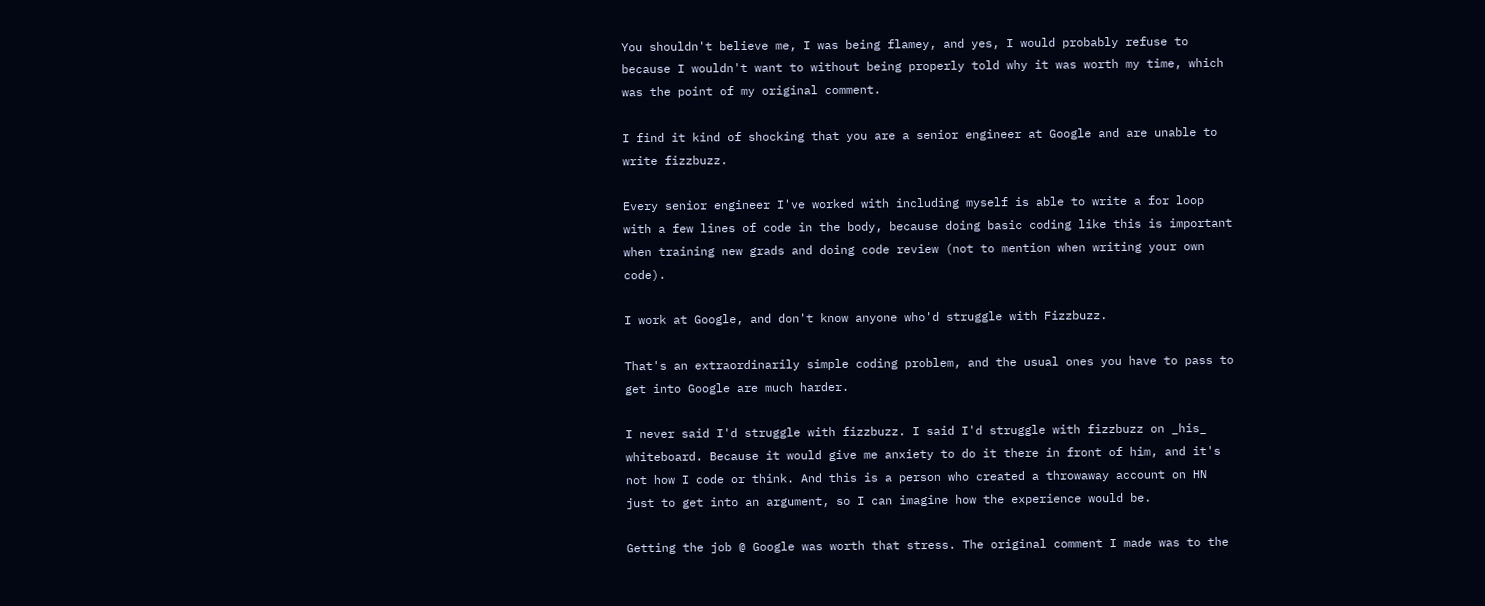You shouldn't believe me, I was being flamey, and yes, I would probably refuse to because I wouldn't want to without being properly told why it was worth my time, which was the point of my original comment.

I find it kind of shocking that you are a senior engineer at Google and are unable to write fizzbuzz.

Every senior engineer I've worked with including myself is able to write a for loop with a few lines of code in the body, because doing basic coding like this is important when training new grads and doing code review (not to mention when writing your own code).

I work at Google, and don't know anyone who'd struggle with Fizzbuzz.

That's an extraordinarily simple coding problem, and the usual ones you have to pass to get into Google are much harder.

I never said I'd struggle with fizzbuzz. I said I'd struggle with fizzbuzz on _his_ whiteboard. Because it would give me anxiety to do it there in front of him, and it's not how I code or think. And this is a person who created a throwaway account on HN just to get into an argument, so I can imagine how the experience would be.

Getting the job @ Google was worth that stress. The original comment I made was to the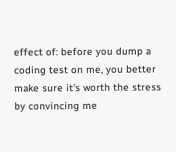effect of: before you dump a coding test on me, you better make sure it's worth the stress by convincing me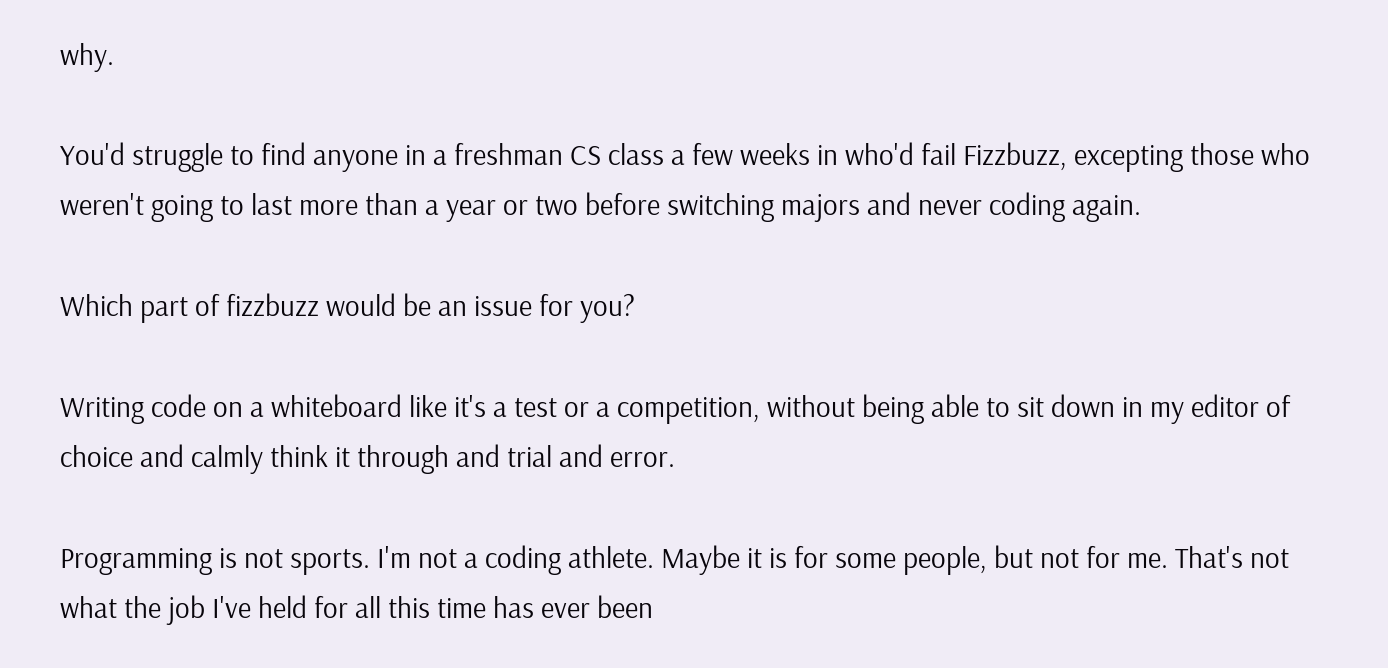why.

You'd struggle to find anyone in a freshman CS class a few weeks in who'd fail Fizzbuzz, excepting those who weren't going to last more than a year or two before switching majors and never coding again.

Which part of fizzbuzz would be an issue for you?

Writing code on a whiteboard like it's a test or a competition, without being able to sit down in my editor of choice and calmly think it through and trial and error.

Programming is not sports. I'm not a coding athlete. Maybe it is for some people, but not for me. That's not what the job I've held for all this time has ever been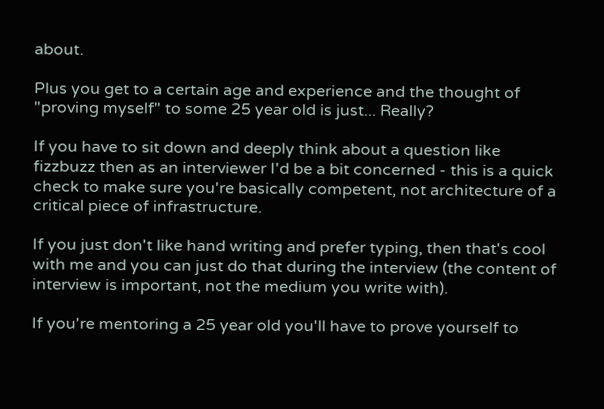about.

Plus you get to a certain age and experience and the thought of "proving myself" to some 25 year old is just... Really?

If you have to sit down and deeply think about a question like fizzbuzz then as an interviewer I'd be a bit concerned - this is a quick check to make sure you're basically competent, not architecture of a critical piece of infrastructure.

If you just don't like hand writing and prefer typing, then that's cool with me and you can just do that during the interview (the content of interview is important, not the medium you write with).

If you're mentoring a 25 year old you'll have to prove yourself to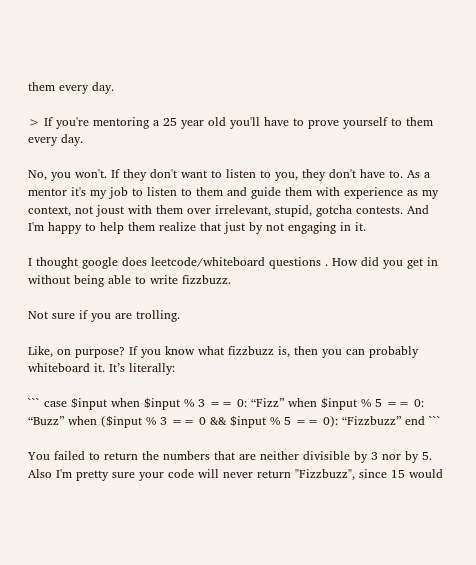them every day.

> If you're mentoring a 25 year old you'll have to prove yourself to them every day.

No, you won't. If they don't want to listen to you, they don't have to. As a mentor it's my job to listen to them and guide them with experience as my context, not joust with them over irrelevant, stupid, gotcha contests. And I'm happy to help them realize that just by not engaging in it.

I thought google does leetcode/whiteboard questions . How did you get in without being able to write fizzbuzz.

Not sure if you are trolling.

Like, on purpose? If you know what fizzbuzz is, then you can probably whiteboard it. It’s literally:

``` case $input when $input % 3 == 0: “Fizz” when $input % 5 == 0: “Buzz” when ($input % 3 == 0 && $input % 5 == 0): “Fizzbuzz” end ```

You failed to return the numbers that are neither divisible by 3 nor by 5. Also I'm pretty sure your code will never return "Fizzbuzz", since 15 would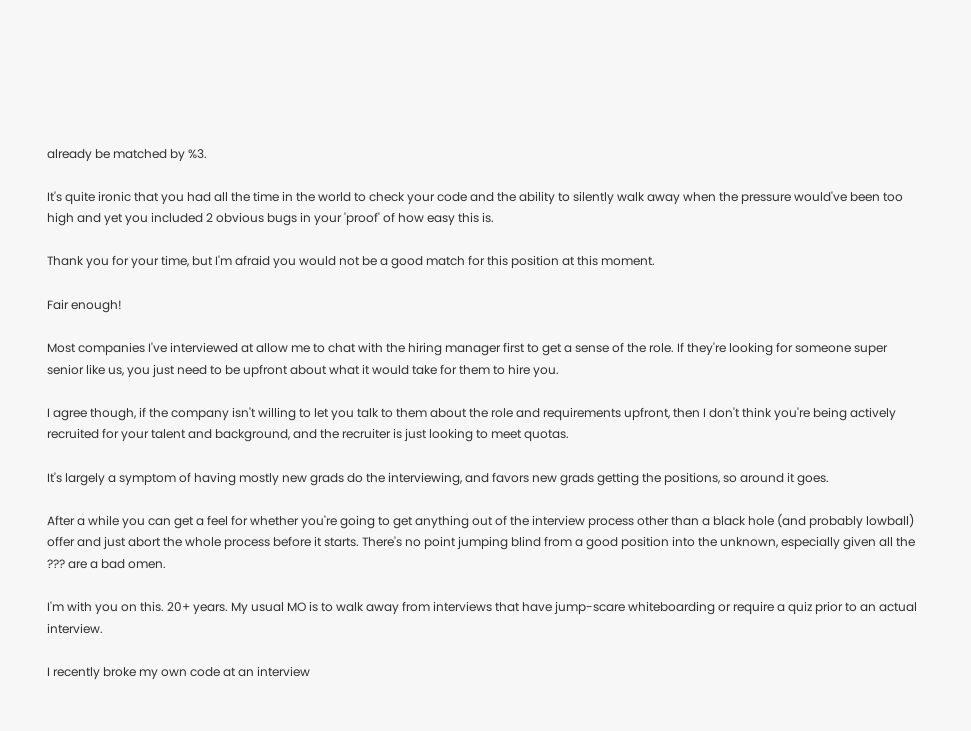already be matched by %3.

It's quite ironic that you had all the time in the world to check your code and the ability to silently walk away when the pressure would've been too high and yet you included 2 obvious bugs in your 'proof' of how easy this is.

Thank you for your time, but I'm afraid you would not be a good match for this position at this moment.

Fair enough!

Most companies I've interviewed at allow me to chat with the hiring manager first to get a sense of the role. If they're looking for someone super senior like us, you just need to be upfront about what it would take for them to hire you.

I agree though, if the company isn't willing to let you talk to them about the role and requirements upfront, then I don't think you're being actively recruited for your talent and background, and the recruiter is just looking to meet quotas.

It's largely a symptom of having mostly new grads do the interviewing, and favors new grads getting the positions, so around it goes.

After a while you can get a feel for whether you're going to get anything out of the interview process other than a black hole (and probably lowball) offer and just abort the whole process before it starts. There's no point jumping blind from a good position into the unknown, especially given all the ??? are a bad omen.

I'm with you on this. 20+ years. My usual MO is to walk away from interviews that have jump-scare whiteboarding or require a quiz prior to an actual interview.

I recently broke my own code at an interview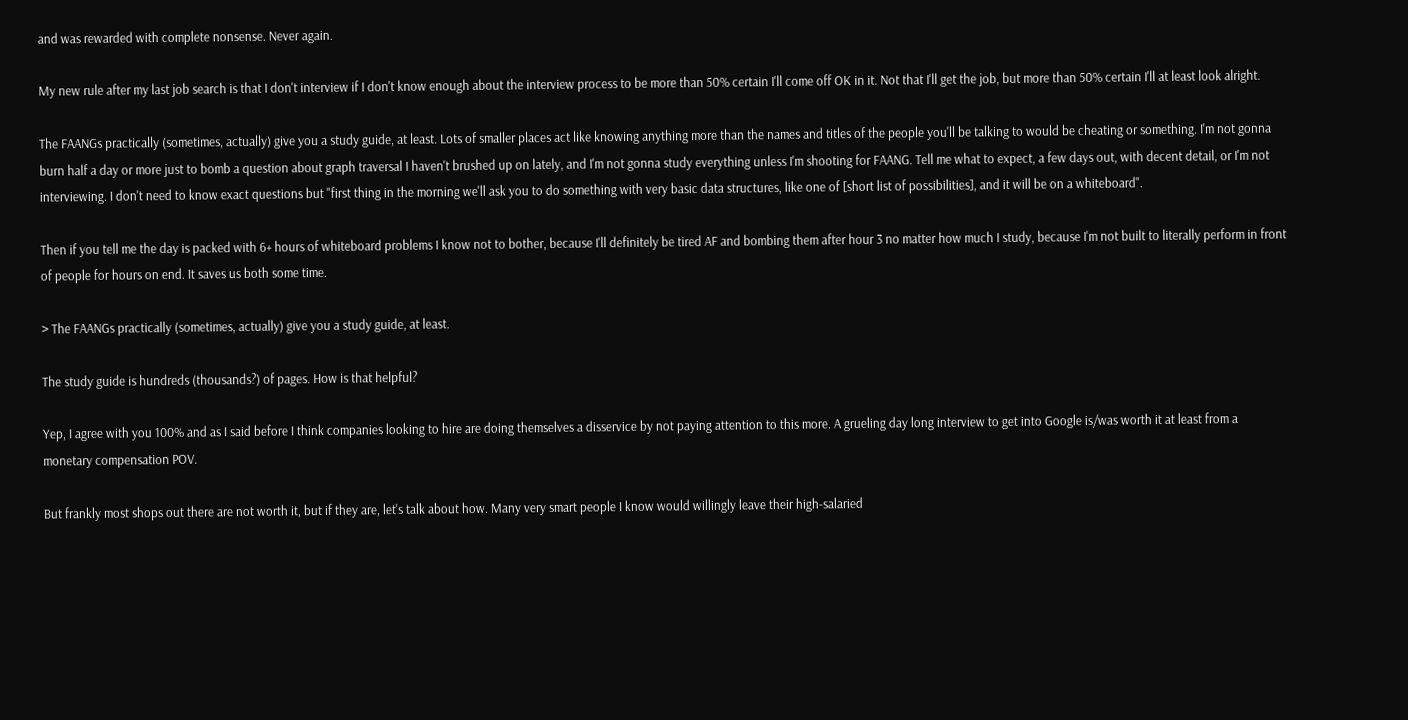and was rewarded with complete nonsense. Never again.

My new rule after my last job search is that I don't interview if I don't know enough about the interview process to be more than 50% certain I'll come off OK in it. Not that I'll get the job, but more than 50% certain I'll at least look alright.

The FAANGs practically (sometimes, actually) give you a study guide, at least. Lots of smaller places act like knowing anything more than the names and titles of the people you'll be talking to would be cheating or something. I'm not gonna burn half a day or more just to bomb a question about graph traversal I haven't brushed up on lately, and I'm not gonna study everything unless I'm shooting for FAANG. Tell me what to expect, a few days out, with decent detail, or I'm not interviewing. I don't need to know exact questions but "first thing in the morning we'll ask you to do something with very basic data structures, like one of [short list of possibilities], and it will be on a whiteboard".

Then if you tell me the day is packed with 6+ hours of whiteboard problems I know not to bother, because I'll definitely be tired AF and bombing them after hour 3 no matter how much I study, because I'm not built to literally perform in front of people for hours on end. It saves us both some time.

> The FAANGs practically (sometimes, actually) give you a study guide, at least.

The study guide is hundreds (thousands?) of pages. How is that helpful?

Yep, I agree with you 100% and as I said before I think companies looking to hire are doing themselves a disservice by not paying attention to this more. A grueling day long interview to get into Google is/was worth it at least from a monetary compensation POV.

But frankly most shops out there are not worth it, but if they are, let's talk about how. Many very smart people I know would willingly leave their high-salaried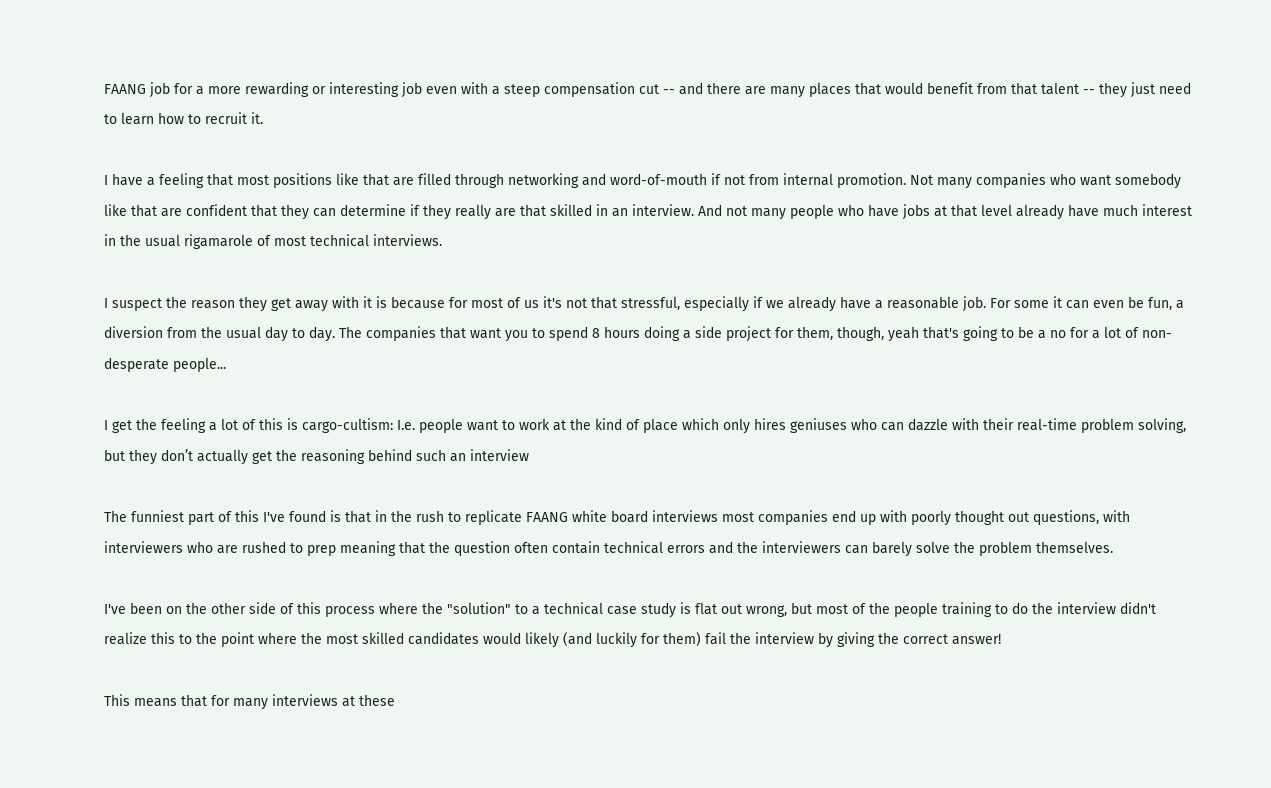FAANG job for a more rewarding or interesting job even with a steep compensation cut -- and there are many places that would benefit from that talent -- they just need to learn how to recruit it.

I have a feeling that most positions like that are filled through networking and word-of-mouth if not from internal promotion. Not many companies who want somebody like that are confident that they can determine if they really are that skilled in an interview. And not many people who have jobs at that level already have much interest in the usual rigamarole of most technical interviews.

I suspect the reason they get away with it is because for most of us it's not that stressful, especially if we already have a reasonable job. For some it can even be fun, a diversion from the usual day to day. The companies that want you to spend 8 hours doing a side project for them, though, yeah that's going to be a no for a lot of non-desperate people...

I get the feeling a lot of this is cargo-cultism: I.e. people want to work at the kind of place which only hires geniuses who can dazzle with their real-time problem solving, but they don’t actually get the reasoning behind such an interview

The funniest part of this I've found is that in the rush to replicate FAANG white board interviews most companies end up with poorly thought out questions, with interviewers who are rushed to prep meaning that the question often contain technical errors and the interviewers can barely solve the problem themselves.

I've been on the other side of this process where the "solution" to a technical case study is flat out wrong, but most of the people training to do the interview didn't realize this to the point where the most skilled candidates would likely (and luckily for them) fail the interview by giving the correct answer!

This means that for many interviews at these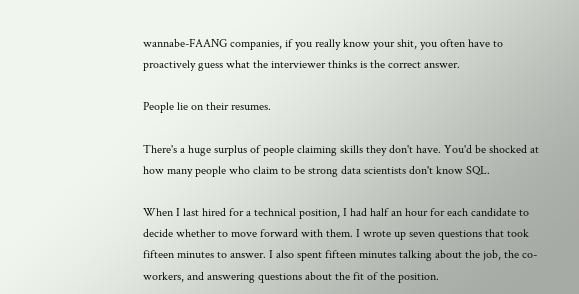wannabe-FAANG companies, if you really know your shit, you often have to proactively guess what the interviewer thinks is the correct answer.

People lie on their resumes.

There's a huge surplus of people claiming skills they don't have. You'd be shocked at how many people who claim to be strong data scientists don't know SQL.

When I last hired for a technical position, I had half an hour for each candidate to decide whether to move forward with them. I wrote up seven questions that took fifteen minutes to answer. I also spent fifteen minutes talking about the job, the co-workers, and answering questions about the fit of the position.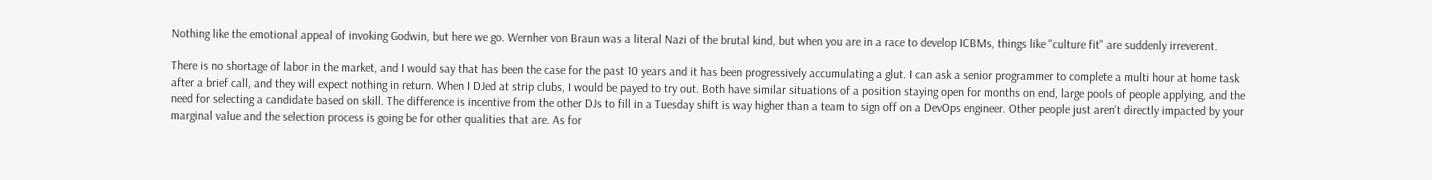Nothing like the emotional appeal of invoking Godwin, but here we go. Wernher von Braun was a literal Nazi of the brutal kind, but when you are in a race to develop ICBMs, things like "culture fit" are suddenly irreverent.

There is no shortage of labor in the market, and I would say that has been the case for the past 10 years and it has been progressively accumulating a glut. I can ask a senior programmer to complete a multi hour at home task after a brief call, and they will expect nothing in return. When I DJed at strip clubs, I would be payed to try out. Both have similar situations of a position staying open for months on end, large pools of people applying, and the need for selecting a candidate based on skill. The difference is incentive from the other DJs to fill in a Tuesday shift is way higher than a team to sign off on a DevOps engineer. Other people just aren't directly impacted by your marginal value and the selection process is going be for other qualities that are. As for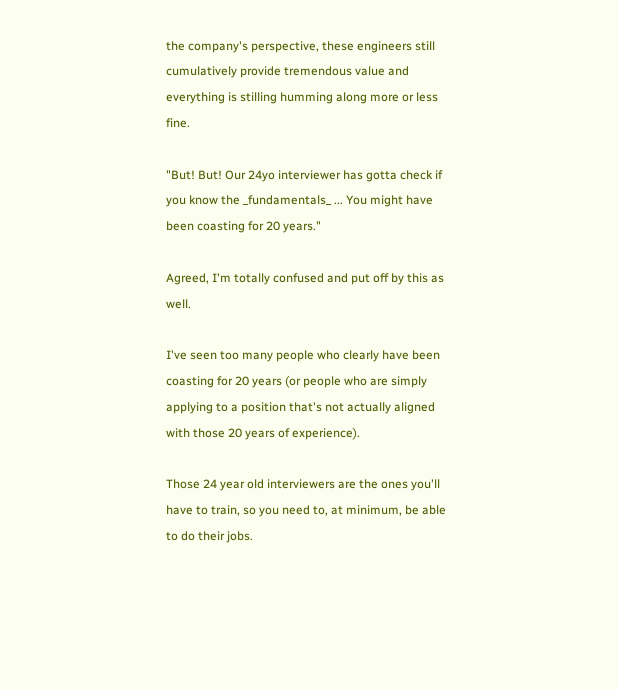the company's perspective, these engineers still cumulatively provide tremendous value and everything is stilling humming along more or less fine.

"But! But! Our 24yo interviewer has gotta check if you know the _fundamentals_ ... You might have been coasting for 20 years."

Agreed, I'm totally confused and put off by this as well.

I've seen too many people who clearly have been coasting for 20 years (or people who are simply applying to a position that's not actually aligned with those 20 years of experience).

Those 24 year old interviewers are the ones you'll have to train, so you need to, at minimum, be able to do their jobs.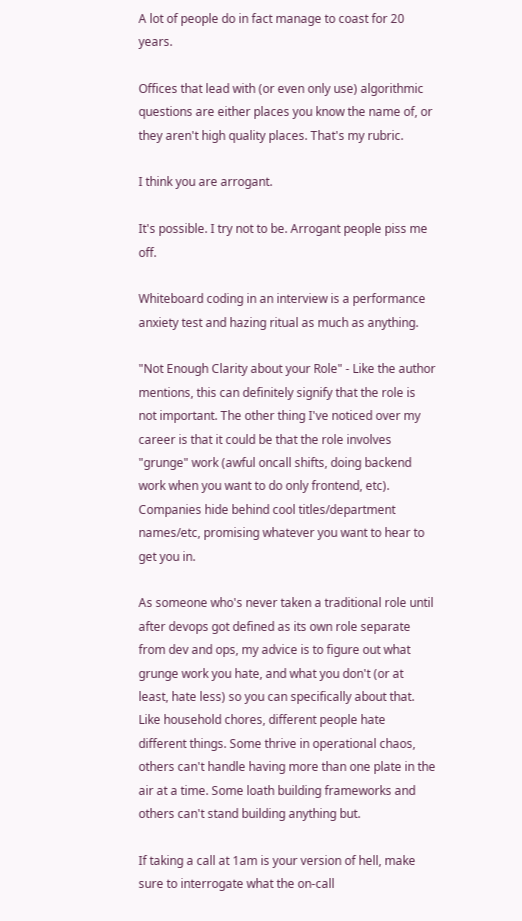A lot of people do in fact manage to coast for 20 years.

Offices that lead with (or even only use) algorithmic questions are either places you know the name of, or they aren't high quality places. That's my rubric.

I think you are arrogant.

It's possible. I try not to be. Arrogant people piss me off.

Whiteboard coding in an interview is a performance anxiety test and hazing ritual as much as anything.

"Not Enough Clarity about your Role" - Like the author mentions, this can definitely signify that the role is not important. The other thing I've noticed over my career is that it could be that the role involves "grunge" work (awful oncall shifts, doing backend work when you want to do only frontend, etc). Companies hide behind cool titles/department names/etc, promising whatever you want to hear to get you in.

As someone who's never taken a traditional role until after devops got defined as its own role separate from dev and ops, my advice is to figure out what grunge work you hate, and what you don't (or at least, hate less) so you can specifically about that. Like household chores, different people hate different things. Some thrive in operational chaos, others can't handle having more than one plate in the air at a time. Some loath building frameworks and others can't stand building anything but.

If taking a call at 1am is your version of hell, make sure to interrogate what the on-call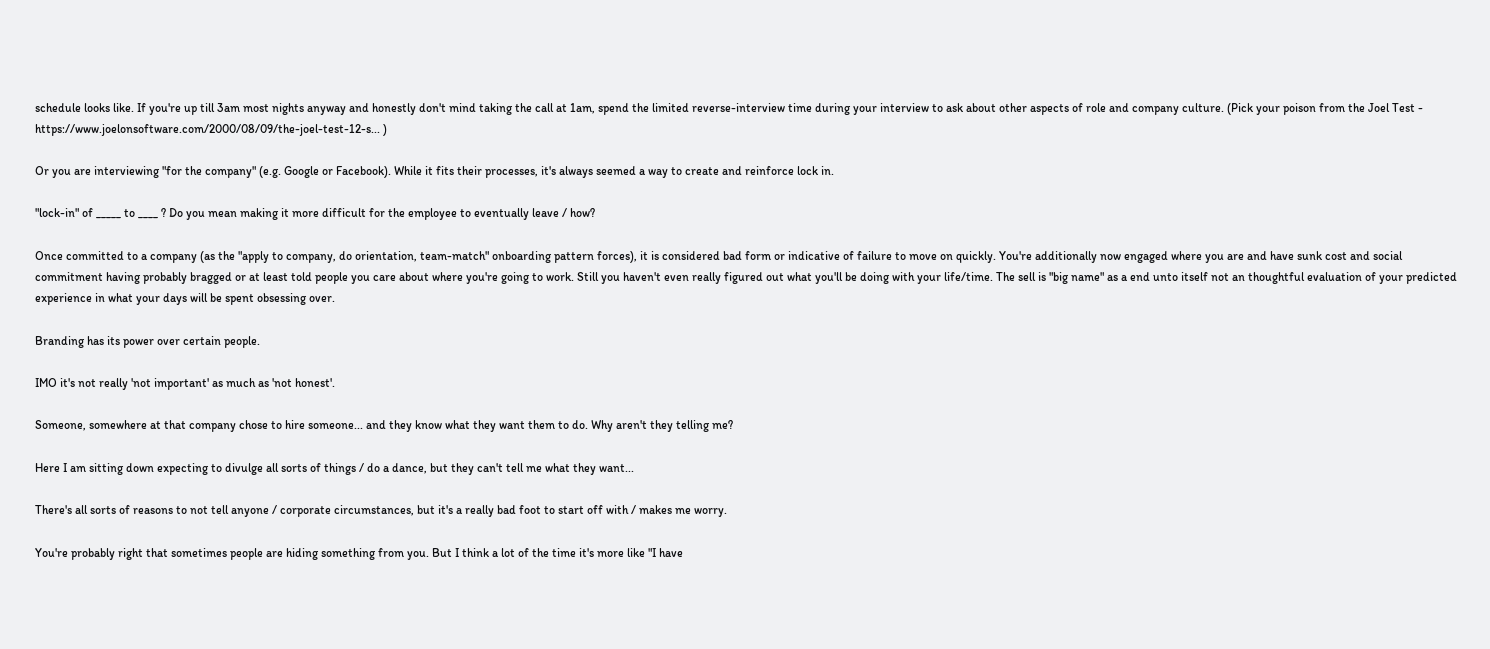schedule looks like. If you're up till 3am most nights anyway and honestly don't mind taking the call at 1am, spend the limited reverse-interview time during your interview to ask about other aspects of role and company culture. (Pick your poison from the Joel Test - https://www.joelonsoftware.com/2000/08/09/the-joel-test-12-s... )

Or you are interviewing "for the company" (e.g. Google or Facebook). While it fits their processes, it's always seemed a way to create and reinforce lock in.

"lock-in" of _____ to ____ ? Do you mean making it more difficult for the employee to eventually leave / how?

Once committed to a company (as the "apply to company, do orientation, team-match" onboarding pattern forces), it is considered bad form or indicative of failure to move on quickly. You're additionally now engaged where you are and have sunk cost and social commitment having probably bragged or at least told people you care about where you're going to work. Still you haven't even really figured out what you'll be doing with your life/time. The sell is "big name" as a end unto itself not an thoughtful evaluation of your predicted experience in what your days will be spent obsessing over.

Branding has its power over certain people.

IMO it's not really 'not important' as much as 'not honest'.

Someone, somewhere at that company chose to hire someone... and they know what they want them to do. Why aren't they telling me?

Here I am sitting down expecting to divulge all sorts of things / do a dance, but they can't tell me what they want...

There's all sorts of reasons to not tell anyone / corporate circumstances, but it's a really bad foot to start off with / makes me worry.

You're probably right that sometimes people are hiding something from you. But I think a lot of the time it's more like "I have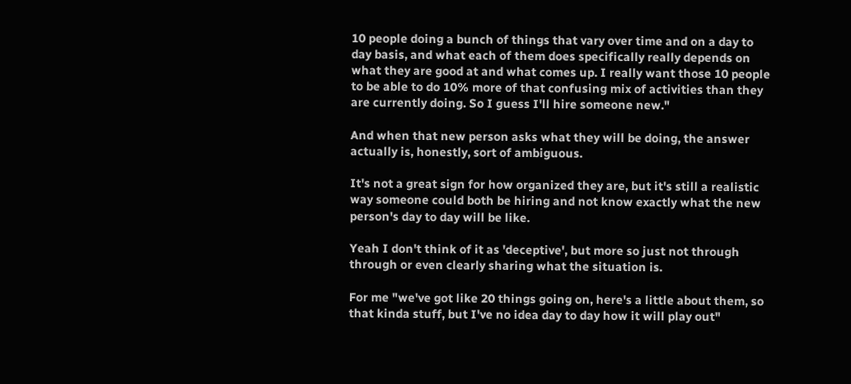10 people doing a bunch of things that vary over time and on a day to day basis, and what each of them does specifically really depends on what they are good at and what comes up. I really want those 10 people to be able to do 10% more of that confusing mix of activities than they are currently doing. So I guess I'll hire someone new."

And when that new person asks what they will be doing, the answer actually is, honestly, sort of ambiguous.

It's not a great sign for how organized they are, but it's still a realistic way someone could both be hiring and not know exactly what the new person's day to day will be like.

Yeah I don't think of it as 'deceptive', but more so just not through through or even clearly sharing what the situation is.

For me "we've got like 20 things going on, here's a little about them, so that kinda stuff, but I've no idea day to day how it will play out"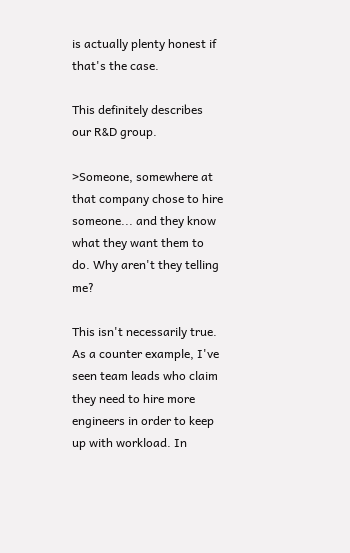is actually plenty honest if that's the case.

This definitely describes our R&D group.

>Someone, somewhere at that company chose to hire someone... and they know what they want them to do. Why aren't they telling me?

This isn't necessarily true. As a counter example, I've seen team leads who claim they need to hire more engineers in order to keep up with workload. In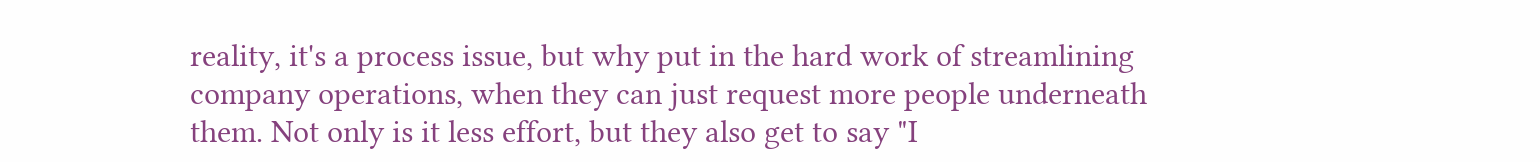reality, it's a process issue, but why put in the hard work of streamlining company operations, when they can just request more people underneath them. Not only is it less effort, but they also get to say "I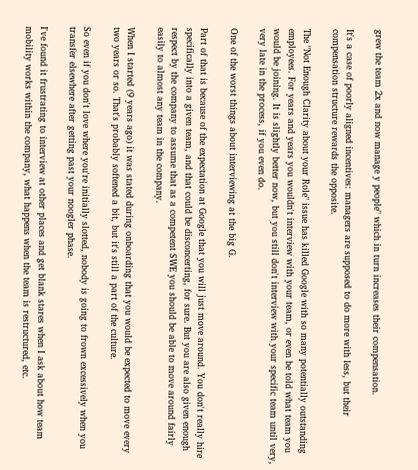grew the team 2x and now manage y people" which in turn increases their compensation.

It's a case of poorly aligned incentives: managers are supposed to do more with less, but their compensation structure rewards the opposite.

The "Not Enough Clarity about your Role" issue has killed Google with so many potentially outstanding employees. For years and years you wouldn't interview with your team, or even be told what team you would be joining. It is slightly better now, but you still don't interview with your specific team until very, very late in the process, if you even do.

One of the worst things about interviewing at the big G.

Part of that is because of the expectation at Google that you will just move around. You don't really hire specifically into a given team, and that could be disconcerting, for sure. But you are also given enough respect by the company to assume that as a competent SWE you should be able to move around fairly easily to almost any team in the company.

When I started (9 years ago) it was stated during onboarding that you would be expected to move every two years or so. That's probably softened a bit, but it's still a part of the culture.

So even if you don't love where you're initially slotted, nobody is going to frown excessively when you transfer elsewhere after getting past your noogler phase.

I've found it frustrating to interview at other places and get blank stares when I ask about how team mobility works within the company, what happens when the team is restructured, etc.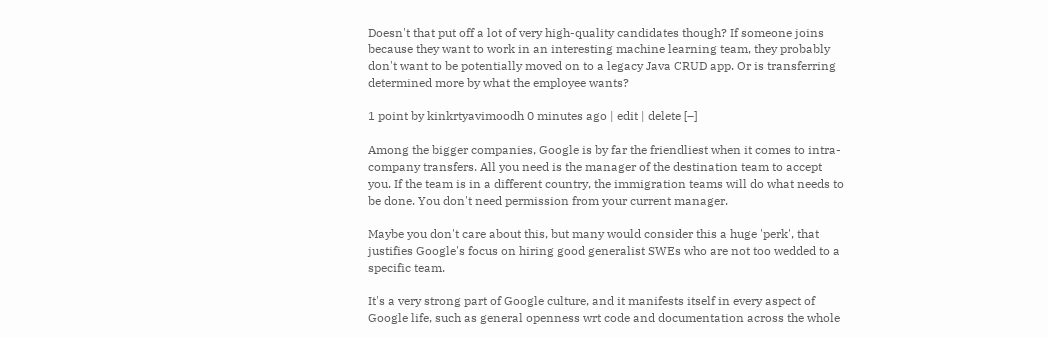Doesn't that put off a lot of very high-quality candidates though? If someone joins because they want to work in an interesting machine learning team, they probably don't want to be potentially moved on to a legacy Java CRUD app. Or is transferring determined more by what the employee wants?

1 point by kinkrtyavimoodh 0 minutes ago | edit | delete [–]

Among the bigger companies, Google is by far the friendliest when it comes to intra-company transfers. All you need is the manager of the destination team to accept you. If the team is in a different country, the immigration teams will do what needs to be done. You don't need permission from your current manager.

Maybe you don't care about this, but many would consider this a huge 'perk', that justifies Google's focus on hiring good generalist SWEs who are not too wedded to a specific team.

It's a very strong part of Google culture, and it manifests itself in every aspect of Google life, such as general openness wrt code and documentation across the whole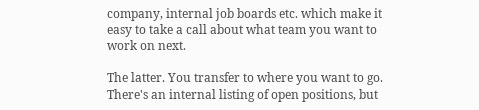company, internal job boards etc. which make it easy to take a call about what team you want to work on next.

The latter. You transfer to where you want to go. There's an internal listing of open positions, but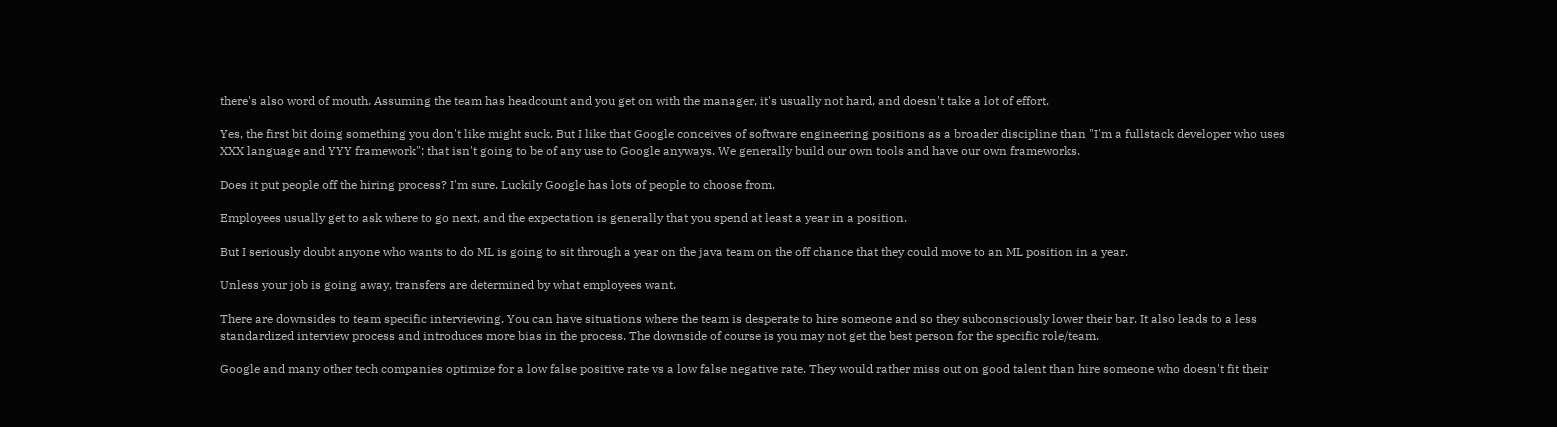there's also word of mouth. Assuming the team has headcount and you get on with the manager, it's usually not hard, and doesn't take a lot of effort.

Yes, the first bit doing something you don't like might suck. But I like that Google conceives of software engineering positions as a broader discipline than "I'm a fullstack developer who uses XXX language and YYY framework"; that isn't going to be of any use to Google anyways. We generally build our own tools and have our own frameworks.

Does it put people off the hiring process? I'm sure. Luckily Google has lots of people to choose from.

Employees usually get to ask where to go next, and the expectation is generally that you spend at least a year in a position.

But I seriously doubt anyone who wants to do ML is going to sit through a year on the java team on the off chance that they could move to an ML position in a year.

Unless your job is going away, transfers are determined by what employees want.

There are downsides to team specific interviewing. You can have situations where the team is desperate to hire someone and so they subconsciously lower their bar. It also leads to a less standardized interview process and introduces more bias in the process. The downside of course is you may not get the best person for the specific role/team.

Google and many other tech companies optimize for a low false positive rate vs a low false negative rate. They would rather miss out on good talent than hire someone who doesn't fit their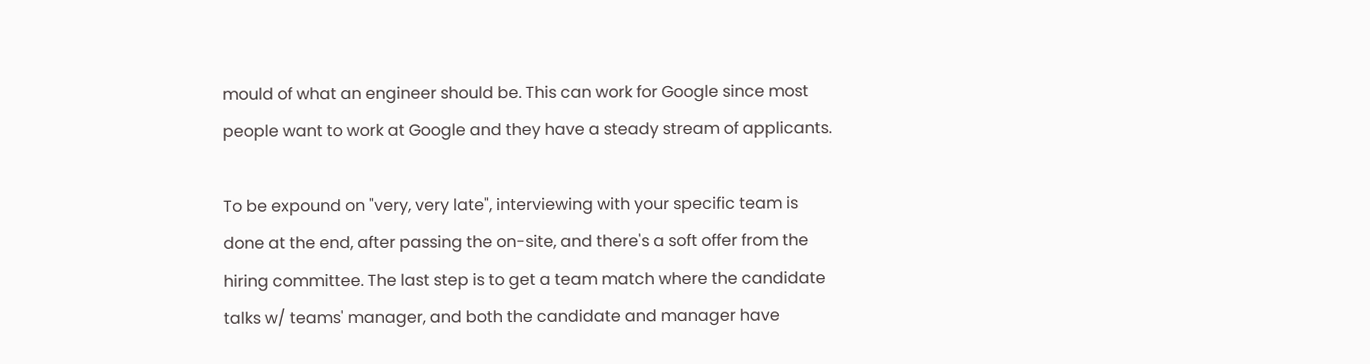mould of what an engineer should be. This can work for Google since most people want to work at Google and they have a steady stream of applicants.

To be expound on "very, very late", interviewing with your specific team is done at the end, after passing the on-site, and there's a soft offer from the hiring committee. The last step is to get a team match where the candidate talks w/ teams' manager, and both the candidate and manager have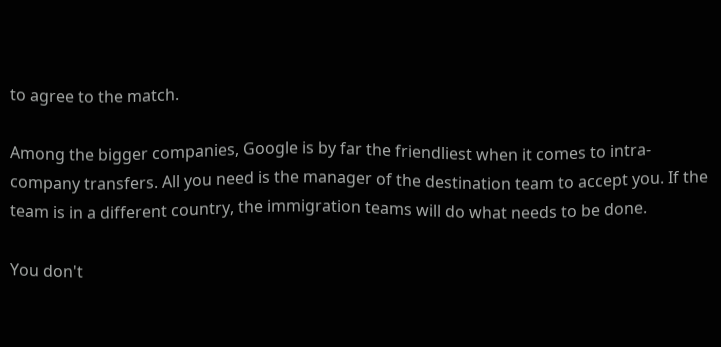to agree to the match.

Among the bigger companies, Google is by far the friendliest when it comes to intra-company transfers. All you need is the manager of the destination team to accept you. If the team is in a different country, the immigration teams will do what needs to be done.

You don't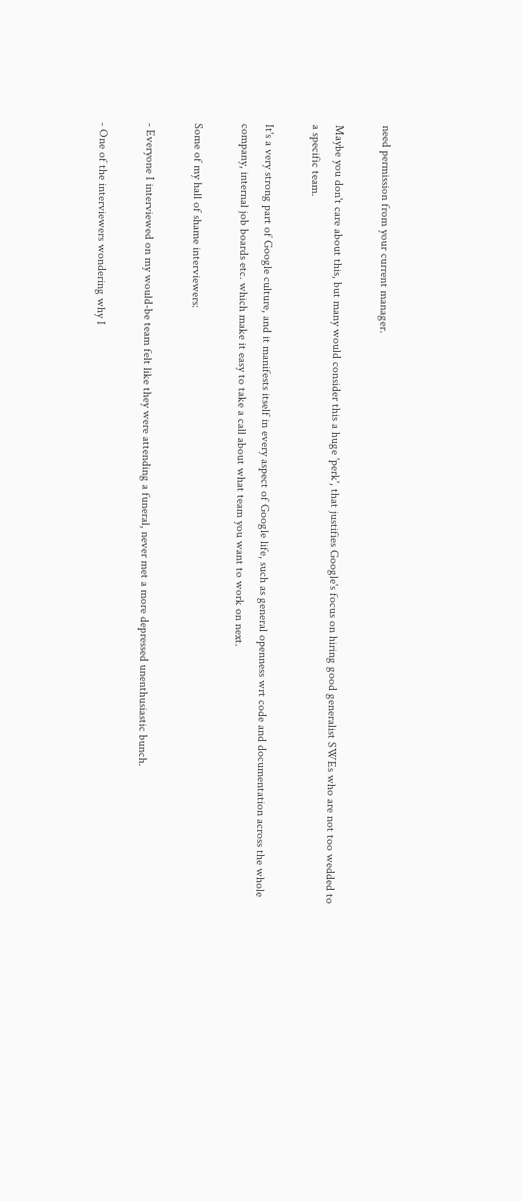need permission from your current manager.

Maybe you don't care about this, but many would consider this a huge 'perk', that justifies Google's focus on hiring good generalist SWEs who are not too wedded to a specific team.

It's a very strong part of Google culture, and it manifests itself in every aspect of Google life, such as general openness wrt code and documentation across the whole company, internal job boards etc. which make it easy to take a call about what team you want to work on next.

Some of my hall of shame interviewers:

- Everyone I interviewed on my would-be team felt like they were attending a funeral, never met a more depressed unenthusiastic bunch.

- One of the interviewers wondering why I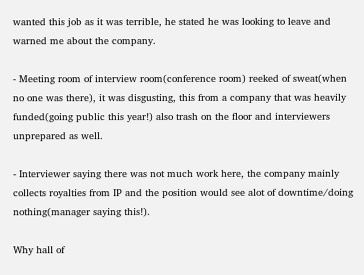wanted this job as it was terrible, he stated he was looking to leave and warned me about the company.

- Meeting room of interview room(conference room) reeked of sweat(when no one was there), it was disgusting, this from a company that was heavily funded(going public this year!) also trash on the floor and interviewers unprepared as well.

- Interviewer saying there was not much work here, the company mainly collects royalties from IP and the position would see alot of downtime/doing nothing(manager saying this!).

Why hall of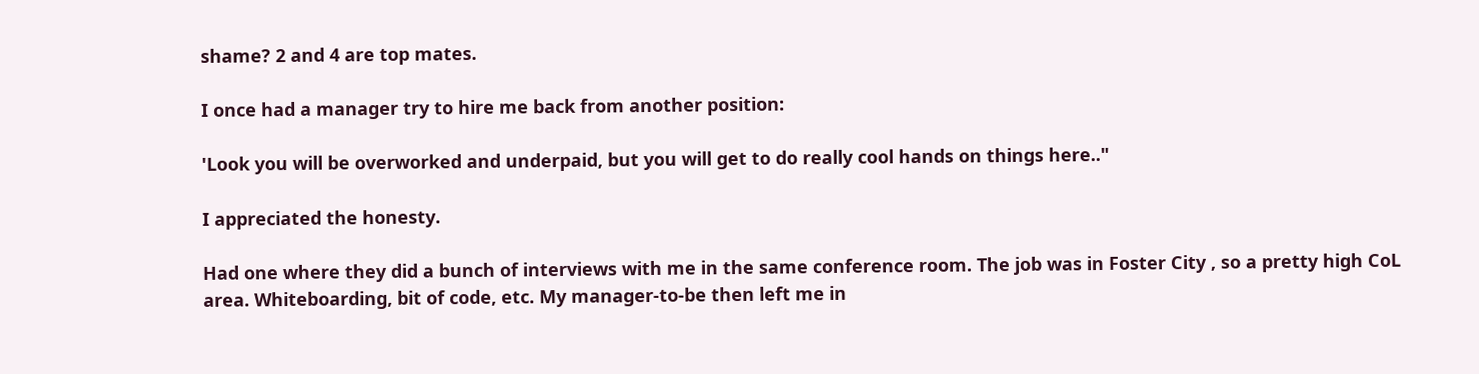shame? 2 and 4 are top mates.

I once had a manager try to hire me back from another position:

'Look you will be overworked and underpaid, but you will get to do really cool hands on things here.."

I appreciated the honesty.

Had one where they did a bunch of interviews with me in the same conference room. The job was in Foster City , so a pretty high CoL area. Whiteboarding, bit of code, etc. My manager-to-be then left me in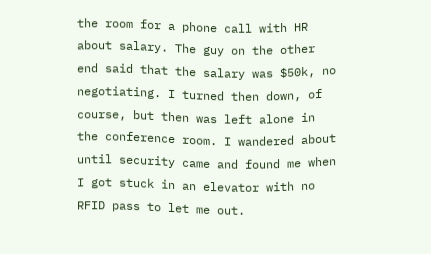the room for a phone call with HR about salary. The guy on the other end said that the salary was $50k, no negotiating. I turned then down, of course, but then was left alone in the conference room. I wandered about until security came and found me when I got stuck in an elevator with no RFID pass to let me out.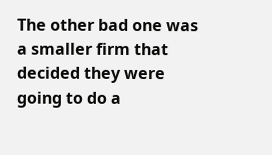The other bad one was a smaller firm that decided they were going to do a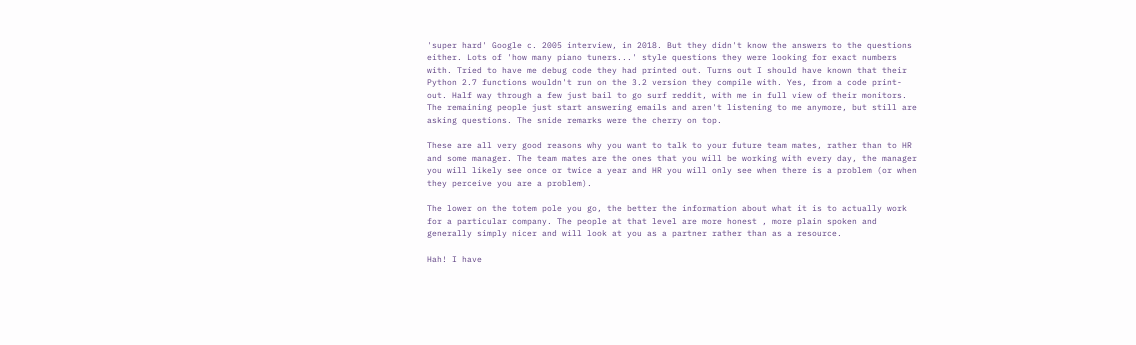'super hard' Google c. 2005 interview, in 2018. But they didn't know the answers to the questions either. Lots of 'how many piano tuners...' style questions they were looking for exact numbers with. Tried to have me debug code they had printed out. Turns out I should have known that their Python 2.7 functions wouldn't run on the 3.2 version they compile with. Yes, from a code print-out. Half way through a few just bail to go surf reddit, with me in full view of their monitors. The remaining people just start answering emails and aren't listening to me anymore, but still are asking questions. The snide remarks were the cherry on top.

These are all very good reasons why you want to talk to your future team mates, rather than to HR and some manager. The team mates are the ones that you will be working with every day, the manager you will likely see once or twice a year and HR you will only see when there is a problem (or when they perceive you are a problem).

The lower on the totem pole you go, the better the information about what it is to actually work for a particular company. The people at that level are more honest , more plain spoken and generally simply nicer and will look at you as a partner rather than as a resource.

Hah! I have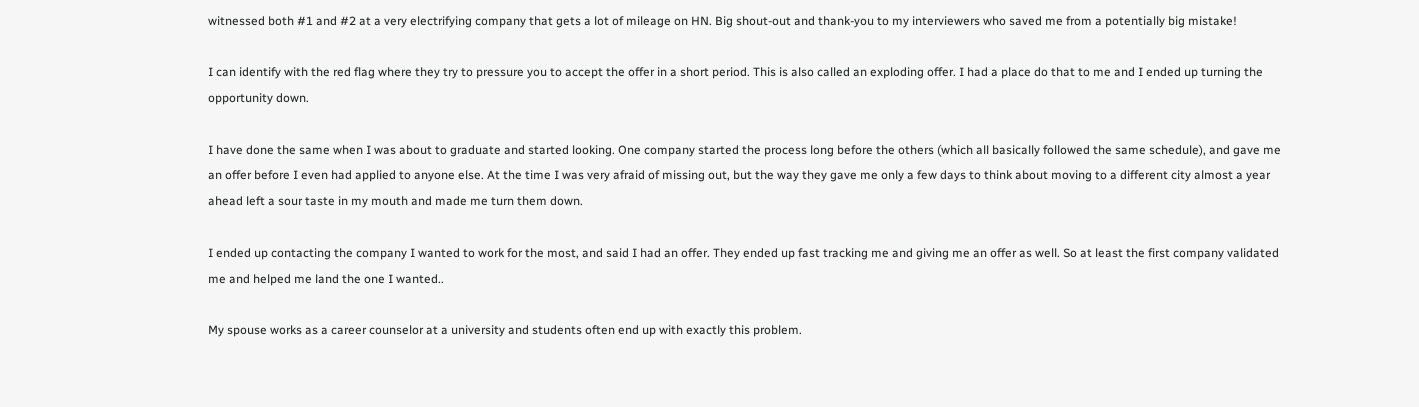witnessed both #1 and #2 at a very electrifying company that gets a lot of mileage on HN. Big shout-out and thank-you to my interviewers who saved me from a potentially big mistake!

I can identify with the red flag where they try to pressure you to accept the offer in a short period. This is also called an exploding offer. I had a place do that to me and I ended up turning the opportunity down.

I have done the same when I was about to graduate and started looking. One company started the process long before the others (which all basically followed the same schedule), and gave me an offer before I even had applied to anyone else. At the time I was very afraid of missing out, but the way they gave me only a few days to think about moving to a different city almost a year ahead left a sour taste in my mouth and made me turn them down.

I ended up contacting the company I wanted to work for the most, and said I had an offer. They ended up fast tracking me and giving me an offer as well. So at least the first company validated me and helped me land the one I wanted..

My spouse works as a career counselor at a university and students often end up with exactly this problem.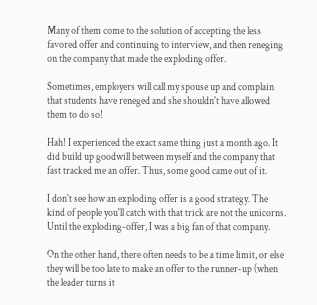Many of them come to the solution of accepting the less favored offer and continuing to interview, and then reneging on the company that made the exploding offer.

Sometimes, employers will call my spouse up and complain that students have reneged and she shouldn't have allowed them to do so!

Hah! I experienced the exact same thing just a month ago. It did build up goodwill between myself and the company that fast tracked me an offer. Thus, some good came out of it.

I don't see how an exploding offer is a good strategy. The kind of people you'll catch with that trick are not the unicorns. Until the exploding-offer, I was a big fan of that company.

On the other hand, there often needs to be a time limit, or else they will be too late to make an offer to the runner-up (when the leader turns it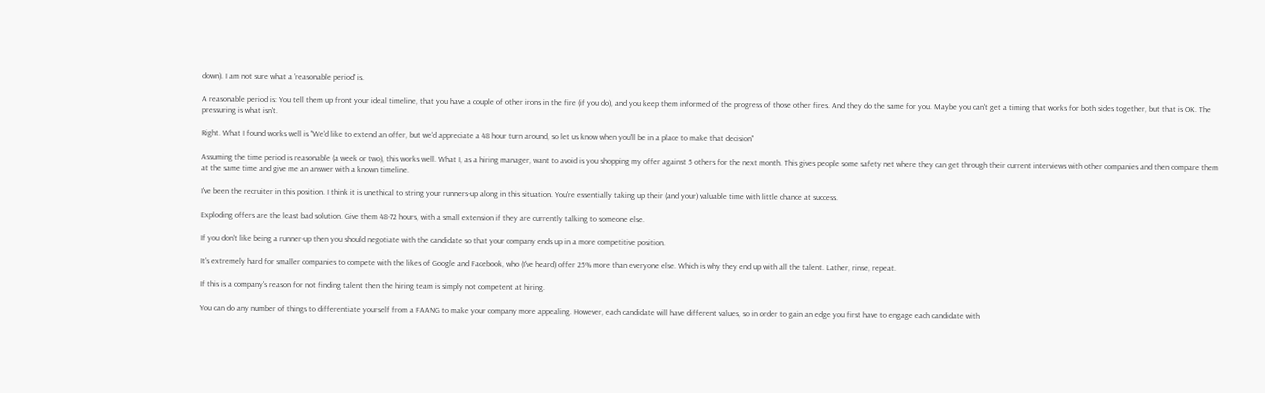down). I am not sure what a 'reasonable period' is.

A reasonable period is: You tell them up front your ideal timeline, that you have a couple of other irons in the fire (if you do), and you keep them informed of the progress of those other fires. And they do the same for you. Maybe you can't get a timing that works for both sides together, but that is OK. The pressuring is what isn't.

Right. What I found works well is "We'd like to extend an offer, but we'd appreciate a 48 hour turn around, so let us know when you'll be in a place to make that decision"

Assuming the time period is reasonable (a week or two), this works well. What I, as a hiring manager, want to avoid is you shopping my offer against 5 others for the next month. This gives people some safety net where they can get through their current interviews with other companies and then compare them at the same time and give me an answer with a known timeline.

I've been the recruiter in this position. I think it is unethical to string your runners-up along in this situation. You're essentially taking up their (and your) valuable time with little chance at success.

Exploding offers are the least bad solution. Give them 48-72 hours, with a small extension if they are currently talking to someone else.

If you don't like being a runner-up then you should negotiate with the candidate so that your company ends up in a more competitive position.

It's extremely hard for smaller companies to compete with the likes of Google and Facebook, who (I've heard) offer 25% more than everyone else. Which is why they end up with all the talent. Lather, rinse, repeat.

If this is a company's reason for not finding talent then the hiring team is simply not competent at hiring.

You can do any number of things to differentiate yourself from a FAANG to make your company more appealing. However, each candidate will have different values, so in order to gain an edge you first have to engage each candidate with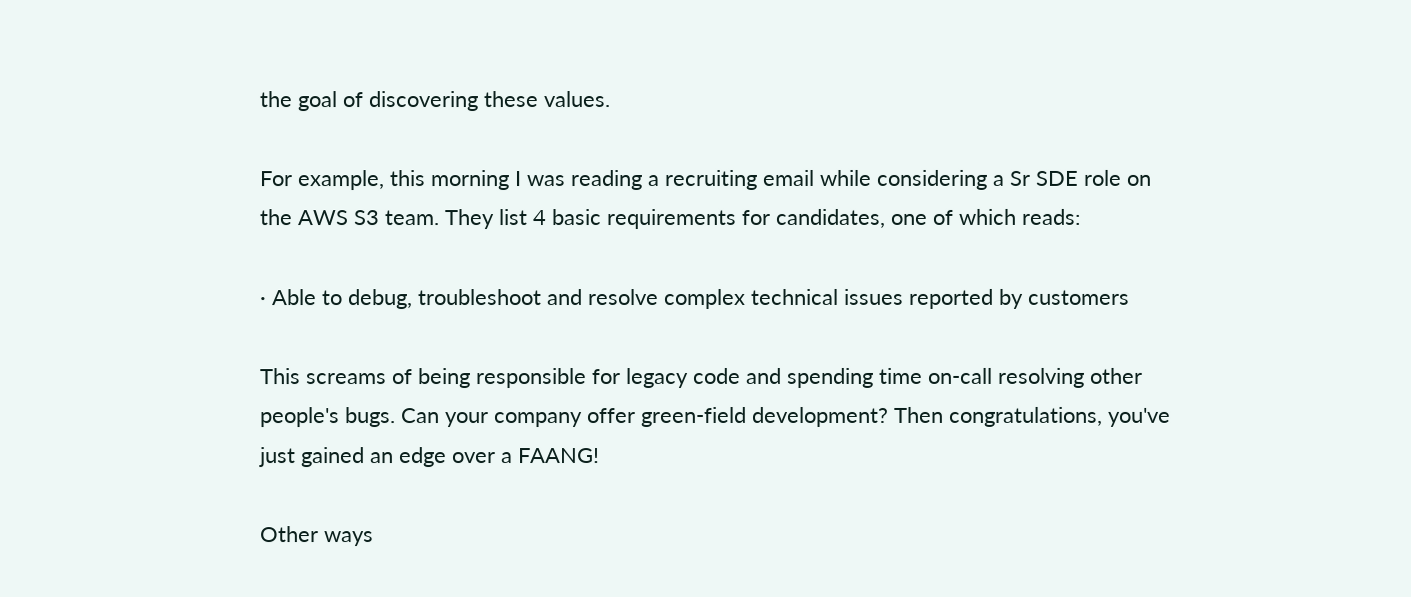the goal of discovering these values.

For example, this morning I was reading a recruiting email while considering a Sr SDE role on the AWS S3 team. They list 4 basic requirements for candidates, one of which reads:

· Able to debug, troubleshoot and resolve complex technical issues reported by customers

This screams of being responsible for legacy code and spending time on-call resolving other people's bugs. Can your company offer green-field development? Then congratulations, you've just gained an edge over a FAANG!

Other ways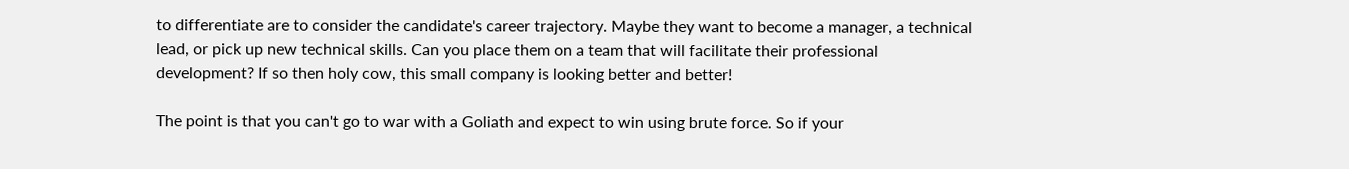to differentiate are to consider the candidate's career trajectory. Maybe they want to become a manager, a technical lead, or pick up new technical skills. Can you place them on a team that will facilitate their professional development? If so then holy cow, this small company is looking better and better!

The point is that you can't go to war with a Goliath and expect to win using brute force. So if your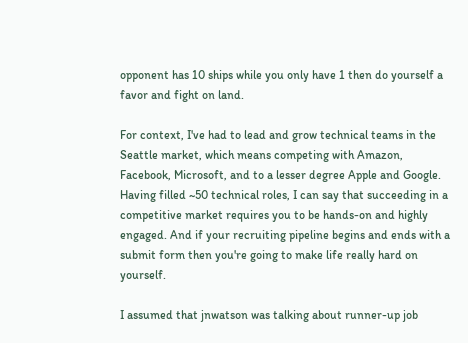opponent has 10 ships while you only have 1 then do yourself a favor and fight on land.

For context, I've had to lead and grow technical teams in the Seattle market, which means competing with Amazon, Facebook, Microsoft, and to a lesser degree Apple and Google. Having filled ~50 technical roles, I can say that succeeding in a competitive market requires you to be hands-on and highly engaged. And if your recruiting pipeline begins and ends with a submit form then you're going to make life really hard on yourself.

I assumed that jnwatson was talking about runner-up job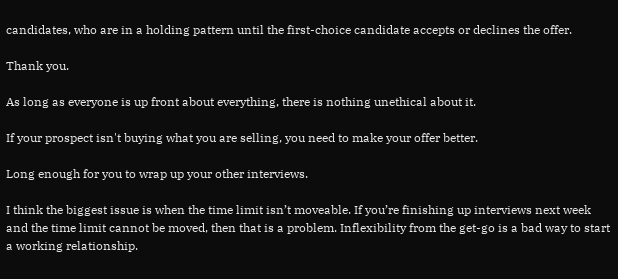candidates, who are in a holding pattern until the first-choice candidate accepts or declines the offer.

Thank you.

As long as everyone is up front about everything, there is nothing unethical about it.

If your prospect isn't buying what you are selling, you need to make your offer better.

Long enough for you to wrap up your other interviews.

I think the biggest issue is when the time limit isn’t moveable. If you’re finishing up interviews next week and the time limit cannot be moved, then that is a problem. Inflexibility from the get-go is a bad way to start a working relationship.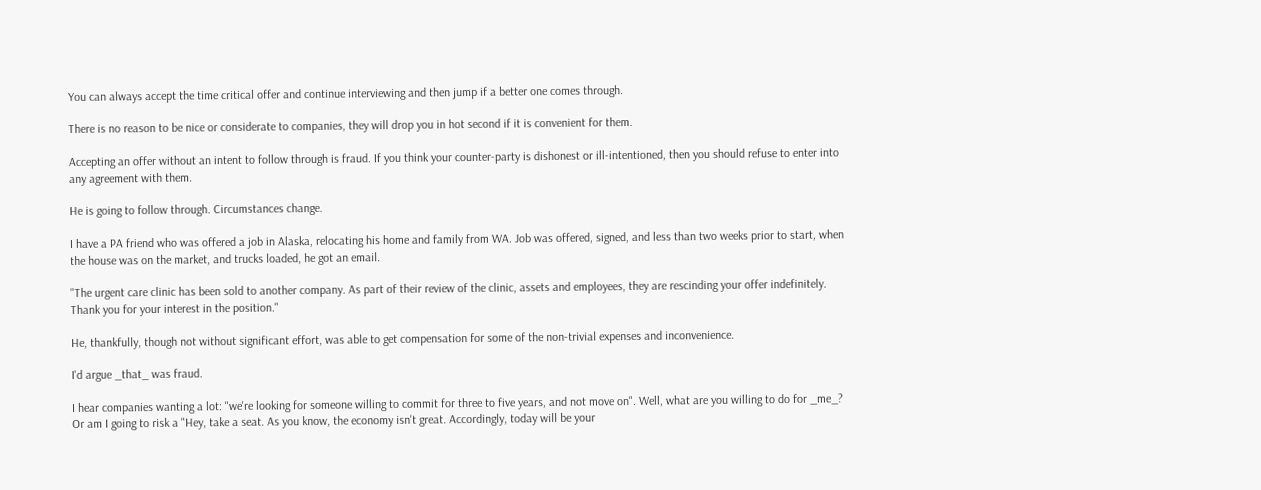You can always accept the time critical offer and continue interviewing and then jump if a better one comes through.

There is no reason to be nice or considerate to companies, they will drop you in hot second if it is convenient for them.

Accepting an offer without an intent to follow through is fraud. If you think your counter-party is dishonest or ill-intentioned, then you should refuse to enter into any agreement with them.

He is going to follow through. Circumstances change.

I have a PA friend who was offered a job in Alaska, relocating his home and family from WA. Job was offered, signed, and less than two weeks prior to start, when the house was on the market, and trucks loaded, he got an email.

"The urgent care clinic has been sold to another company. As part of their review of the clinic, assets and employees, they are rescinding your offer indefinitely. Thank you for your interest in the position."

He, thankfully, though not without significant effort, was able to get compensation for some of the non-trivial expenses and inconvenience.

I'd argue _that_ was fraud.

I hear companies wanting a lot: "we're looking for someone willing to commit for three to five years, and not move on". Well, what are you willing to do for _me_? Or am I going to risk a "Hey, take a seat. As you know, the economy isn't great. Accordingly, today will be your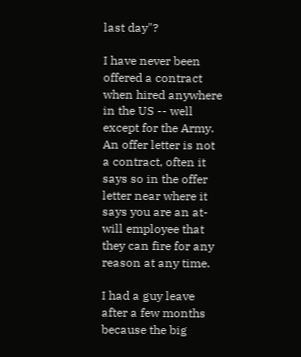last day"?

I have never been offered a contract when hired anywhere in the US -- well except for the Army. An offer letter is not a contract, often it says so in the offer letter near where it says you are an at-will employee that they can fire for any reason at any time.

I had a guy leave after a few months because the big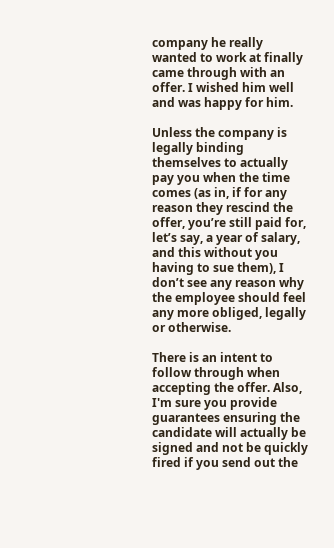company he really wanted to work at finally came through with an offer. I wished him well and was happy for him.

Unless the company is legally binding themselves to actually pay you when the time comes (as in, if for any reason they rescind the offer, you’re still paid for, let’s say, a year of salary, and this without you having to sue them), I don’t see any reason why the employee should feel any more obliged, legally or otherwise.

There is an intent to follow through when accepting the offer. Also, I'm sure you provide guarantees ensuring the candidate will actually be signed and not be quickly fired if you send out the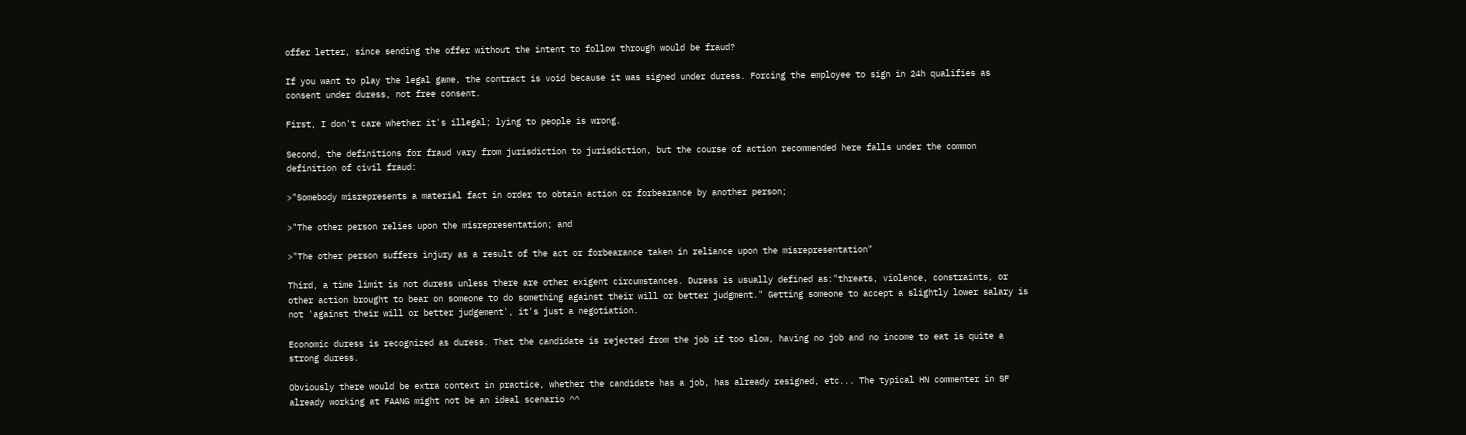offer letter, since sending the offer without the intent to follow through would be fraud?

If you want to play the legal game, the contract is void because it was signed under duress. Forcing the employee to sign in 24h qualifies as consent under duress, not free consent.

First, I don't care whether it's illegal; lying to people is wrong.

Second, the definitions for fraud vary from jurisdiction to jurisdiction, but the course of action recommended here falls under the common definition of civil fraud:

>"Somebody misrepresents a material fact in order to obtain action or forbearance by another person;

>"The other person relies upon the misrepresentation; and

>"The other person suffers injury as a result of the act or forbearance taken in reliance upon the misrepresentation"

Third, a time limit is not duress unless there are other exigent circumstances. Duress is usually defined as:"threats, violence, constraints, or other action brought to bear on someone to do something against their will or better judgment." Getting someone to accept a slightly lower salary is not 'against their will or better judgement', it's just a negotiation.

Economic duress is recognized as duress. That the candidate is rejected from the job if too slow, having no job and no income to eat is quite a strong duress.

Obviously there would be extra context in practice, whether the candidate has a job, has already resigned, etc... The typical HN commenter in SF already working at FAANG might not be an ideal scenario ^^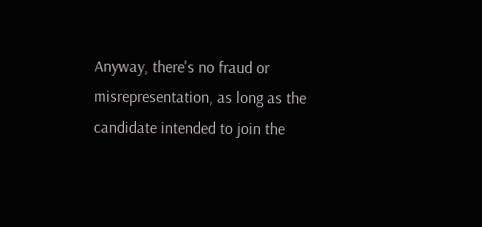Anyway, there's no fraud or misrepresentation, as long as the candidate intended to join the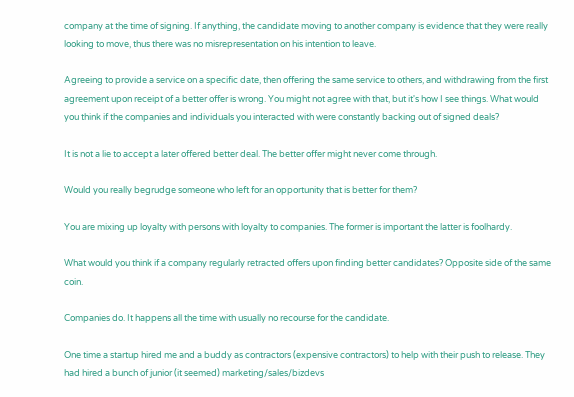company at the time of signing. If anything, the candidate moving to another company is evidence that they were really looking to move, thus there was no misrepresentation on his intention to leave.

Agreeing to provide a service on a specific date, then offering the same service to others, and withdrawing from the first agreement upon receipt of a better offer is wrong. You might not agree with that, but it's how I see things. What would you think if the companies and individuals you interacted with were constantly backing out of signed deals?

It is not a lie to accept a later offered better deal. The better offer might never come through.

Would you really begrudge someone who left for an opportunity that is better for them?

You are mixing up loyalty with persons with loyalty to companies. The former is important the latter is foolhardy.

What would you think if a company regularly retracted offers upon finding better candidates? Opposite side of the same coin.

Companies do. It happens all the time with usually no recourse for the candidate.

One time a startup hired me and a buddy as contractors (expensive contractors) to help with their push to release. They had hired a bunch of junior (it seemed) marketing/sales/bizdevs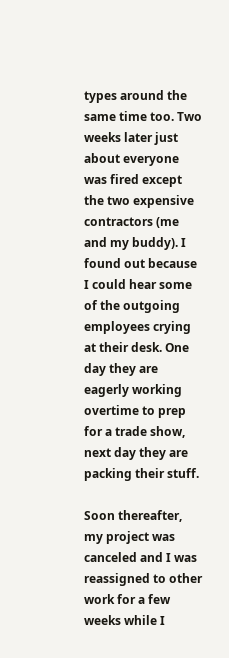types around the same time too. Two weeks later just about everyone was fired except the two expensive contractors (me and my buddy). I found out because I could hear some of the outgoing employees crying at their desk. One day they are eagerly working overtime to prep for a trade show, next day they are packing their stuff.

Soon thereafter, my project was canceled and I was reassigned to other work for a few weeks while I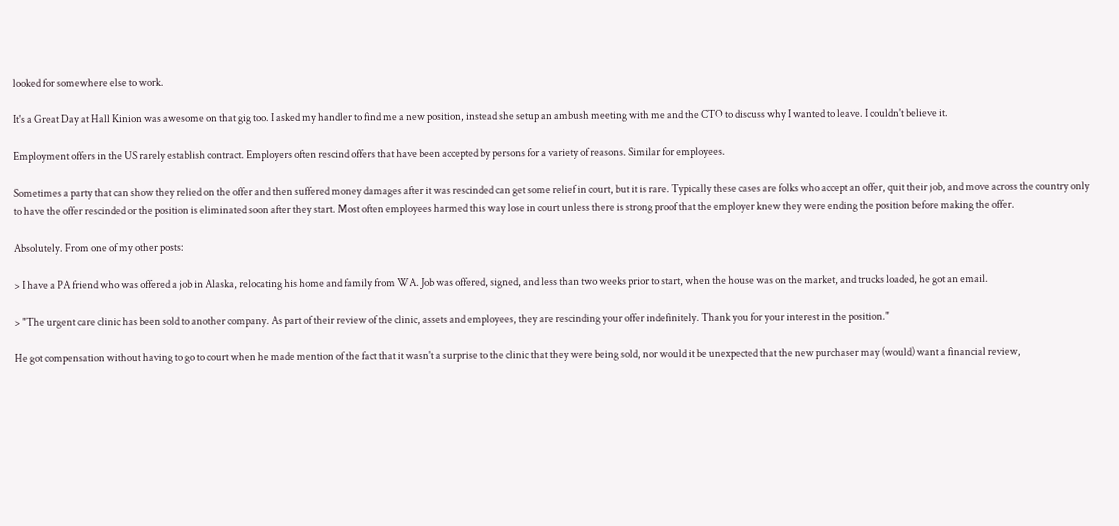looked for somewhere else to work.

It's a Great Day at Hall Kinion was awesome on that gig too. I asked my handler to find me a new position, instead she setup an ambush meeting with me and the CTO to discuss why I wanted to leave. I couldn't believe it.

Employment offers in the US rarely establish contract. Employers often rescind offers that have been accepted by persons for a variety of reasons. Similar for employees.

Sometimes a party that can show they relied on the offer and then suffered money damages after it was rescinded can get some relief in court, but it is rare. Typically these cases are folks who accept an offer, quit their job, and move across the country only to have the offer rescinded or the position is eliminated soon after they start. Most often employees harmed this way lose in court unless there is strong proof that the employer knew they were ending the position before making the offer.

Absolutely. From one of my other posts:

> I have a PA friend who was offered a job in Alaska, relocating his home and family from WA. Job was offered, signed, and less than two weeks prior to start, when the house was on the market, and trucks loaded, he got an email.

> "The urgent care clinic has been sold to another company. As part of their review of the clinic, assets and employees, they are rescinding your offer indefinitely. Thank you for your interest in the position."

He got compensation without having to go to court when he made mention of the fact that it wasn't a surprise to the clinic that they were being sold, nor would it be unexpected that the new purchaser may (would) want a financial review,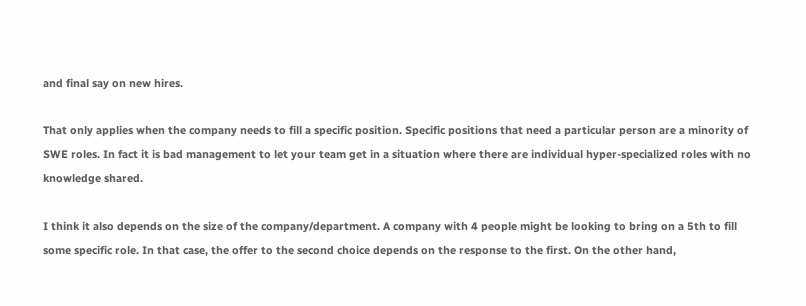and final say on new hires.

That only applies when the company needs to fill a specific position. Specific positions that need a particular person are a minority of SWE roles. In fact it is bad management to let your team get in a situation where there are individual hyper-specialized roles with no knowledge shared.

I think it also depends on the size of the company/department. A company with 4 people might be looking to bring on a 5th to fill some specific role. In that case, the offer to the second choice depends on the response to the first. On the other hand,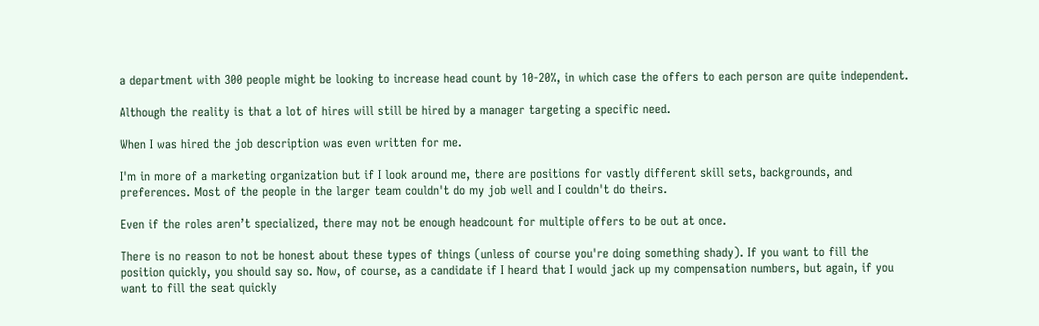a department with 300 people might be looking to increase head count by 10-20%, in which case the offers to each person are quite independent.

Although the reality is that a lot of hires will still be hired by a manager targeting a specific need.

When I was hired the job description was even written for me.

I'm in more of a marketing organization but if I look around me, there are positions for vastly different skill sets, backgrounds, and preferences. Most of the people in the larger team couldn't do my job well and I couldn't do theirs.

Even if the roles aren’t specialized, there may not be enough headcount for multiple offers to be out at once.

There is no reason to not be honest about these types of things (unless of course you're doing something shady). If you want to fill the position quickly, you should say so. Now, of course, as a candidate if I heard that I would jack up my compensation numbers, but again, if you want to fill the seat quickly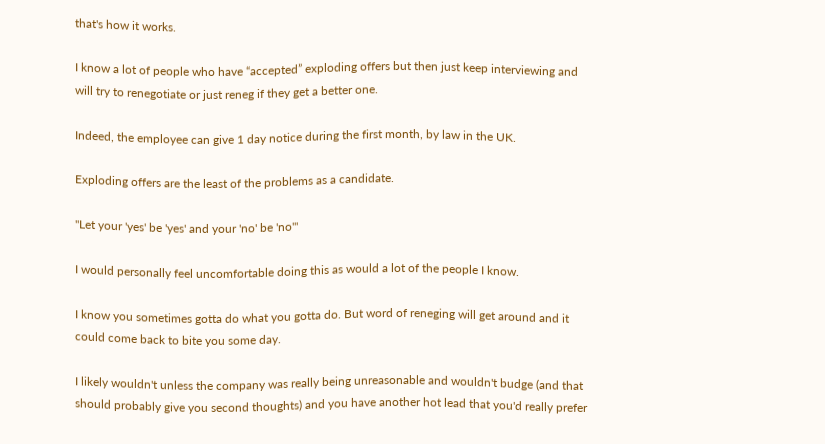that's how it works.

I know a lot of people who have “accepted” exploding offers but then just keep interviewing and will try to renegotiate or just reneg if they get a better one.

Indeed, the employee can give 1 day notice during the first month, by law in the UK.

Exploding offers are the least of the problems as a candidate.

"Let your 'yes' be 'yes' and your 'no' be 'no'"

I would personally feel uncomfortable doing this as would a lot of the people I know.

I know you sometimes gotta do what you gotta do. But word of reneging will get around and it could come back to bite you some day.

I likely wouldn't unless the company was really being unreasonable and wouldn't budge (and that should probably give you second thoughts) and you have another hot lead that you'd really prefer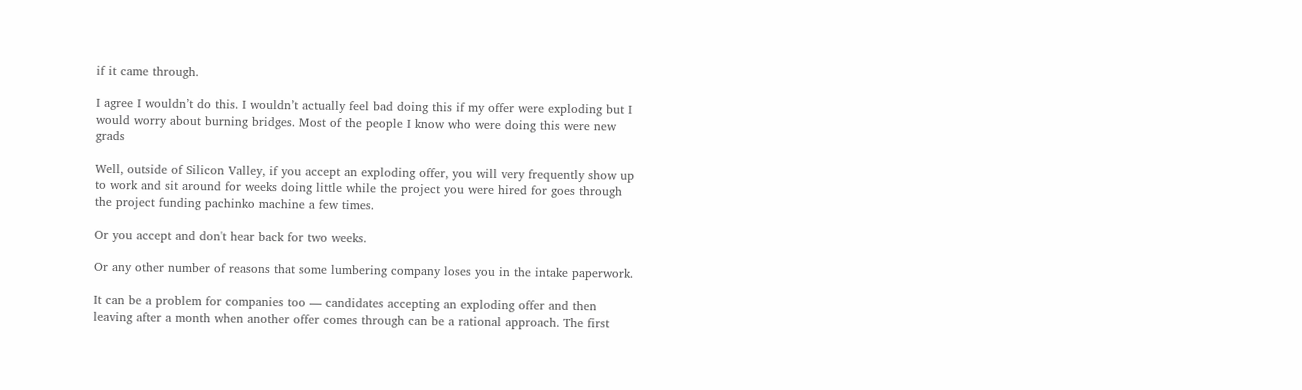if it came through.

I agree I wouldn’t do this. I wouldn’t actually feel bad doing this if my offer were exploding but I would worry about burning bridges. Most of the people I know who were doing this were new grads

Well, outside of Silicon Valley, if you accept an exploding offer, you will very frequently show up to work and sit around for weeks doing little while the project you were hired for goes through the project funding pachinko machine a few times.

Or you accept and don't hear back for two weeks.

Or any other number of reasons that some lumbering company loses you in the intake paperwork.

It can be a problem for companies too — candidates accepting an exploding offer and then leaving after a month when another offer comes through can be a rational approach. The first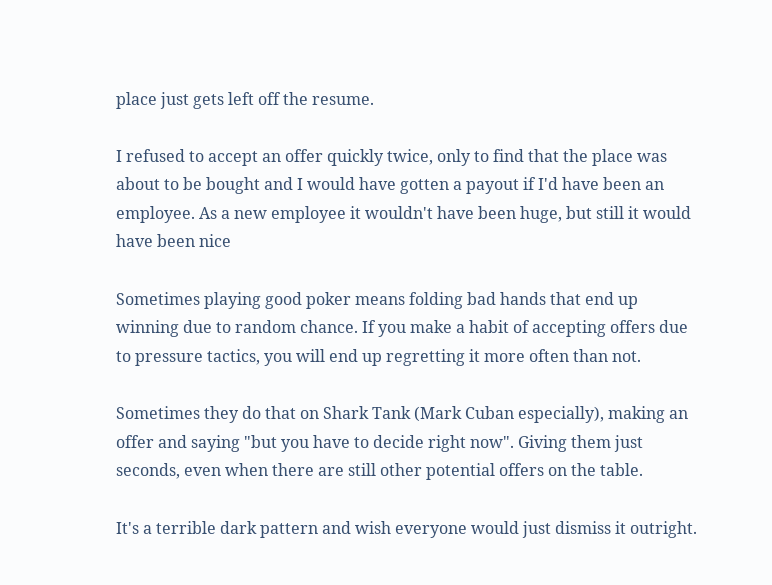place just gets left off the resume.

I refused to accept an offer quickly twice, only to find that the place was about to be bought and I would have gotten a payout if I'd have been an employee. As a new employee it wouldn't have been huge, but still it would have been nice

Sometimes playing good poker means folding bad hands that end up winning due to random chance. If you make a habit of accepting offers due to pressure tactics, you will end up regretting it more often than not.

Sometimes they do that on Shark Tank (Mark Cuban especially), making an offer and saying "but you have to decide right now". Giving them just seconds, even when there are still other potential offers on the table.

It's a terrible dark pattern and wish everyone would just dismiss it outright.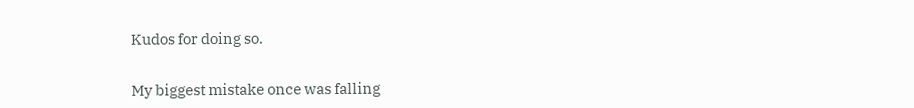Kudos for doing so.


My biggest mistake once was falling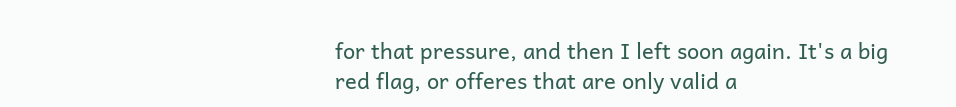for that pressure, and then I left soon again. It's a big red flag, or offeres that are only valid a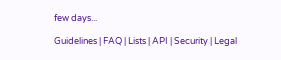few days...

Guidelines | FAQ | Lists | API | Security | Legal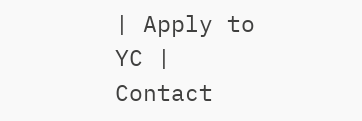| Apply to YC | Contact